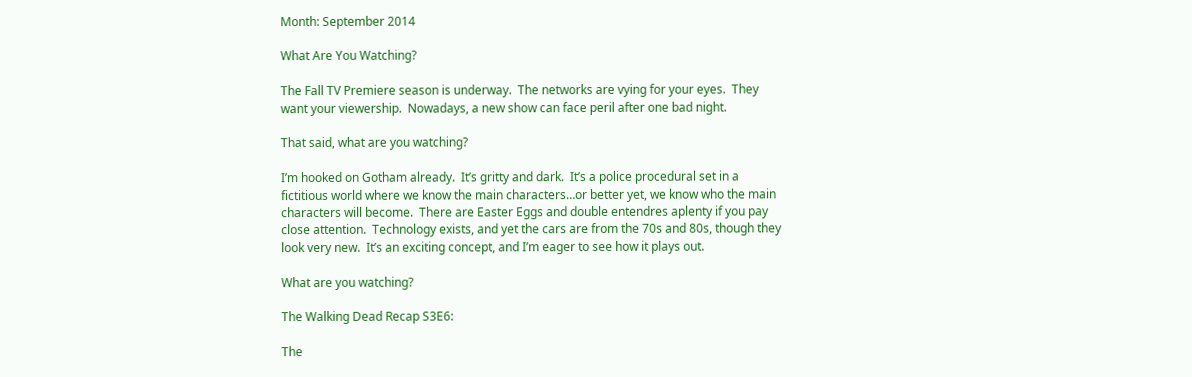Month: September 2014

What Are You Watching?

The Fall TV Premiere season is underway.  The networks are vying for your eyes.  They want your viewership.  Nowadays, a new show can face peril after one bad night.

That said, what are you watching?

I’m hooked on Gotham already.  It’s gritty and dark.  It’s a police procedural set in a fictitious world where we know the main characters…or better yet, we know who the main characters will become.  There are Easter Eggs and double entendres aplenty if you pay close attention.  Technology exists, and yet the cars are from the 70s and 80s, though they look very new.  It’s an exciting concept, and I’m eager to see how it plays out.

What are you watching?

The Walking Dead Recap S3E6:

The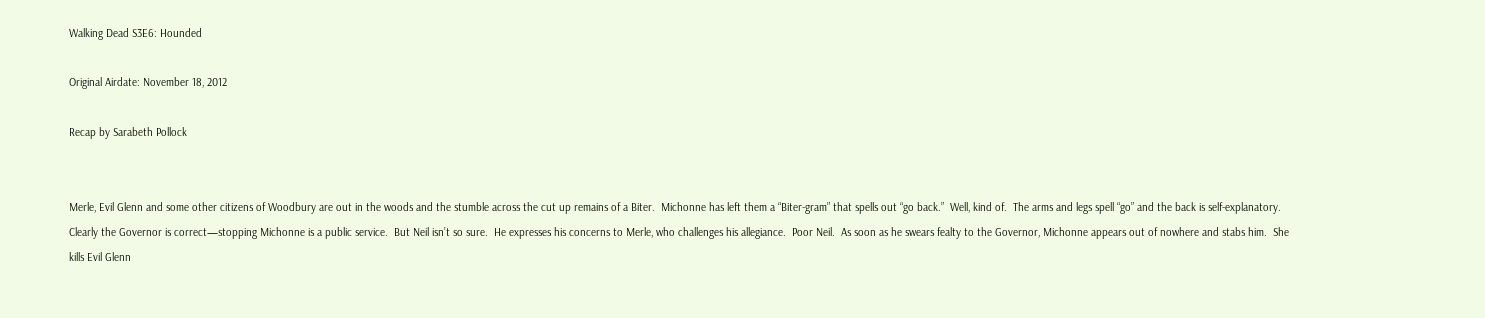Walking Dead S3E6: Hounded

Original Airdate: November 18, 2012

Recap by Sarabeth Pollock


Merle, Evil Glenn and some other citizens of Woodbury are out in the woods and the stumble across the cut up remains of a Biter.  Michonne has left them a “Biter-gram” that spells out “go back.”  Well, kind of.  The arms and legs spell “go” and the back is self-explanatory.  Clearly the Governor is correct—stopping Michonne is a public service.  But Neil isn’t so sure.  He expresses his concerns to Merle, who challenges his allegiance.  Poor Neil.  As soon as he swears fealty to the Governor, Michonne appears out of nowhere and stabs him.  She kills Evil Glenn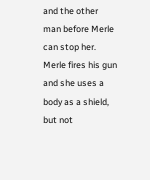and the other man before Merle can stop her.  Merle fires his gun and she uses a body as a shield, but not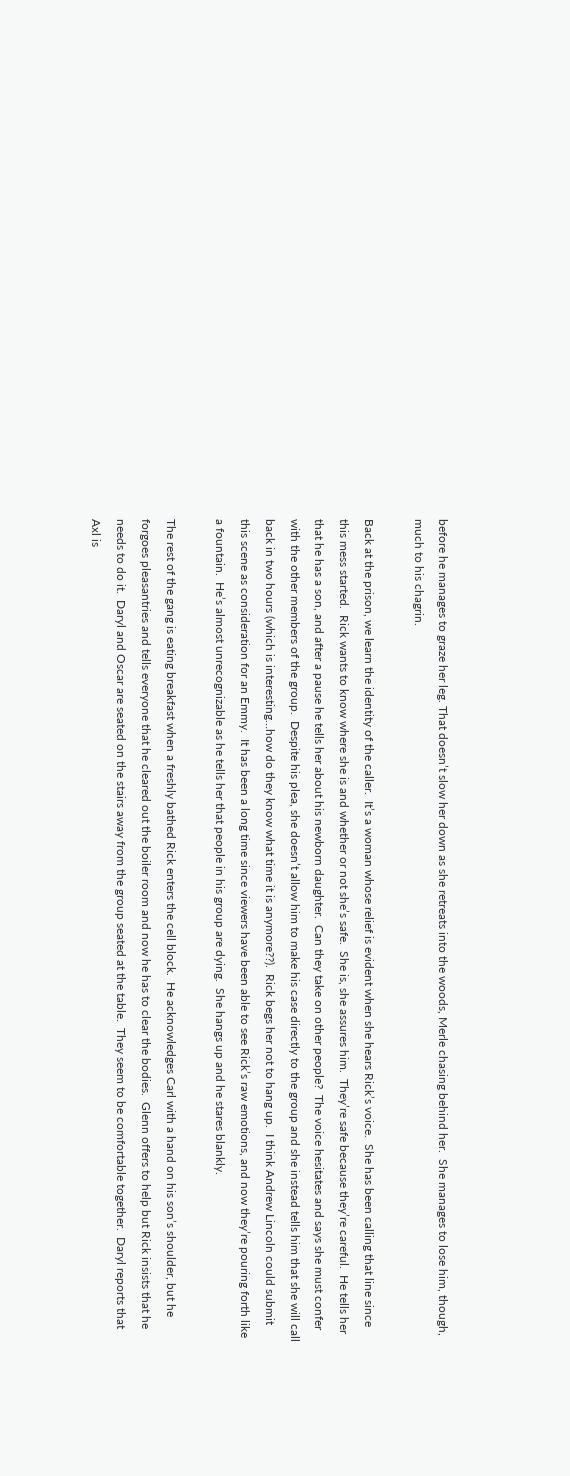before he manages to graze her leg. That doesn’t slow her down as she retreats into the woods, Merle chasing behind her.  She manages to lose him, though, much to his chagrin.

Back at the prison, we learn the identity of the caller.  It’s a woman whose relief is evident when she hears Rick’s voice.  She has been calling that line since this mess started.  Rick wants to know where she is and whether or not she’s safe.  She is, she assures him.  They’re safe because they’re careful.  He tells her that he has a son, and after a pause he tells her about his newborn daughter.  Can they take on other people?  The voice hesitates and says she must confer with the other members of the group.  Despite his plea, she doesn’t allow him to make his case directly to the group and she instead tells him that she will call back in two hours (which is interesting…how do they know what time it is anymore??).  Rick begs her not to hang up.  I think Andrew Lincoln could submit this scene as consideration for an Emmy.  It has been a long time since viewers have been able to see Rick’s raw emotions, and now they’re pouring forth like a fountain.  He’s almost unrecognizable as he tells her that people in his group are dying.  She hangs up and he stares blankly.

The rest of the gang is eating breakfast when a freshly bathed Rick enters the cell block.  He acknowledges Carl with a hand on his son’s shoulder, but he forgoes pleasantries and tells everyone that he cleared out the boiler room and now he has to clear the bodies.  Glenn offers to help but Rick insists that he needs to do it.  Daryl and Oscar are seated on the stairs away from the group seated at the table.  They seem to be comfortable together.  Daryl reports that Axl is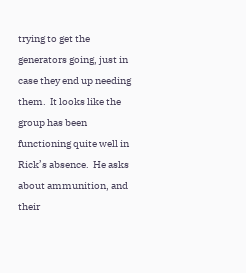trying to get the generators going, just in case they end up needing them.  It looks like the group has been functioning quite well in Rick’s absence.  He asks about ammunition, and their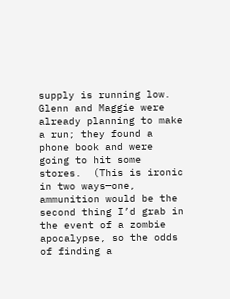supply is running low.  Glenn and Maggie were already planning to make a run; they found a phone book and were going to hit some stores.  (This is ironic in two ways—one, ammunition would be the second thing I’d grab in the event of a zombie apocalypse, so the odds of finding a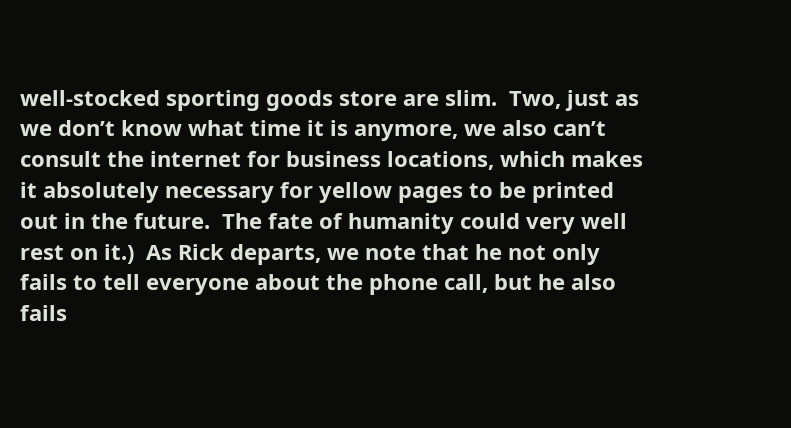well-stocked sporting goods store are slim.  Two, just as we don’t know what time it is anymore, we also can’t consult the internet for business locations, which makes it absolutely necessary for yellow pages to be printed out in the future.  The fate of humanity could very well rest on it.)  As Rick departs, we note that he not only fails to tell everyone about the phone call, but he also fails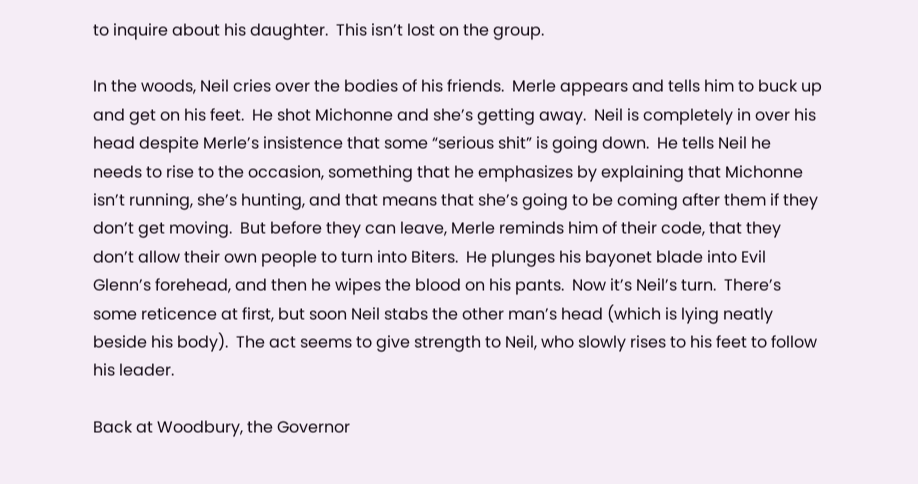to inquire about his daughter.  This isn’t lost on the group.

In the woods, Neil cries over the bodies of his friends.  Merle appears and tells him to buck up and get on his feet.  He shot Michonne and she’s getting away.  Neil is completely in over his head despite Merle’s insistence that some “serious shit” is going down.  He tells Neil he needs to rise to the occasion, something that he emphasizes by explaining that Michonne isn’t running, she’s hunting, and that means that she’s going to be coming after them if they don’t get moving.  But before they can leave, Merle reminds him of their code, that they don’t allow their own people to turn into Biters.  He plunges his bayonet blade into Evil Glenn’s forehead, and then he wipes the blood on his pants.  Now it’s Neil’s turn.  There’s some reticence at first, but soon Neil stabs the other man’s head (which is lying neatly beside his body).  The act seems to give strength to Neil, who slowly rises to his feet to follow his leader.

Back at Woodbury, the Governor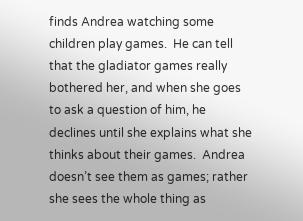finds Andrea watching some children play games.  He can tell that the gladiator games really bothered her, and when she goes to ask a question of him, he declines until she explains what she thinks about their games.  Andrea doesn’t see them as games; rather she sees the whole thing as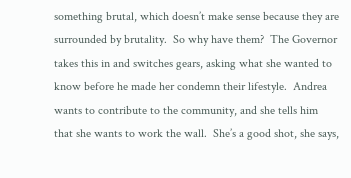something brutal, which doesn’t make sense because they are surrounded by brutality.  So why have them?  The Governor takes this in and switches gears, asking what she wanted to know before he made her condemn their lifestyle.  Andrea wants to contribute to the community, and she tells him that she wants to work the wall.  She’s a good shot, she says,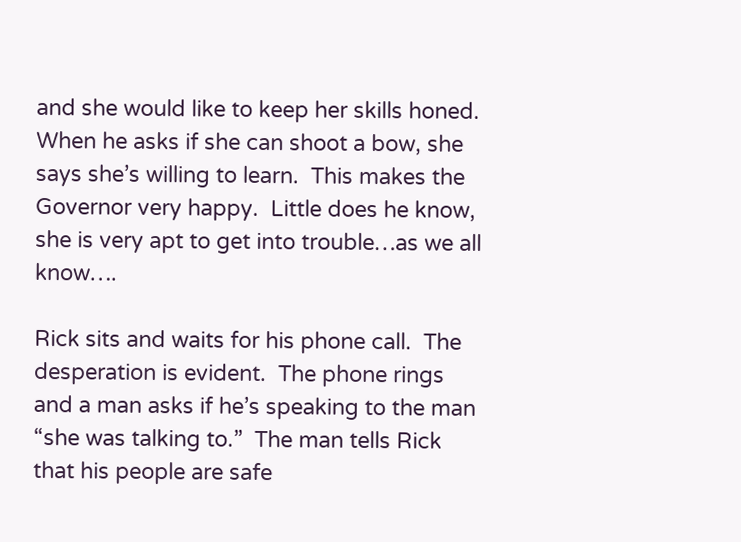and she would like to keep her skills honed.  When he asks if she can shoot a bow, she says she’s willing to learn.  This makes the Governor very happy.  Little does he know, she is very apt to get into trouble…as we all know….

Rick sits and waits for his phone call.  The desperation is evident.  The phone rings and a man asks if he’s speaking to the man “she was talking to.”  The man tells Rick that his people are safe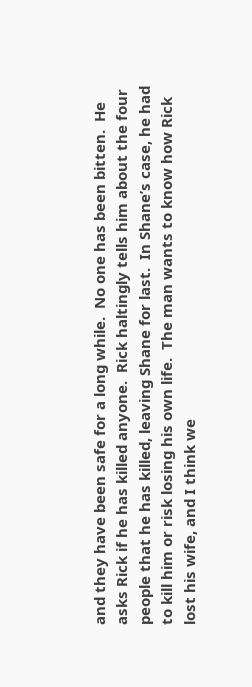and they have been safe for a long while.  No one has been bitten.  He asks Rick if he has killed anyone.  Rick haltingly tells him about the four people that he has killed, leaving Shane for last.  In Shane’s case, he had to kill him or risk losing his own life.  The man wants to know how Rick lost his wife, and I think we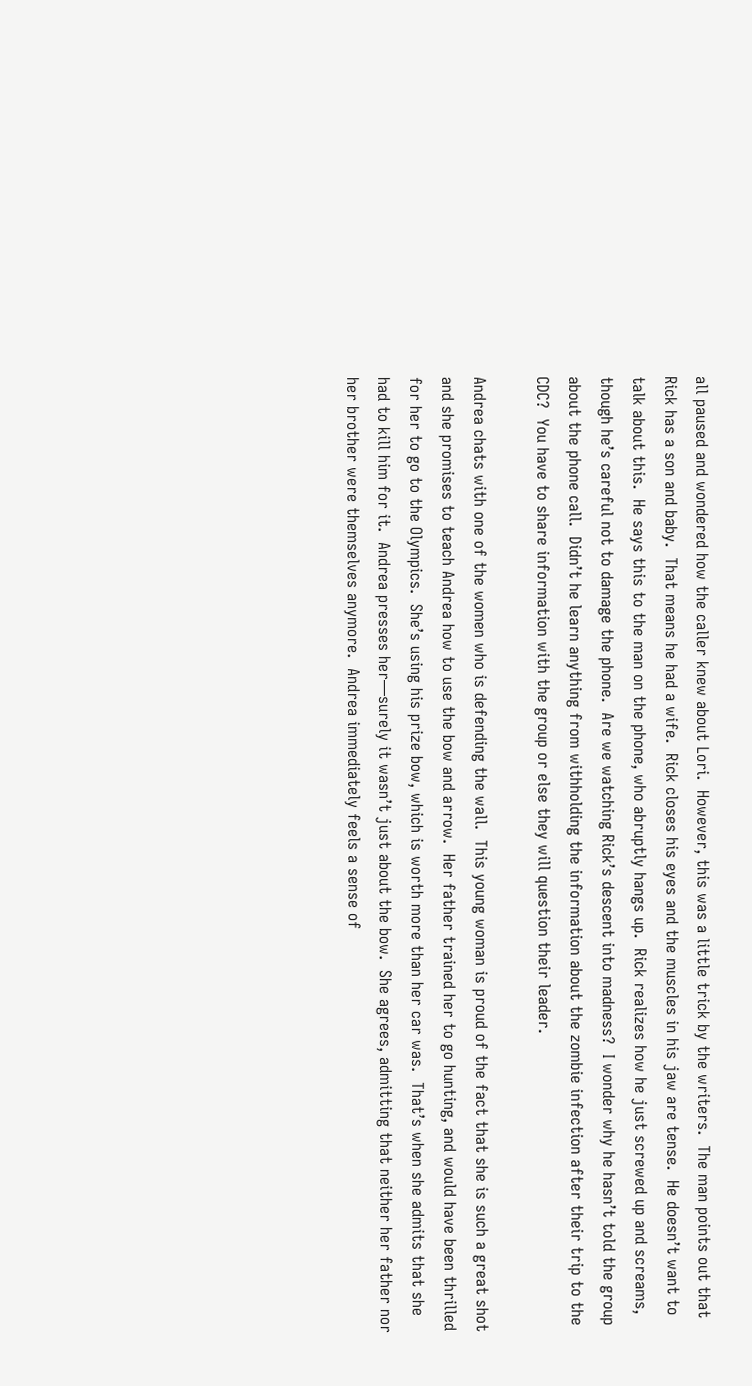all paused and wondered how the caller knew about Lori.  However, this was a little trick by the writers.  The man points out that Rick has a son and baby.  That means he had a wife.  Rick closes his eyes and the muscles in his jaw are tense.  He doesn’t want to talk about this.  He says this to the man on the phone, who abruptly hangs up.  Rick realizes how he just screwed up and screams, though he’s careful not to damage the phone.  Are we watching Rick’s descent into madness?  I wonder why he hasn’t told the group about the phone call.  Didn’t he learn anything from withholding the information about the zombie infection after their trip to the CDC?  You have to share information with the group or else they will question their leader.

Andrea chats with one of the women who is defending the wall.  This young woman is proud of the fact that she is such a great shot and she promises to teach Andrea how to use the bow and arrow.  Her father trained her to go hunting, and would have been thrilled for her to go to the Olympics.  She’s using his prize bow, which is worth more than her car was.  That’s when she admits that she had to kill him for it.  Andrea presses her—surely it wasn’t just about the bow.  She agrees, admitting that neither her father nor her brother were themselves anymore.  Andrea immediately feels a sense of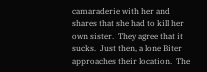camaraderie with her and shares that she had to kill her own sister.  They agree that it sucks.  Just then, a lone Biter approaches their location.  The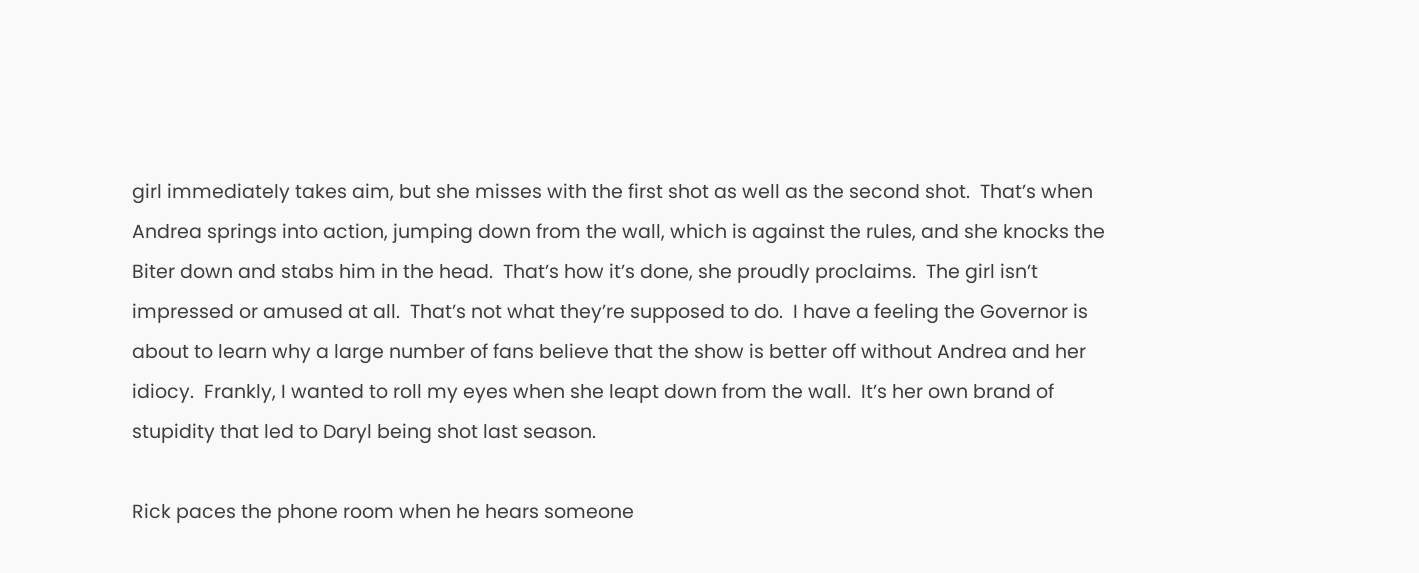girl immediately takes aim, but she misses with the first shot as well as the second shot.  That’s when Andrea springs into action, jumping down from the wall, which is against the rules, and she knocks the Biter down and stabs him in the head.  That’s how it’s done, she proudly proclaims.  The girl isn’t impressed or amused at all.  That’s not what they’re supposed to do.  I have a feeling the Governor is about to learn why a large number of fans believe that the show is better off without Andrea and her idiocy.  Frankly, I wanted to roll my eyes when she leapt down from the wall.  It’s her own brand of stupidity that led to Daryl being shot last season.

Rick paces the phone room when he hears someone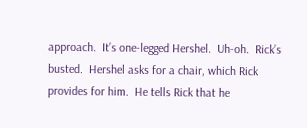approach.  It’s one-legged Hershel.  Uh-oh.  Rick’s busted.  Hershel asks for a chair, which Rick provides for him.  He tells Rick that he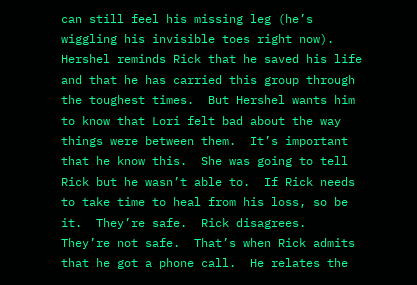can still feel his missing leg (he’s wiggling his invisible toes right now).  Hershel reminds Rick that he saved his life and that he has carried this group through the toughest times.  But Hershel wants him to know that Lori felt bad about the way things were between them.  It’s important that he know this.  She was going to tell Rick but he wasn’t able to.  If Rick needs to take time to heal from his loss, so be it.  They’re safe.  Rick disagrees.  They’re not safe.  That’s when Rick admits that he got a phone call.  He relates the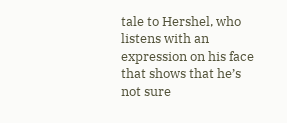tale to Hershel, who listens with an expression on his face that shows that he’s not sure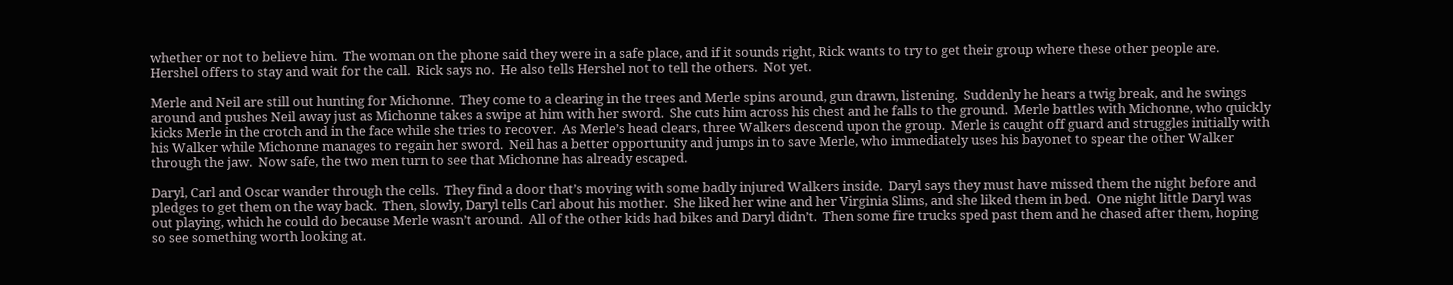whether or not to believe him.  The woman on the phone said they were in a safe place, and if it sounds right, Rick wants to try to get their group where these other people are.  Hershel offers to stay and wait for the call.  Rick says no.  He also tells Hershel not to tell the others.  Not yet.

Merle and Neil are still out hunting for Michonne.  They come to a clearing in the trees and Merle spins around, gun drawn, listening.  Suddenly he hears a twig break, and he swings around and pushes Neil away just as Michonne takes a swipe at him with her sword.  She cuts him across his chest and he falls to the ground.  Merle battles with Michonne, who quickly kicks Merle in the crotch and in the face while she tries to recover.  As Merle’s head clears, three Walkers descend upon the group.  Merle is caught off guard and struggles initially with his Walker while Michonne manages to regain her sword.  Neil has a better opportunity and jumps in to save Merle, who immediately uses his bayonet to spear the other Walker through the jaw.  Now safe, the two men turn to see that Michonne has already escaped.

Daryl, Carl and Oscar wander through the cells.  They find a door that’s moving with some badly injured Walkers inside.  Daryl says they must have missed them the night before and pledges to get them on the way back.  Then, slowly, Daryl tells Carl about his mother.  She liked her wine and her Virginia Slims, and she liked them in bed.  One night little Daryl was out playing, which he could do because Merle wasn’t around.  All of the other kids had bikes and Daryl didn’t.  Then some fire trucks sped past them and he chased after them, hoping so see something worth looking at.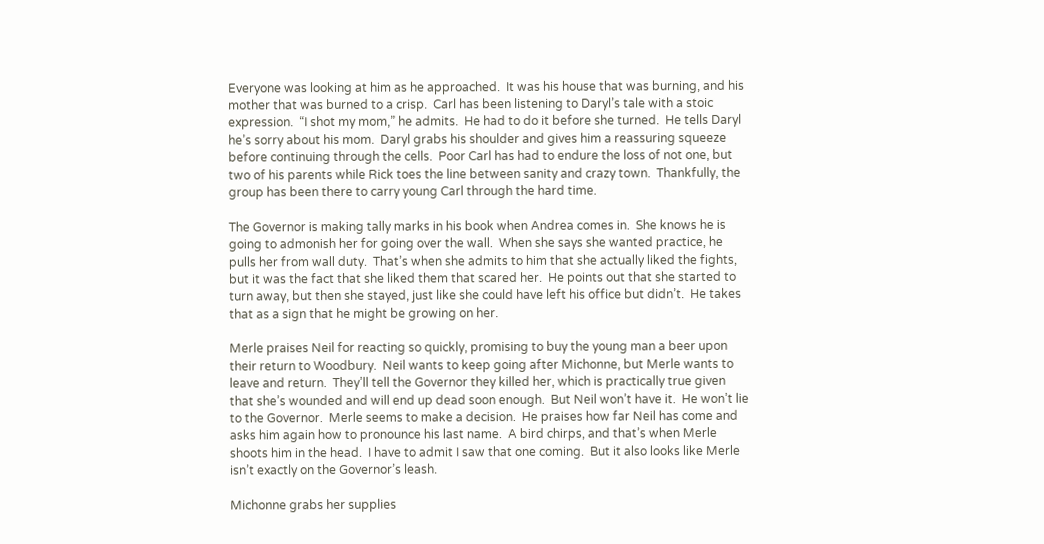Everyone was looking at him as he approached.  It was his house that was burning, and his mother that was burned to a crisp.  Carl has been listening to Daryl’s tale with a stoic expression.  “I shot my mom,” he admits.  He had to do it before she turned.  He tells Daryl he’s sorry about his mom.  Daryl grabs his shoulder and gives him a reassuring squeeze before continuing through the cells.  Poor Carl has had to endure the loss of not one, but two of his parents while Rick toes the line between sanity and crazy town.  Thankfully, the group has been there to carry young Carl through the hard time.

The Governor is making tally marks in his book when Andrea comes in.  She knows he is going to admonish her for going over the wall.  When she says she wanted practice, he pulls her from wall duty.  That’s when she admits to him that she actually liked the fights, but it was the fact that she liked them that scared her.  He points out that she started to turn away, but then she stayed, just like she could have left his office but didn’t.  He takes that as a sign that he might be growing on her.

Merle praises Neil for reacting so quickly, promising to buy the young man a beer upon their return to Woodbury.  Neil wants to keep going after Michonne, but Merle wants to leave and return.  They’ll tell the Governor they killed her, which is practically true given that she’s wounded and will end up dead soon enough.  But Neil won’t have it.  He won’t lie to the Governor.  Merle seems to make a decision.  He praises how far Neil has come and asks him again how to pronounce his last name.  A bird chirps, and that’s when Merle shoots him in the head.  I have to admit I saw that one coming.  But it also looks like Merle isn’t exactly on the Governor’s leash.

Michonne grabs her supplies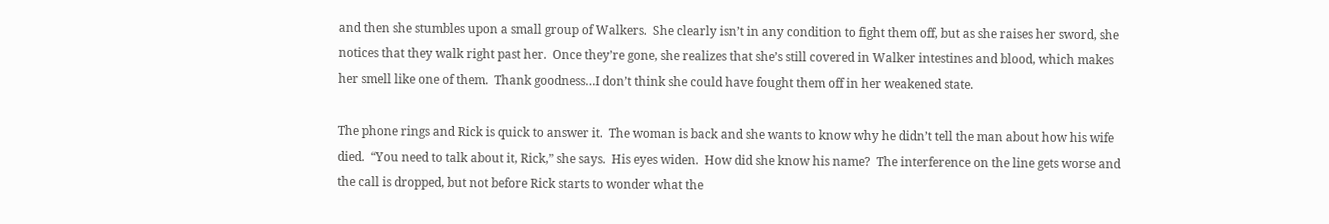and then she stumbles upon a small group of Walkers.  She clearly isn’t in any condition to fight them off, but as she raises her sword, she notices that they walk right past her.  Once they’re gone, she realizes that she’s still covered in Walker intestines and blood, which makes her smell like one of them.  Thank goodness…I don’t think she could have fought them off in her weakened state.

The phone rings and Rick is quick to answer it.  The woman is back and she wants to know why he didn’t tell the man about how his wife died.  “You need to talk about it, Rick,” she says.  His eyes widen.  How did she know his name?  The interference on the line gets worse and the call is dropped, but not before Rick starts to wonder what the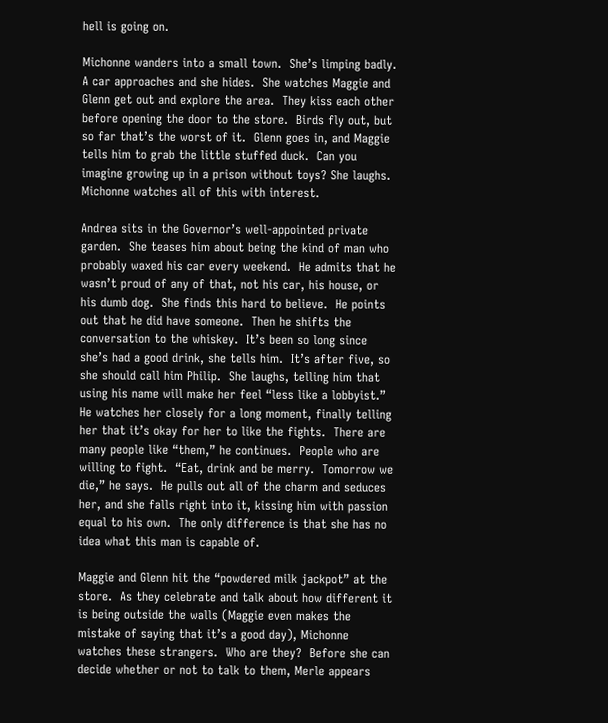hell is going on.

Michonne wanders into a small town.  She’s limping badly.  A car approaches and she hides.  She watches Maggie and Glenn get out and explore the area.  They kiss each other before opening the door to the store.  Birds fly out, but so far that’s the worst of it.  Glenn goes in, and Maggie tells him to grab the little stuffed duck.  Can you imagine growing up in a prison without toys? She laughs.  Michonne watches all of this with interest.

Andrea sits in the Governor’s well-appointed private garden.  She teases him about being the kind of man who probably waxed his car every weekend.  He admits that he wasn’t proud of any of that, not his car, his house, or his dumb dog.  She finds this hard to believe.  He points out that he did have someone.  Then he shifts the conversation to the whiskey.  It’s been so long since she’s had a good drink, she tells him.  It’s after five, so she should call him Philip.  She laughs, telling him that using his name will make her feel “less like a lobbyist.”  He watches her closely for a long moment, finally telling her that it’s okay for her to like the fights.  There are many people like “them,” he continues.  People who are willing to fight.  “Eat, drink and be merry.  Tomorrow we die,” he says.  He pulls out all of the charm and seduces her, and she falls right into it, kissing him with passion equal to his own.  The only difference is that she has no idea what this man is capable of.

Maggie and Glenn hit the “powdered milk jackpot” at the store.  As they celebrate and talk about how different it is being outside the walls (Maggie even makes the mistake of saying that it’s a good day), Michonne watches these strangers.  Who are they?  Before she can decide whether or not to talk to them, Merle appears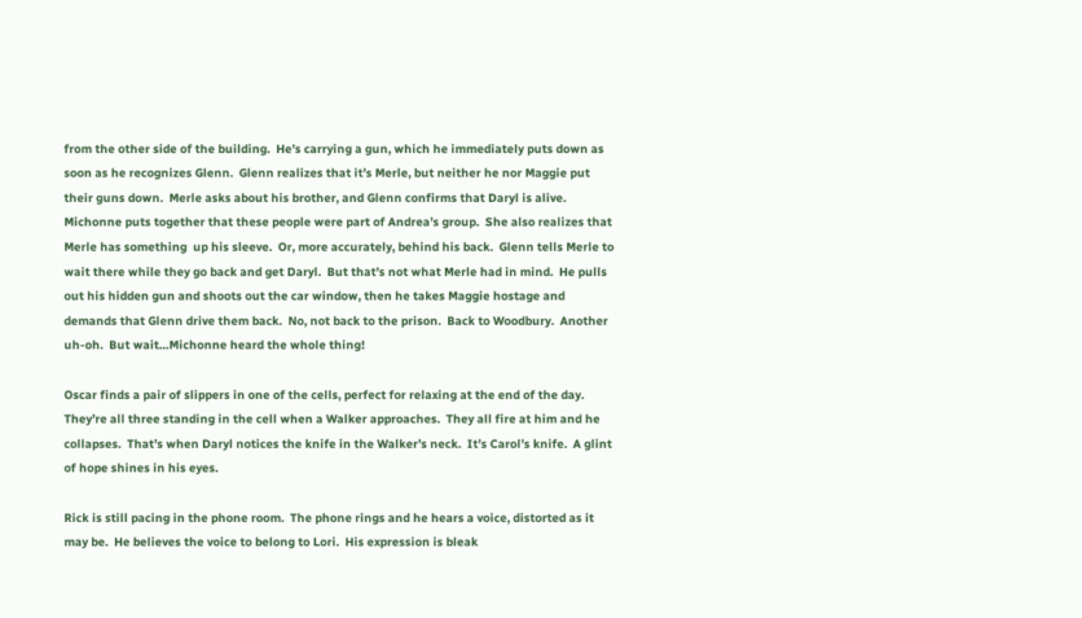from the other side of the building.  He’s carrying a gun, which he immediately puts down as soon as he recognizes Glenn.  Glenn realizes that it’s Merle, but neither he nor Maggie put their guns down.  Merle asks about his brother, and Glenn confirms that Daryl is alive.  Michonne puts together that these people were part of Andrea’s group.  She also realizes that Merle has something  up his sleeve.  Or, more accurately, behind his back.  Glenn tells Merle to wait there while they go back and get Daryl.  But that’s not what Merle had in mind.  He pulls out his hidden gun and shoots out the car window, then he takes Maggie hostage and demands that Glenn drive them back.  No, not back to the prison.  Back to Woodbury.  Another uh-oh.  But wait…Michonne heard the whole thing!

Oscar finds a pair of slippers in one of the cells, perfect for relaxing at the end of the day.  They’re all three standing in the cell when a Walker approaches.  They all fire at him and he collapses.  That’s when Daryl notices the knife in the Walker’s neck.  It’s Carol’s knife.  A glint of hope shines in his eyes.

Rick is still pacing in the phone room.  The phone rings and he hears a voice, distorted as it may be.  He believes the voice to belong to Lori.  His expression is bleak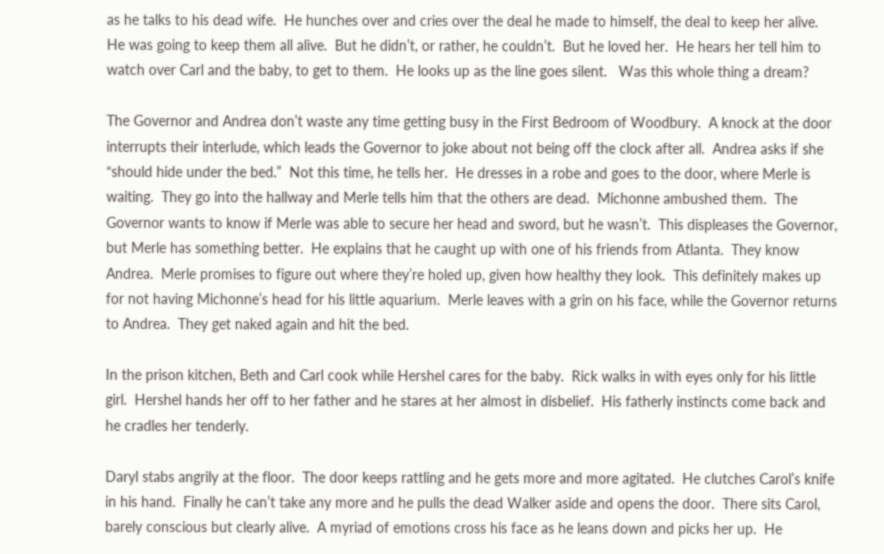as he talks to his dead wife.  He hunches over and cries over the deal he made to himself, the deal to keep her alive.  He was going to keep them all alive.  But he didn’t, or rather, he couldn’t.  But he loved her.  He hears her tell him to watch over Carl and the baby, to get to them.  He looks up as the line goes silent.   Was this whole thing a dream?

The Governor and Andrea don’t waste any time getting busy in the First Bedroom of Woodbury.  A knock at the door interrupts their interlude, which leads the Governor to joke about not being off the clock after all.  Andrea asks if she “should hide under the bed.”  Not this time, he tells her.  He dresses in a robe and goes to the door, where Merle is waiting.  They go into the hallway and Merle tells him that the others are dead.  Michonne ambushed them.  The Governor wants to know if Merle was able to secure her head and sword, but he wasn’t.  This displeases the Governor, but Merle has something better.  He explains that he caught up with one of his friends from Atlanta.  They know Andrea.  Merle promises to figure out where they’re holed up, given how healthy they look.  This definitely makes up for not having Michonne’s head for his little aquarium.  Merle leaves with a grin on his face, while the Governor returns to Andrea.  They get naked again and hit the bed.

In the prison kitchen, Beth and Carl cook while Hershel cares for the baby.  Rick walks in with eyes only for his little girl.  Hershel hands her off to her father and he stares at her almost in disbelief.  His fatherly instincts come back and he cradles her tenderly.

Daryl stabs angrily at the floor.  The door keeps rattling and he gets more and more agitated.  He clutches Carol’s knife in his hand.  Finally he can’t take any more and he pulls the dead Walker aside and opens the door.  There sits Carol, barely conscious but clearly alive.  A myriad of emotions cross his face as he leans down and picks her up.  He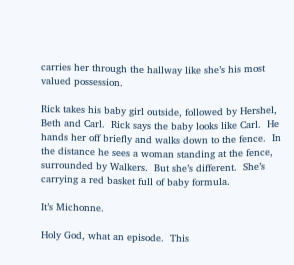carries her through the hallway like she’s his most valued possession.

Rick takes his baby girl outside, followed by Hershel, Beth and Carl.  Rick says the baby looks like Carl.  He hands her off briefly and walks down to the fence.  In the distance he sees a woman standing at the fence, surrounded by Walkers.  But she’s different.  She’s carrying a red basket full of baby formula.

It’s Michonne.

Holy God, what an episode.  This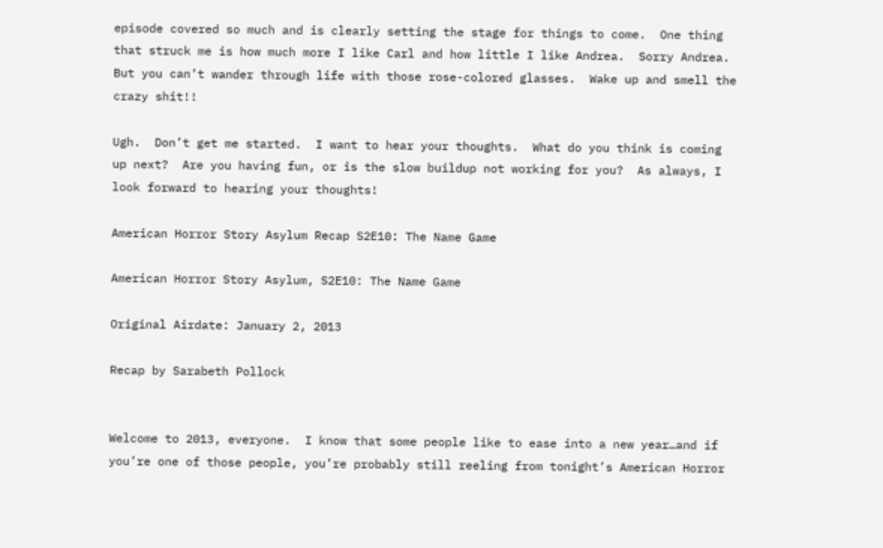episode covered so much and is clearly setting the stage for things to come.  One thing that struck me is how much more I like Carl and how little I like Andrea.  Sorry Andrea.  But you can’t wander through life with those rose-colored glasses.  Wake up and smell the crazy shit!!

Ugh.  Don’t get me started.  I want to hear your thoughts.  What do you think is coming up next?  Are you having fun, or is the slow buildup not working for you?  As always, I look forward to hearing your thoughts!

American Horror Story Asylum Recap S2E10: The Name Game

American Horror Story Asylum, S2E10: The Name Game

Original Airdate: January 2, 2013

Recap by Sarabeth Pollock


Welcome to 2013, everyone.  I know that some people like to ease into a new year…and if you’re one of those people, you’re probably still reeling from tonight’s American Horror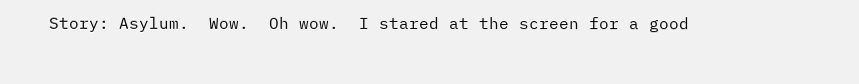Story: Asylum.  Wow.  Oh wow.  I stared at the screen for a good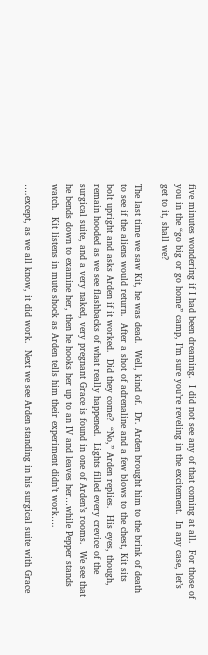five minutes wondering if I had been dreaming.  I did not see any of that coming at all.  For those of you in the “go big or go home” camp, I’m sure you’re reveling in the excitement.  In any case, let’s get to it, shall we?

The last time we saw Kit, he was dead.  Well, kind of.  Dr. Arden brought him to the brink of death to see if the aliens would return.  After a shot of adrenaline and a few blows to the chest, Kit sits bolt upright and asks Arden if it worked.  Did they come?  “No,” Arden replies.  His eyes, though, remain hooded as we see flashbacks of what really happened.  Lights filled every crevice of the surgical suite, and a very naked, very pregnant Grace is found in one of Arden’s rooms.  We see that he bends down to examine her, then he hooks her up to an IV and leaves her…while Pepper stands watch.  Kit listens in mute shock as Arden tells him their experiment didn’t work….

….except, as we all know, it did work.  Next we see Arden standing in his surgical suite with Grace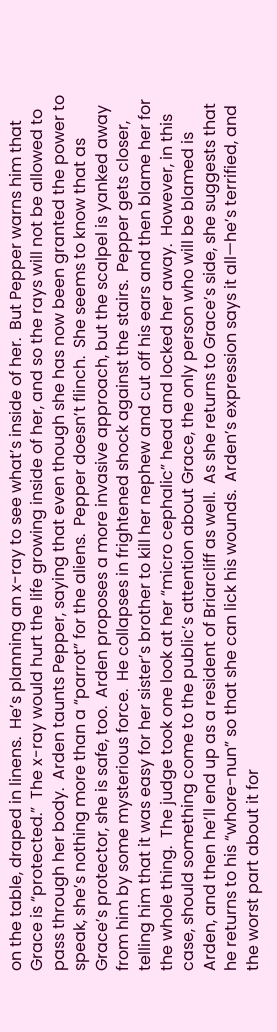on the table, draped in linens.  He’s planning an x-ray to see what’s inside of her.  But Pepper warns him that Grace is “protected.”  The x-ray would hurt the life growing inside of her, and so the rays will not be allowed to pass through her body.  Arden taunts Pepper, saying that even though she has now been granted the power to speak, she’s nothing more than a “parrot” for the aliens.  Pepper doesn’t flinch.  She seems to know that as Grace’s protector, she is safe, too.  Arden proposes a more invasive approach, but the scalpel is yanked away from him by some mysterious force.  He collapses in frightened shock against the stairs.  Pepper gets closer, telling him that it was easy for her sister’s brother to kill her nephew and cut off his ears and then blame her for the whole thing.  The judge took one look at her “micro cephalic” head and locked her away.  However, in this case, should something come to the public’s attention about Grace, the only person who will be blamed is Arden, and then he’ll end up as a resident of Briarcliff as well.  As she returns to Grace’s side, she suggests that he returns to his “whore-nun” so that she can lick his wounds.  Arden’s expression says it all—he’s terrified, and the worst part about it for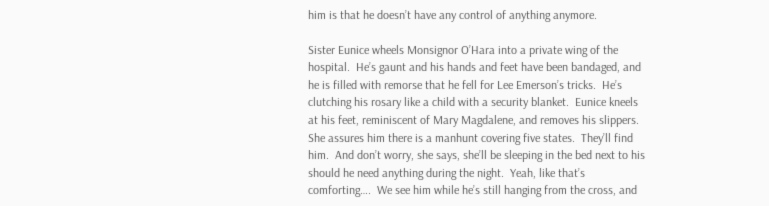him is that he doesn’t have any control of anything anymore.

Sister Eunice wheels Monsignor O’Hara into a private wing of the hospital.  He’s gaunt and his hands and feet have been bandaged, and he is filled with remorse that he fell for Lee Emerson’s tricks.  He’s clutching his rosary like a child with a security blanket.  Eunice kneels at his feet, reminiscent of Mary Magdalene, and removes his slippers.  She assures him there is a manhunt covering five states.  They’ll find him.  And don’t worry, she says, she’ll be sleeping in the bed next to his should he need anything during the night.  Yeah, like that’s comforting….  We see him while he’s still hanging from the cross, and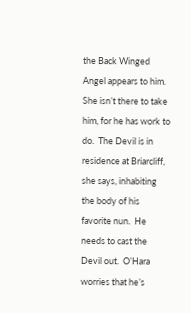the Back Winged Angel appears to him.  She isn’t there to take him, for he has work to do.  The Devil is in residence at Briarcliff, she says, inhabiting the body of his favorite nun.  He needs to cast the Devil out.  O’Hara worries that he’s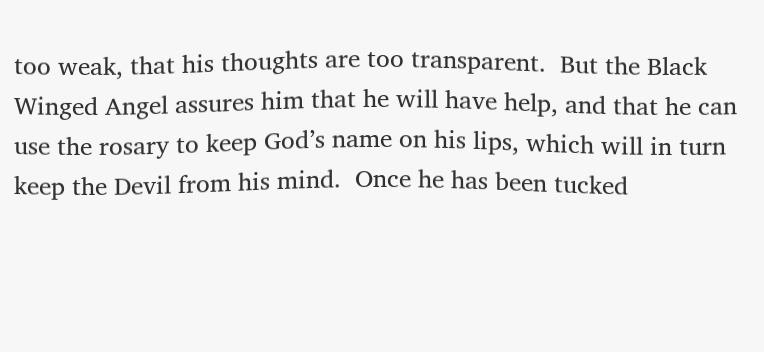too weak, that his thoughts are too transparent.  But the Black Winged Angel assures him that he will have help, and that he can use the rosary to keep God’s name on his lips, which will in turn keep the Devil from his mind.  Once he has been tucked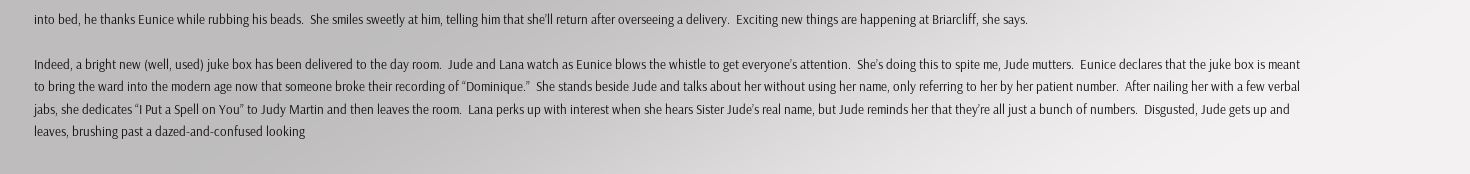into bed, he thanks Eunice while rubbing his beads.  She smiles sweetly at him, telling him that she’ll return after overseeing a delivery.  Exciting new things are happening at Briarcliff, she says.

Indeed, a bright new (well, used) juke box has been delivered to the day room.  Jude and Lana watch as Eunice blows the whistle to get everyone’s attention.  She’s doing this to spite me, Jude mutters.  Eunice declares that the juke box is meant to bring the ward into the modern age now that someone broke their recording of “Dominique.”  She stands beside Jude and talks about her without using her name, only referring to her by her patient number.  After nailing her with a few verbal jabs, she dedicates “I Put a Spell on You” to Judy Martin and then leaves the room.  Lana perks up with interest when she hears Sister Jude’s real name, but Jude reminds her that they’re all just a bunch of numbers.  Disgusted, Jude gets up and leaves, brushing past a dazed-and-confused looking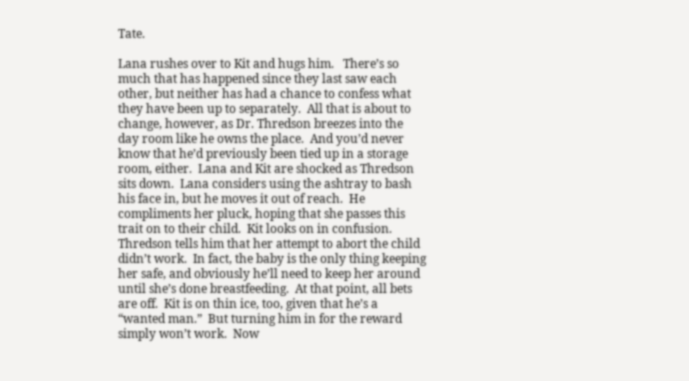Tate.

Lana rushes over to Kit and hugs him.   There’s so much that has happened since they last saw each other, but neither has had a chance to confess what they have been up to separately.  All that is about to change, however, as Dr. Thredson breezes into the day room like he owns the place.  And you’d never know that he’d previously been tied up in a storage room, either.  Lana and Kit are shocked as Thredson sits down.  Lana considers using the ashtray to bash his face in, but he moves it out of reach.  He compliments her pluck, hoping that she passes this trait on to their child.  Kit looks on in confusion.  Thredson tells him that her attempt to abort the child didn’t work.  In fact, the baby is the only thing keeping her safe, and obviously he’ll need to keep her around until she’s done breastfeeding.  At that point, all bets are off.  Kit is on thin ice, too, given that he’s a “wanted man.”  But turning him in for the reward simply won’t work.  Now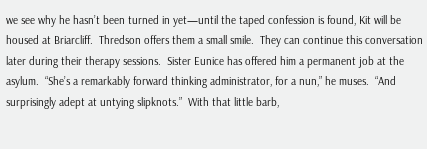we see why he hasn’t been turned in yet—until the taped confession is found, Kit will be housed at Briarcliff.  Thredson offers them a small smile.  They can continue this conversation later during their therapy sessions.  Sister Eunice has offered him a permanent job at the asylum.  “She’s a remarkably forward thinking administrator, for a nun,” he muses.  “And surprisingly adept at untying slipknots.”  With that little barb,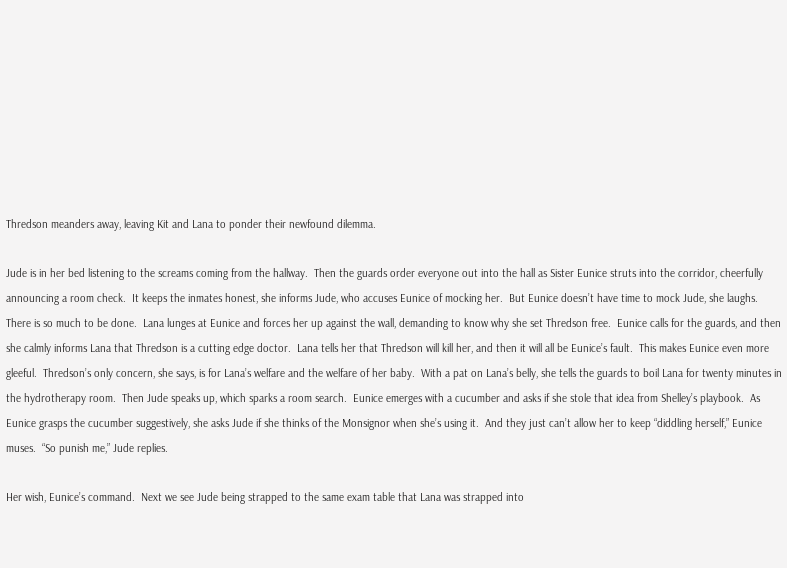Thredson meanders away, leaving Kit and Lana to ponder their newfound dilemma.

Jude is in her bed listening to the screams coming from the hallway.  Then the guards order everyone out into the hall as Sister Eunice struts into the corridor, cheerfully announcing a room check.  It keeps the inmates honest, she informs Jude, who accuses Eunice of mocking her.  But Eunice doesn’t have time to mock Jude, she laughs.  There is so much to be done.  Lana lunges at Eunice and forces her up against the wall, demanding to know why she set Thredson free.  Eunice calls for the guards, and then she calmly informs Lana that Thredson is a cutting edge doctor.  Lana tells her that Thredson will kill her, and then it will all be Eunice’s fault.  This makes Eunice even more gleeful.  Thredson’s only concern, she says, is for Lana’s welfare and the welfare of her baby.  With a pat on Lana’s belly, she tells the guards to boil Lana for twenty minutes in the hydrotherapy room.  Then Jude speaks up, which sparks a room search.  Eunice emerges with a cucumber and asks if she stole that idea from Shelley’s playbook.  As Eunice grasps the cucumber suggestively, she asks Jude if she thinks of the Monsignor when she’s using it.  And they just can’t allow her to keep “diddling herself,” Eunice muses.  “So punish me,” Jude replies.

Her wish, Eunice’s command.  Next we see Jude being strapped to the same exam table that Lana was strapped into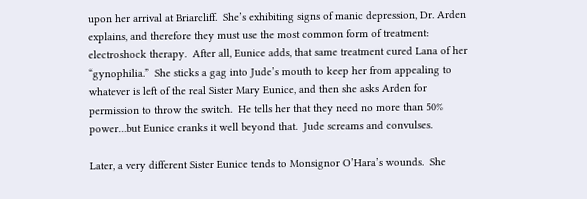upon her arrival at Briarcliff.  She’s exhibiting signs of manic depression, Dr. Arden explains, and therefore they must use the most common form of treatment: electroshock therapy.  After all, Eunice adds, that same treatment cured Lana of her “gynophilia.”  She sticks a gag into Jude’s mouth to keep her from appealing to whatever is left of the real Sister Mary Eunice, and then she asks Arden for permission to throw the switch.  He tells her that they need no more than 50% power…but Eunice cranks it well beyond that.  Jude screams and convulses.

Later, a very different Sister Eunice tends to Monsignor O’Hara’s wounds.  She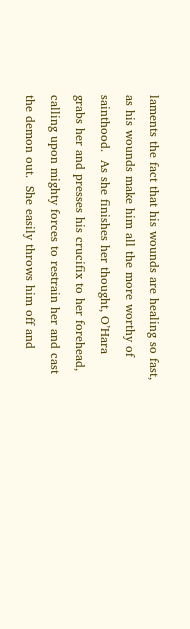laments the fact that his wounds are healing so fast, as his wounds make him all the more worthy of sainthood.  As she finishes her thought, O’Hara grabs her and presses his crucifix to her forehead, calling upon mighty forces to restrain her and cast the demon out.  She easily throws him off and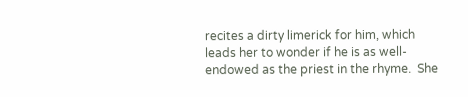recites a dirty limerick for him, which leads her to wonder if he is as well-endowed as the priest in the rhyme.  She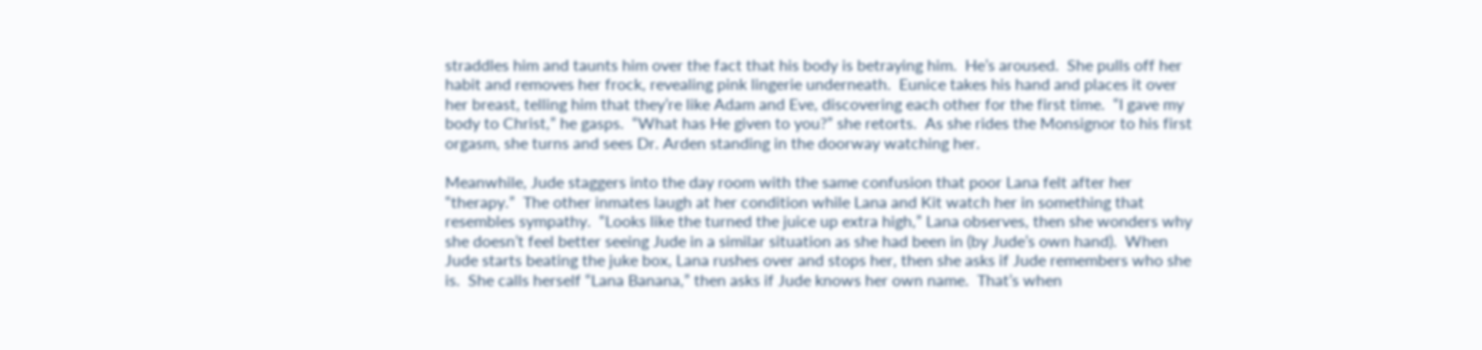straddles him and taunts him over the fact that his body is betraying him.  He’s aroused.  She pulls off her habit and removes her frock, revealing pink lingerie underneath.  Eunice takes his hand and places it over her breast, telling him that they’re like Adam and Eve, discovering each other for the first time.  “I gave my body to Christ,” he gasps.  “What has He given to you?” she retorts.  As she rides the Monsignor to his first orgasm, she turns and sees Dr. Arden standing in the doorway watching her.

Meanwhile, Jude staggers into the day room with the same confusion that poor Lana felt after her “therapy.”  The other inmates laugh at her condition while Lana and Kit watch her in something that resembles sympathy.  “Looks like the turned the juice up extra high,” Lana observes, then she wonders why she doesn’t feel better seeing Jude in a similar situation as she had been in (by Jude’s own hand).  When Jude starts beating the juke box, Lana rushes over and stops her, then she asks if Jude remembers who she is.  She calls herself “Lana Banana,” then asks if Jude knows her own name.  That’s when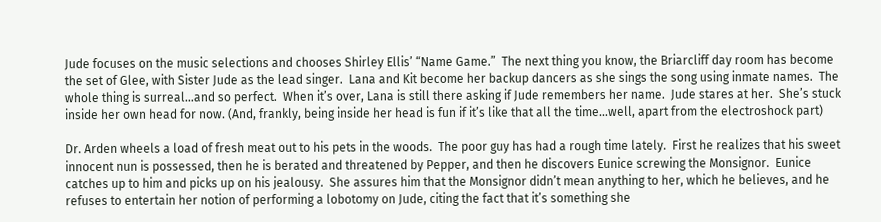Jude focuses on the music selections and chooses Shirley Ellis’ “Name Game.”  The next thing you know, the Briarcliff day room has become the set of Glee, with Sister Jude as the lead singer.  Lana and Kit become her backup dancers as she sings the song using inmate names.  The whole thing is surreal…and so perfect.  When it’s over, Lana is still there asking if Jude remembers her name.  Jude stares at her.  She’s stuck inside her own head for now. (And, frankly, being inside her head is fun if it’s like that all the time…well, apart from the electroshock part)

Dr. Arden wheels a load of fresh meat out to his pets in the woods.  The poor guy has had a rough time lately.  First he realizes that his sweet innocent nun is possessed, then he is berated and threatened by Pepper, and then he discovers Eunice screwing the Monsignor.  Eunice catches up to him and picks up on his jealousy.  She assures him that the Monsignor didn’t mean anything to her, which he believes, and he refuses to entertain her notion of performing a lobotomy on Jude, citing the fact that it’s something she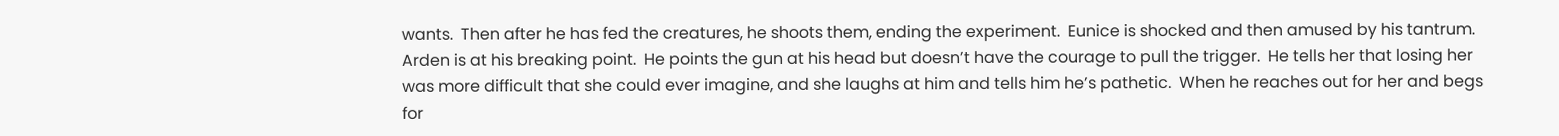wants.  Then after he has fed the creatures, he shoots them, ending the experiment.  Eunice is shocked and then amused by his tantrum.  Arden is at his breaking point.  He points the gun at his head but doesn’t have the courage to pull the trigger.  He tells her that losing her was more difficult that she could ever imagine, and she laughs at him and tells him he’s pathetic.  When he reaches out for her and begs for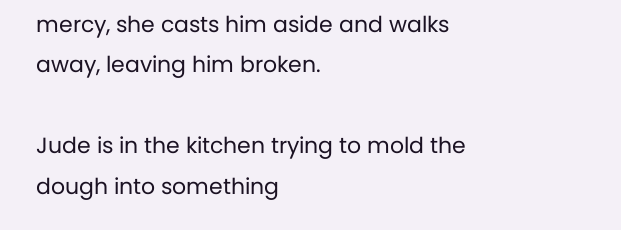mercy, she casts him aside and walks away, leaving him broken.

Jude is in the kitchen trying to mold the dough into something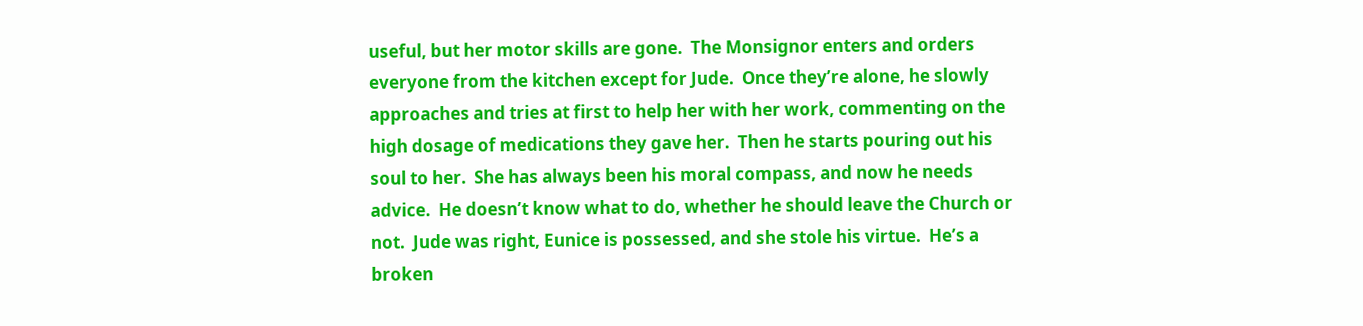useful, but her motor skills are gone.  The Monsignor enters and orders everyone from the kitchen except for Jude.  Once they’re alone, he slowly approaches and tries at first to help her with her work, commenting on the high dosage of medications they gave her.  Then he starts pouring out his soul to her.  She has always been his moral compass, and now he needs advice.  He doesn’t know what to do, whether he should leave the Church or not.  Jude was right, Eunice is possessed, and she stole his virtue.  He’s a broken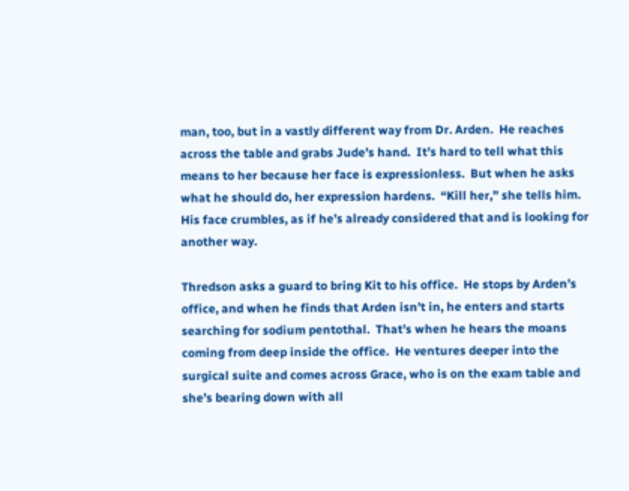man, too, but in a vastly different way from Dr. Arden.  He reaches across the table and grabs Jude’s hand.  It’s hard to tell what this means to her because her face is expressionless.  But when he asks what he should do, her expression hardens.  “Kill her,” she tells him.  His face crumbles, as if he’s already considered that and is looking for another way.

Thredson asks a guard to bring Kit to his office.  He stops by Arden’s office, and when he finds that Arden isn’t in, he enters and starts searching for sodium pentothal.  That’s when he hears the moans coming from deep inside the office.  He ventures deeper into the surgical suite and comes across Grace, who is on the exam table and she’s bearing down with all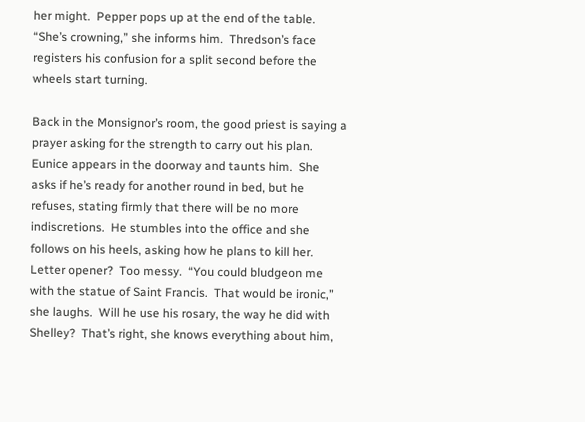her might.  Pepper pops up at the end of the table.  “She’s crowning,” she informs him.  Thredson’s face registers his confusion for a split second before the wheels start turning.

Back in the Monsignor’s room, the good priest is saying a prayer asking for the strength to carry out his plan.  Eunice appears in the doorway and taunts him.  She asks if he’s ready for another round in bed, but he refuses, stating firmly that there will be no more indiscretions.  He stumbles into the office and she follows on his heels, asking how he plans to kill her.  Letter opener?  Too messy.  “You could bludgeon me with the statue of Saint Francis.  That would be ironic,” she laughs.  Will he use his rosary, the way he did with Shelley?  That’s right, she knows everything about him,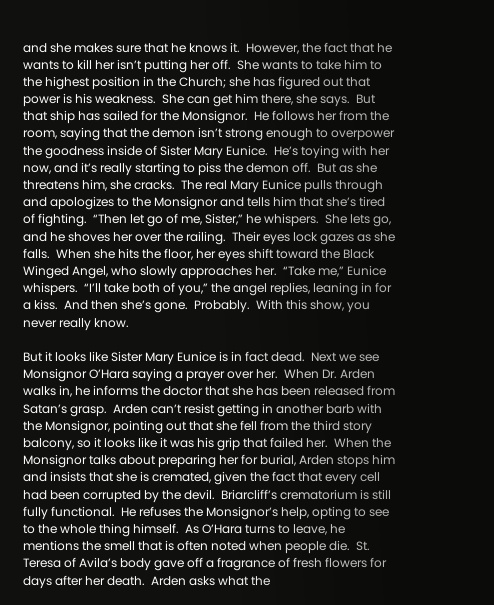and she makes sure that he knows it.  However, the fact that he wants to kill her isn’t putting her off.  She wants to take him to the highest position in the Church; she has figured out that power is his weakness.  She can get him there, she says.  But that ship has sailed for the Monsignor.  He follows her from the room, saying that the demon isn’t strong enough to overpower the goodness inside of Sister Mary Eunice.  He’s toying with her now, and it’s really starting to piss the demon off.  But as she threatens him, she cracks.  The real Mary Eunice pulls through and apologizes to the Monsignor and tells him that she’s tired of fighting.  “Then let go of me, Sister,” he whispers.  She lets go, and he shoves her over the railing.  Their eyes lock gazes as she falls.  When she hits the floor, her eyes shift toward the Black Winged Angel, who slowly approaches her.  “Take me,” Eunice whispers.  “I’ll take both of you,” the angel replies, leaning in for a kiss.  And then she’s gone.  Probably.  With this show, you never really know.

But it looks like Sister Mary Eunice is in fact dead.  Next we see Monsignor O’Hara saying a prayer over her.  When Dr. Arden walks in, he informs the doctor that she has been released from Satan’s grasp.  Arden can’t resist getting in another barb with the Monsignor, pointing out that she fell from the third story balcony, so it looks like it was his grip that failed her.  When the Monsignor talks about preparing her for burial, Arden stops him and insists that she is cremated, given the fact that every cell had been corrupted by the devil.  Briarcliff’s crematorium is still fully functional.  He refuses the Monsignor’s help, opting to see to the whole thing himself.  As O’Hara turns to leave, he mentions the smell that is often noted when people die.  St. Teresa of Avila’s body gave off a fragrance of fresh flowers for days after her death.  Arden asks what the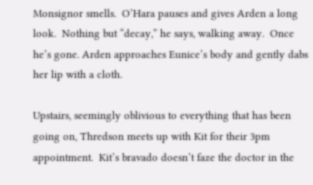Monsignor smells.  O’Hara pauses and gives Arden a long look.  Nothing but “decay,” he says, walking away.  Once he’s gone. Arden approaches Eunice’s body and gently dabs her lip with a cloth.

Upstairs, seemingly oblivious to everything that has been going on, Thredson meets up with Kit for their 3pm appointment.  Kit’s bravado doesn’t faze the doctor in the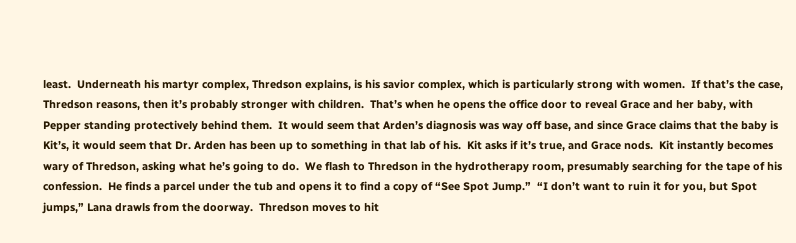least.  Underneath his martyr complex, Thredson explains, is his savior complex, which is particularly strong with women.  If that’s the case, Thredson reasons, then it’s probably stronger with children.  That’s when he opens the office door to reveal Grace and her baby, with Pepper standing protectively behind them.  It would seem that Arden’s diagnosis was way off base, and since Grace claims that the baby is Kit’s, it would seem that Dr. Arden has been up to something in that lab of his.  Kit asks if it’s true, and Grace nods.  Kit instantly becomes wary of Thredson, asking what he’s going to do.  We flash to Thredson in the hydrotherapy room, presumably searching for the tape of his confession.  He finds a parcel under the tub and opens it to find a copy of “See Spot Jump.”  “I don’t want to ruin it for you, but Spot jumps,” Lana drawls from the doorway.  Thredson moves to hit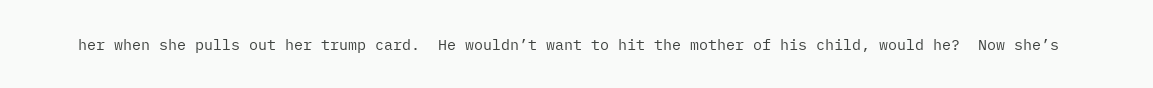her when she pulls out her trump card.  He wouldn’t want to hit the mother of his child, would he?  Now she’s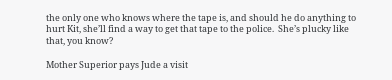the only one who knows where the tape is, and should he do anything to hurt Kit, she’ll find a way to get that tape to the police.  She’s plucky like that, you know?

Mother Superior pays Jude a visit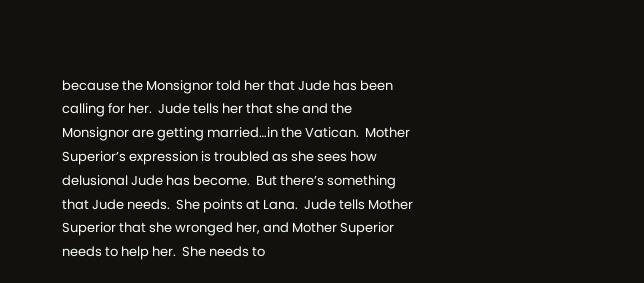because the Monsignor told her that Jude has been calling for her.  Jude tells her that she and the Monsignor are getting married…in the Vatican.  Mother Superior’s expression is troubled as she sees how delusional Jude has become.  But there’s something that Jude needs.  She points at Lana.  Jude tells Mother Superior that she wronged her, and Mother Superior needs to help her.  She needs to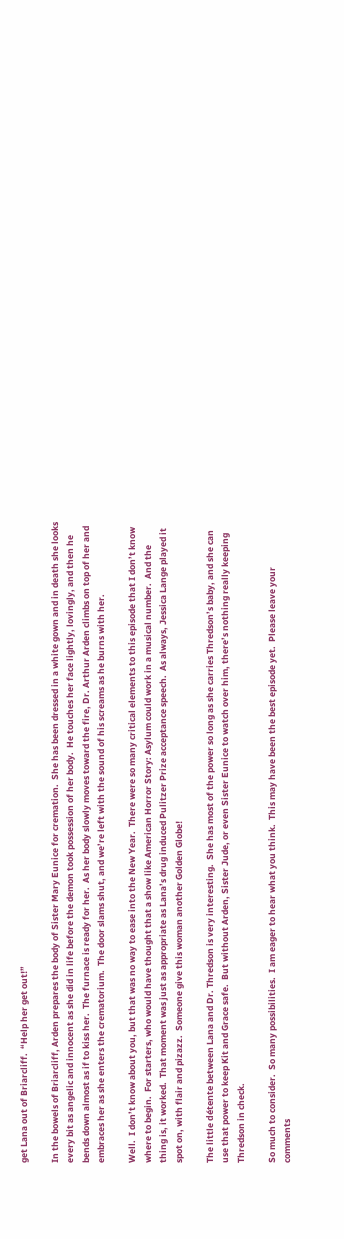get Lana out of Briarcliff.  “Help her get out!”

In the bowels of Briarcliff, Arden prepares the body of Sister Mary Eunice for cremation.  She has been dressed in a white gown and in death she looks every bit as angelic and innocent as she did in life before the demon took possession of her body.  He touches her face lightly, lovingly, and then he bends down almost as if to kiss her.  The furnace is ready for her.  As her body slowly moves toward the fire, Dr. Arthur Arden climbs on top of her and embraces her as she enters the crematorium.  The door slams shut, and we’re left with the sound of his screams as he burns with her.

Well.  I don’t know about you, but that was no way to ease into the New Year.  There were so many critical elements to this episode that I don’t know where to begin.  For starters, who would have thought that a show like American Horror Story: Asylum could work in a musical number.  And the thing is, it worked.  That moment was just as appropriate as Lana’s drug induced Pulitzer Prize acceptance speech.  As always, Jessica Lange played it spot on, with flair and pizazz.  Someone give this woman another Golden Globe!

The little détente between Lana and Dr. Thredson is very interesting.  She has most of the power so long as she carries Thredson’s baby, and she can use that power to keep Kit and Grace safe.  But without Arden, Sister Jude, or even Sister Eunice to watch over him, there’s nothing really keeping Thredson in check.

So much to consider.  So many possibilities.  I am eager to hear what you think.  This may have been the best episode yet.  Please leave your comments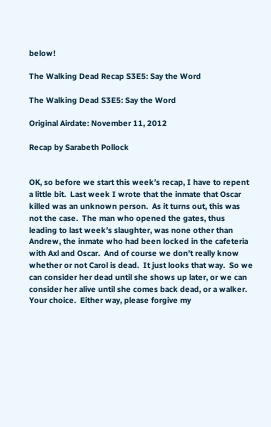below!

The Walking Dead Recap S3E5: Say the Word

The Walking Dead S3E5: Say the Word

Original Airdate: November 11, 2012

Recap by Sarabeth Pollock


OK, so before we start this week’s recap, I have to repent a little bit.  Last week I wrote that the inmate that Oscar killed was an unknown person.  As it turns out, this was not the case.  The man who opened the gates, thus leading to last week’s slaughter, was none other than Andrew, the inmate who had been locked in the cafeteria with Axl and Oscar.  And of course we don’t really know whether or not Carol is dead.  It just looks that way.  So we can consider her dead until she shows up later, or we can consider her alive until she comes back dead, or a walker.  Your choice.  Either way, please forgive my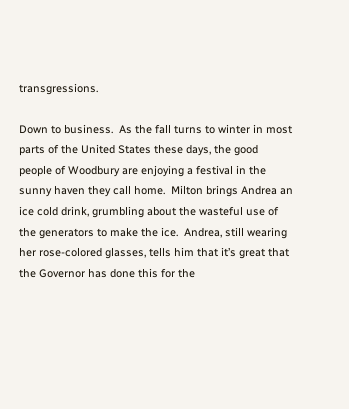transgressions.

Down to business.  As the fall turns to winter in most parts of the United States these days, the good people of Woodbury are enjoying a festival in the sunny haven they call home.  Milton brings Andrea an ice cold drink, grumbling about the wasteful use of the generators to make the ice.  Andrea, still wearing her rose-colored glasses, tells him that it’s great that the Governor has done this for the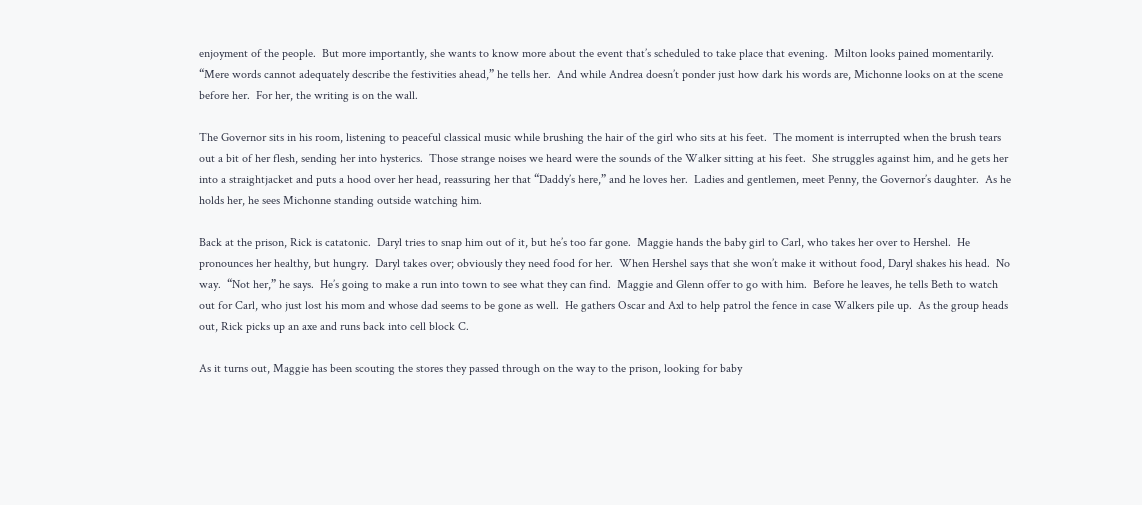enjoyment of the people.  But more importantly, she wants to know more about the event that’s scheduled to take place that evening.  Milton looks pained momentarily.  “Mere words cannot adequately describe the festivities ahead,” he tells her.  And while Andrea doesn’t ponder just how dark his words are, Michonne looks on at the scene before her.  For her, the writing is on the wall.

The Governor sits in his room, listening to peaceful classical music while brushing the hair of the girl who sits at his feet.  The moment is interrupted when the brush tears out a bit of her flesh, sending her into hysterics.  Those strange noises we heard were the sounds of the Walker sitting at his feet.  She struggles against him, and he gets her into a straightjacket and puts a hood over her head, reassuring her that “Daddy’s here,” and he loves her.  Ladies and gentlemen, meet Penny, the Governor’s daughter.  As he holds her, he sees Michonne standing outside watching him.

Back at the prison, Rick is catatonic.  Daryl tries to snap him out of it, but he’s too far gone.  Maggie hands the baby girl to Carl, who takes her over to Hershel.  He pronounces her healthy, but hungry.  Daryl takes over; obviously they need food for her.  When Hershel says that she won’t make it without food, Daryl shakes his head.  No way.  “Not her,” he says.  He’s going to make a run into town to see what they can find.  Maggie and Glenn offer to go with him.  Before he leaves, he tells Beth to watch out for Carl, who just lost his mom and whose dad seems to be gone as well.  He gathers Oscar and Axl to help patrol the fence in case Walkers pile up.  As the group heads out, Rick picks up an axe and runs back into cell block C.

As it turns out, Maggie has been scouting the stores they passed through on the way to the prison, looking for baby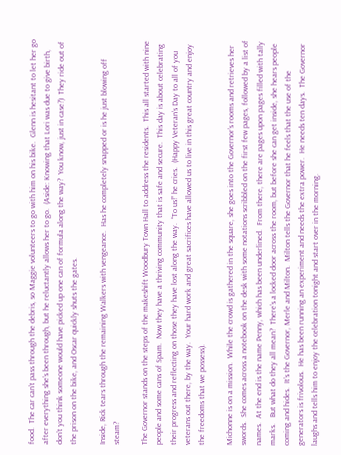food.  The car can’t pass through the debris, so Maggie volunteers to go with him on his bike.  Glenn is hesitant to let her go after everything she’s been through, but he reluctantly allows her to go.  (Aside: Knowing that Lori was due to give birth, don’t you think someone would have picked up one can of formula along the way?  You know, just in case?)  They ride out of the prison on the bike, and Oscar quickly shuts the gates.

Inside, Rick tears through the remaining Walkers with vengeance.  Has he completely snapped or is he just blowing off steam?

The Governor stands on the steps of the makeshift Woodbury Town Hall to address the residents.  This all started with nine people and some cans of Spam.  Now they have a thriving community that is safe and secure.  This day is about celebrating their progress and reflecting on those they have lost along the way.  “To us!” he cries.  (Happy Veteran’s Day to all of you veterans out there, by the way.  Your hard work and great sacrifices have allowed us to live in this great country and enjoy the freedoms that we possess).

Michonne is on a mission.  While the crowd is gathered in the square, she goes into the Governor’s rooms and retrieves her swords.  She comes across a notebook on the desk with some notations scribbled on the first few pages, followed by a list of names.  At the end is the name Penny, which has been underlined.  From there, there are pages upon pages filled with tally marks.   But what do they all mean?  There’s a locked door across the room, but before she can get inside, she hears people coming and hides.  It’s the Governor, Merle and Milton.  Milton tells the Governor that he feels that the use of the generators is frivolous.  He has been running an experiment and needs the extra power.  He needs ten days.  The Governor laughs and tells him to enjoy the celebration tonight and start over in the morning.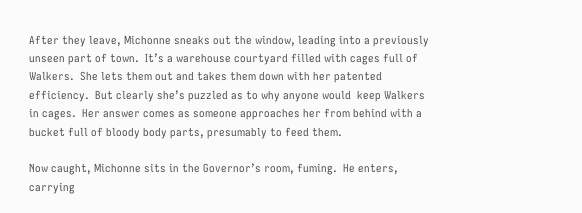After they leave, Michonne sneaks out the window, leading into a previously unseen part of town.  It’s a warehouse courtyard filled with cages full of Walkers.  She lets them out and takes them down with her patented efficiency.  But clearly she’s puzzled as to why anyone would  keep Walkers in cages.  Her answer comes as someone approaches her from behind with a bucket full of bloody body parts, presumably to feed them.

Now caught, Michonne sits in the Governor’s room, fuming.  He enters, carrying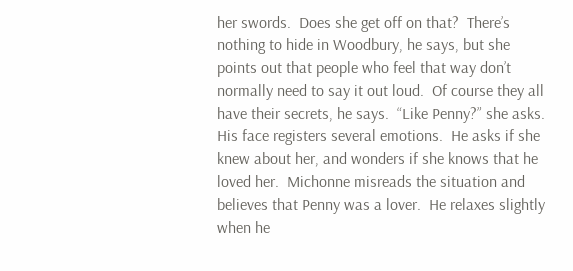her swords.  Does she get off on that?  There’s nothing to hide in Woodbury, he says, but she points out that people who feel that way don’t normally need to say it out loud.  Of course they all have their secrets, he says.  “Like Penny?” she asks.  His face registers several emotions.  He asks if she knew about her, and wonders if she knows that he loved her.  Michonne misreads the situation and believes that Penny was a lover.  He relaxes slightly when he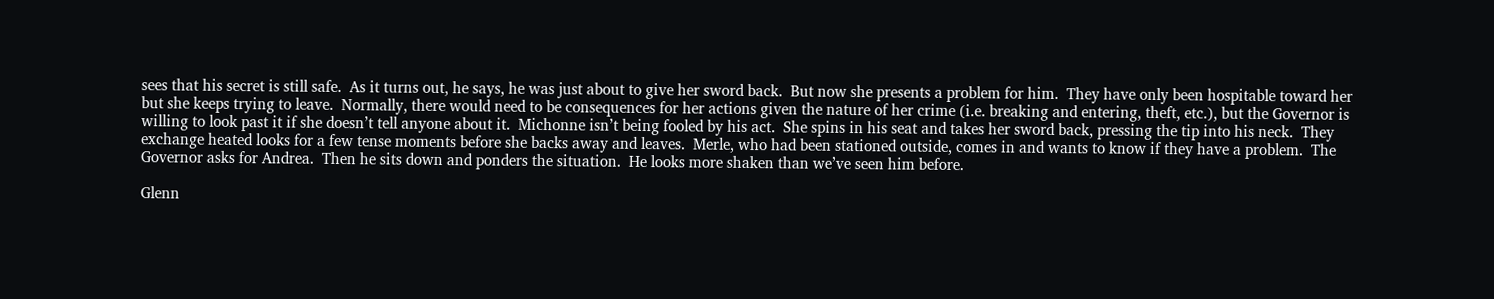sees that his secret is still safe.  As it turns out, he says, he was just about to give her sword back.  But now she presents a problem for him.  They have only been hospitable toward her but she keeps trying to leave.  Normally, there would need to be consequences for her actions given the nature of her crime (i.e. breaking and entering, theft, etc.), but the Governor is willing to look past it if she doesn’t tell anyone about it.  Michonne isn’t being fooled by his act.  She spins in his seat and takes her sword back, pressing the tip into his neck.  They exchange heated looks for a few tense moments before she backs away and leaves.  Merle, who had been stationed outside, comes in and wants to know if they have a problem.  The Governor asks for Andrea.  Then he sits down and ponders the situation.  He looks more shaken than we’ve seen him before.

Glenn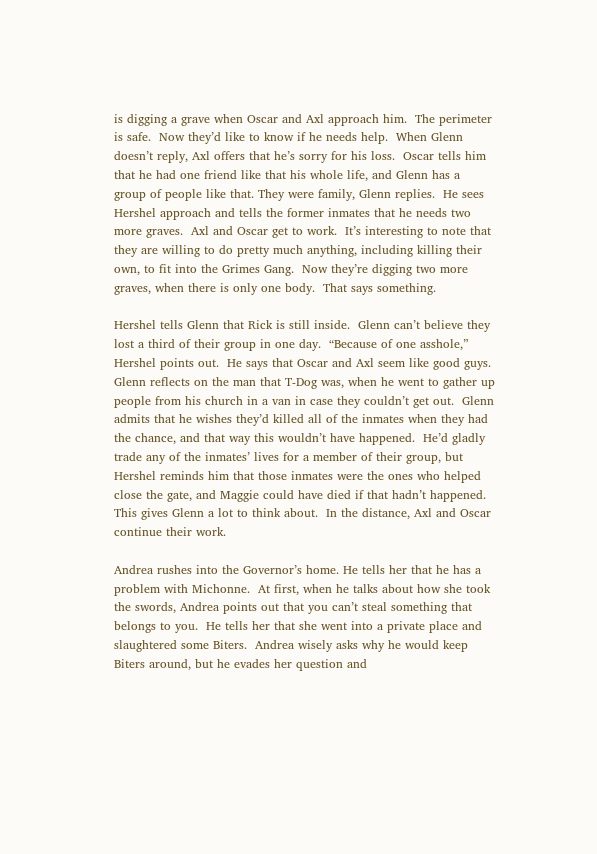is digging a grave when Oscar and Axl approach him.  The perimeter is safe.  Now they’d like to know if he needs help.  When Glenn doesn’t reply, Axl offers that he’s sorry for his loss.  Oscar tells him that he had one friend like that his whole life, and Glenn has a group of people like that. They were family, Glenn replies.  He sees Hershel approach and tells the former inmates that he needs two more graves.  Axl and Oscar get to work.  It’s interesting to note that they are willing to do pretty much anything, including killing their own, to fit into the Grimes Gang.  Now they’re digging two more graves, when there is only one body.  That says something.

Hershel tells Glenn that Rick is still inside.  Glenn can’t believe they lost a third of their group in one day.  “Because of one asshole,” Hershel points out.  He says that Oscar and Axl seem like good guys.  Glenn reflects on the man that T-Dog was, when he went to gather up people from his church in a van in case they couldn’t get out.  Glenn admits that he wishes they’d killed all of the inmates when they had the chance, and that way this wouldn’t have happened.  He’d gladly trade any of the inmates’ lives for a member of their group, but Hershel reminds him that those inmates were the ones who helped close the gate, and Maggie could have died if that hadn’t happened.  This gives Glenn a lot to think about.  In the distance, Axl and Oscar continue their work.

Andrea rushes into the Governor’s home. He tells her that he has a problem with Michonne.  At first, when he talks about how she took the swords, Andrea points out that you can’t steal something that belongs to you.  He tells her that she went into a private place and slaughtered some Biters.  Andrea wisely asks why he would keep Biters around, but he evades her question and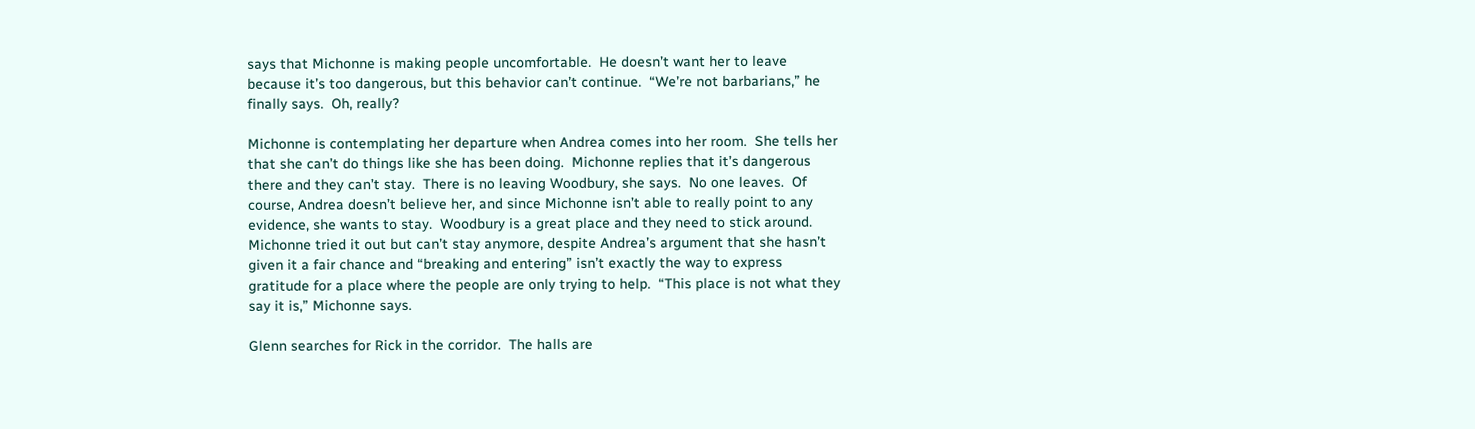says that Michonne is making people uncomfortable.  He doesn’t want her to leave because it’s too dangerous, but this behavior can’t continue.  “We’re not barbarians,” he finally says.  Oh, really?

Michonne is contemplating her departure when Andrea comes into her room.  She tells her that she can’t do things like she has been doing.  Michonne replies that it’s dangerous there and they can’t stay.  There is no leaving Woodbury, she says.  No one leaves.  Of course, Andrea doesn’t believe her, and since Michonne isn’t able to really point to any evidence, she wants to stay.  Woodbury is a great place and they need to stick around.  Michonne tried it out but can’t stay anymore, despite Andrea’s argument that she hasn’t given it a fair chance and “breaking and entering” isn’t exactly the way to express gratitude for a place where the people are only trying to help.  “This place is not what they say it is,” Michonne says.

Glenn searches for Rick in the corridor.  The halls are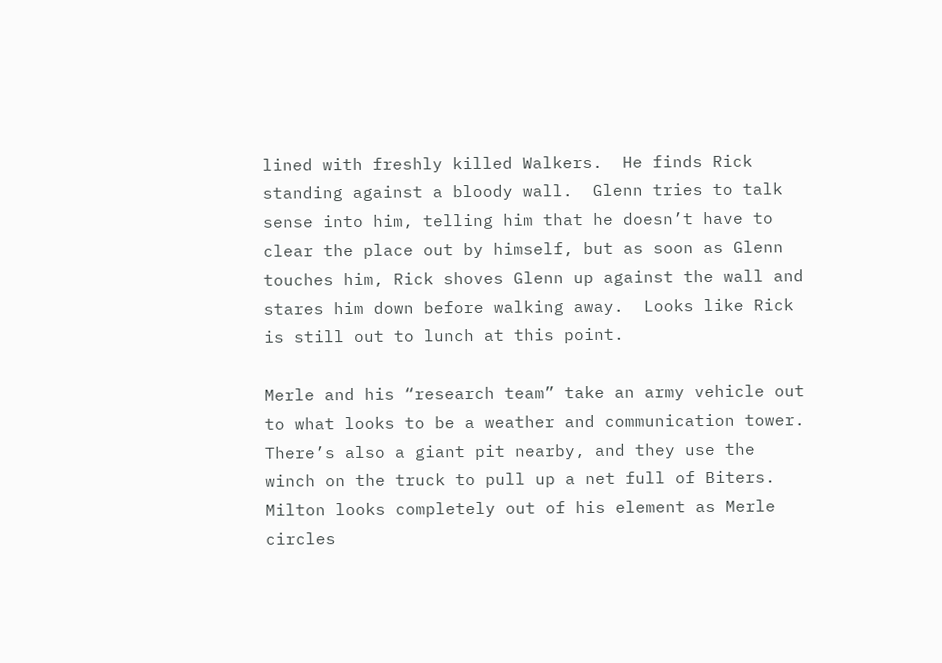lined with freshly killed Walkers.  He finds Rick standing against a bloody wall.  Glenn tries to talk sense into him, telling him that he doesn’t have to clear the place out by himself, but as soon as Glenn touches him, Rick shoves Glenn up against the wall and stares him down before walking away.  Looks like Rick is still out to lunch at this point.

Merle and his “research team” take an army vehicle out to what looks to be a weather and communication tower.  There’s also a giant pit nearby, and they use the winch on the truck to pull up a net full of Biters.  Milton looks completely out of his element as Merle circles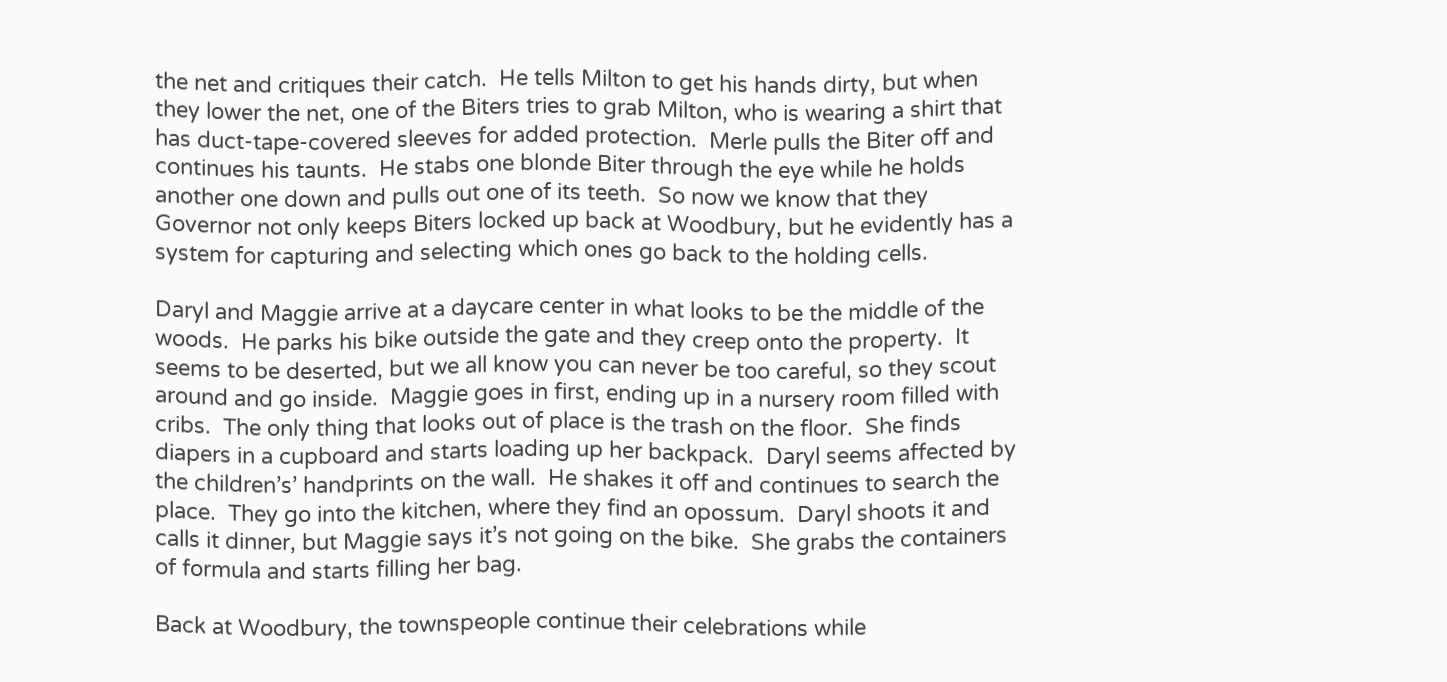the net and critiques their catch.  He tells Milton to get his hands dirty, but when they lower the net, one of the Biters tries to grab Milton, who is wearing a shirt that has duct-tape-covered sleeves for added protection.  Merle pulls the Biter off and continues his taunts.  He stabs one blonde Biter through the eye while he holds another one down and pulls out one of its teeth.  So now we know that they Governor not only keeps Biters locked up back at Woodbury, but he evidently has a system for capturing and selecting which ones go back to the holding cells.

Daryl and Maggie arrive at a daycare center in what looks to be the middle of the woods.  He parks his bike outside the gate and they creep onto the property.  It seems to be deserted, but we all know you can never be too careful, so they scout around and go inside.  Maggie goes in first, ending up in a nursery room filled with cribs.  The only thing that looks out of place is the trash on the floor.  She finds diapers in a cupboard and starts loading up her backpack.  Daryl seems affected by the children’s’ handprints on the wall.  He shakes it off and continues to search the place.  They go into the kitchen, where they find an opossum.  Daryl shoots it and calls it dinner, but Maggie says it’s not going on the bike.  She grabs the containers of formula and starts filling her bag.

Back at Woodbury, the townspeople continue their celebrations while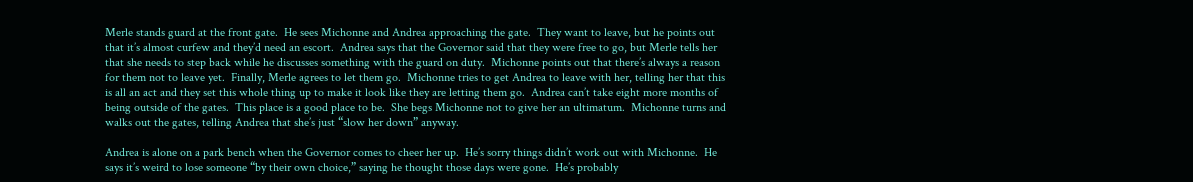Merle stands guard at the front gate.  He sees Michonne and Andrea approaching the gate.  They want to leave, but he points out that it’s almost curfew and they’d need an escort.  Andrea says that the Governor said that they were free to go, but Merle tells her that she needs to step back while he discusses something with the guard on duty.  Michonne points out that there’s always a reason for them not to leave yet.  Finally, Merle agrees to let them go.  Michonne tries to get Andrea to leave with her, telling her that this is all an act and they set this whole thing up to make it look like they are letting them go.  Andrea can’t take eight more months of being outside of the gates.  This place is a good place to be.  She begs Michonne not to give her an ultimatum.  Michonne turns and walks out the gates, telling Andrea that she’s just “slow her down” anyway.

Andrea is alone on a park bench when the Governor comes to cheer her up.  He’s sorry things didn’t work out with Michonne.  He says it’s weird to lose someone “by their own choice,” saying he thought those days were gone.  He’s probably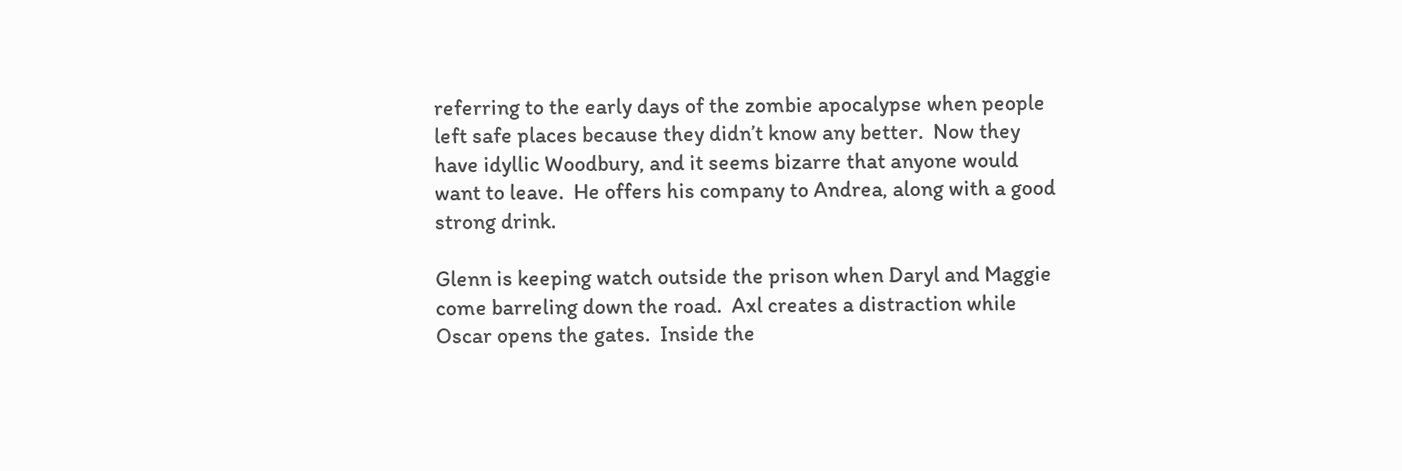referring to the early days of the zombie apocalypse when people left safe places because they didn’t know any better.  Now they have idyllic Woodbury, and it seems bizarre that anyone would want to leave.  He offers his company to Andrea, along with a good strong drink.

Glenn is keeping watch outside the prison when Daryl and Maggie come barreling down the road.  Axl creates a distraction while Oscar opens the gates.  Inside the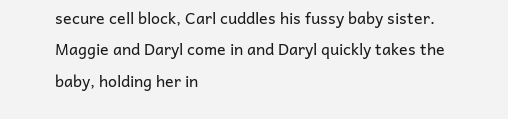secure cell block, Carl cuddles his fussy baby sister.  Maggie and Daryl come in and Daryl quickly takes the baby, holding her in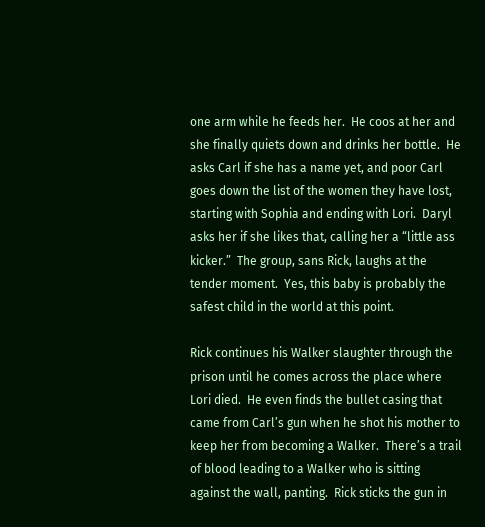one arm while he feeds her.  He coos at her and she finally quiets down and drinks her bottle.  He asks Carl if she has a name yet, and poor Carl goes down the list of the women they have lost, starting with Sophia and ending with Lori.  Daryl asks her if she likes that, calling her a “little ass kicker.”  The group, sans Rick, laughs at the tender moment.  Yes, this baby is probably the safest child in the world at this point.

Rick continues his Walker slaughter through the prison until he comes across the place where Lori died.  He even finds the bullet casing that came from Carl’s gun when he shot his mother to keep her from becoming a Walker.  There’s a trail of blood leading to a Walker who is sitting against the wall, panting.  Rick sticks the gun in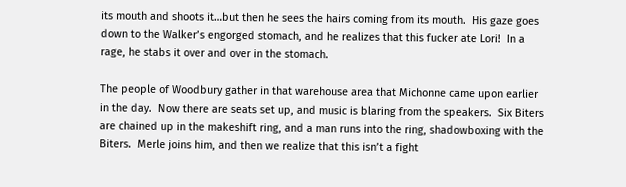its mouth and shoots it…but then he sees the hairs coming from its mouth.  His gaze goes down to the Walker’s engorged stomach, and he realizes that this fucker ate Lori!  In a rage, he stabs it over and over in the stomach.

The people of Woodbury gather in that warehouse area that Michonne came upon earlier in the day.  Now there are seats set up, and music is blaring from the speakers.  Six Biters are chained up in the makeshift ring, and a man runs into the ring, shadowboxing with the Biters.  Merle joins him, and then we realize that this isn’t a fight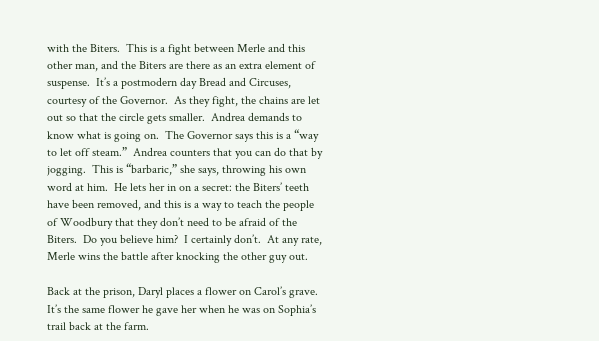with the Biters.  This is a fight between Merle and this other man, and the Biters are there as an extra element of suspense.  It’s a postmodern day Bread and Circuses, courtesy of the Governor.  As they fight, the chains are let out so that the circle gets smaller.  Andrea demands to know what is going on.  The Governor says this is a “way to let off steam.”  Andrea counters that you can do that by jogging.  This is “barbaric,” she says, throwing his own word at him.  He lets her in on a secret: the Biters’ teeth have been removed, and this is a way to teach the people of Woodbury that they don’t need to be afraid of the Biters.  Do you believe him?  I certainly don’t.  At any rate, Merle wins the battle after knocking the other guy out.

Back at the prison, Daryl places a flower on Carol’s grave.  It’s the same flower he gave her when he was on Sophia’s trail back at the farm.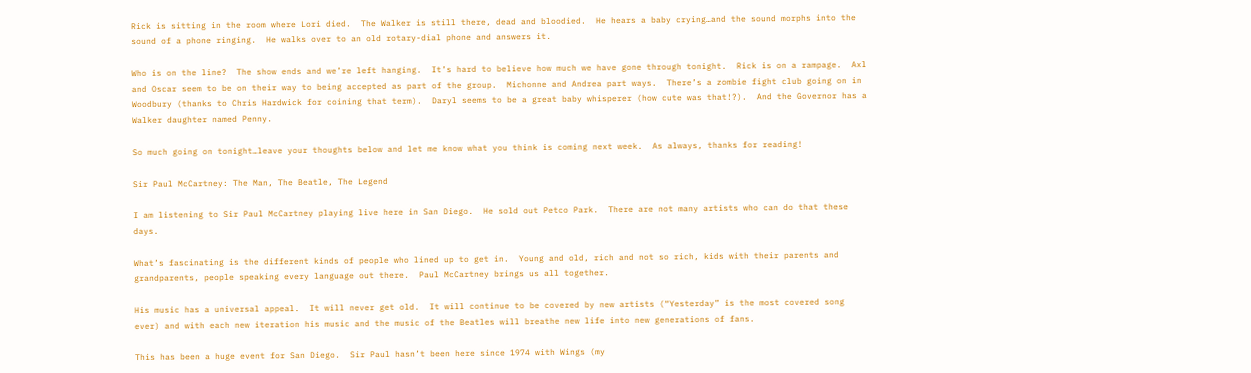Rick is sitting in the room where Lori died.  The Walker is still there, dead and bloodied.  He hears a baby crying…and the sound morphs into the sound of a phone ringing.  He walks over to an old rotary-dial phone and answers it.

Who is on the line?  The show ends and we’re left hanging.  It’s hard to believe how much we have gone through tonight.  Rick is on a rampage.  Axl and Oscar seem to be on their way to being accepted as part of the group.  Michonne and Andrea part ways.  There’s a zombie fight club going on in Woodbury (thanks to Chris Hardwick for coining that term).  Daryl seems to be a great baby whisperer (how cute was that!?).  And the Governor has a Walker daughter named Penny.

So much going on tonight…leave your thoughts below and let me know what you think is coming next week.  As always, thanks for reading!

Sir Paul McCartney: The Man, The Beatle, The Legend

I am listening to Sir Paul McCartney playing live here in San Diego.  He sold out Petco Park.  There are not many artists who can do that these days.

What’s fascinating is the different kinds of people who lined up to get in.  Young and old, rich and not so rich, kids with their parents and grandparents, people speaking every language out there.  Paul McCartney brings us all together.

His music has a universal appeal.  It will never get old.  It will continue to be covered by new artists (“Yesterday” is the most covered song ever) and with each new iteration his music and the music of the Beatles will breathe new life into new generations of fans.

This has been a huge event for San Diego.  Sir Paul hasn’t been here since 1974 with Wings (my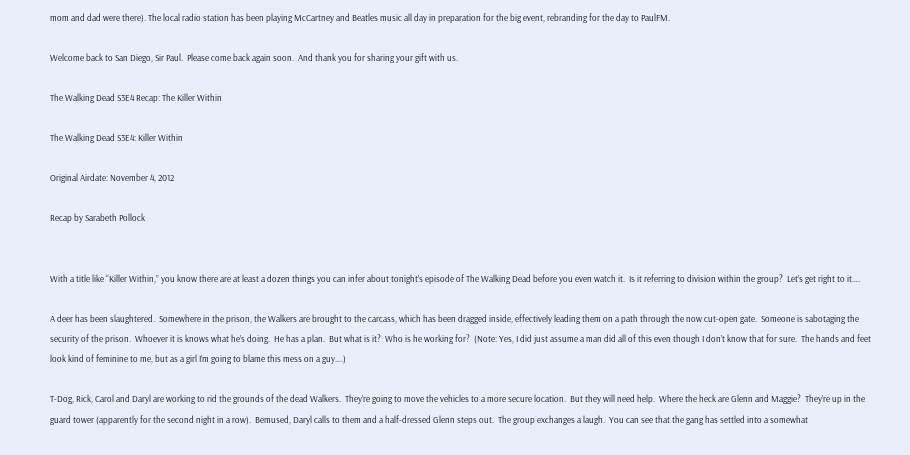mom and dad were there). The local radio station has been playing McCartney and Beatles music all day in preparation for the big event, rebranding for the day to PaulFM.

Welcome back to San Diego, Sir Paul.  Please come back again soon.  And thank you for sharing your gift with us.

The Walking Dead S3E4 Recap: The Killer Within

The Walking Dead S3E4: Killer Within

Original Airdate: November 4, 2012

Recap by Sarabeth Pollock


With a title like “Killer Within,” you know there are at least a dozen things you can infer about tonight’s episode of The Walking Dead before you even watch it.  Is it referring to division within the group?  Let’s get right to it….

A deer has been slaughtered.  Somewhere in the prison, the Walkers are brought to the carcass, which has been dragged inside, effectively leading them on a path through the now cut-open gate.  Someone is sabotaging the security of the prison.  Whoever it is knows what he’s doing.  He has a plan.  But what is it?  Who is he working for?  (Note: Yes, I did just assume a man did all of this even though I don’t know that for sure.  The hands and feet look kind of feminine to me, but as a girl I’m going to blame this mess on a guy….)

T-Dog, Rick, Carol and Daryl are working to rid the grounds of the dead Walkers.  They’re going to move the vehicles to a more secure location.  But they will need help.  Where the heck are Glenn and Maggie?  They’re up in the guard tower (apparently for the second night in a row).  Bemused, Daryl calls to them and a half-dressed Glenn steps out.  The group exchanges a laugh.  You can see that the gang has settled into a somewhat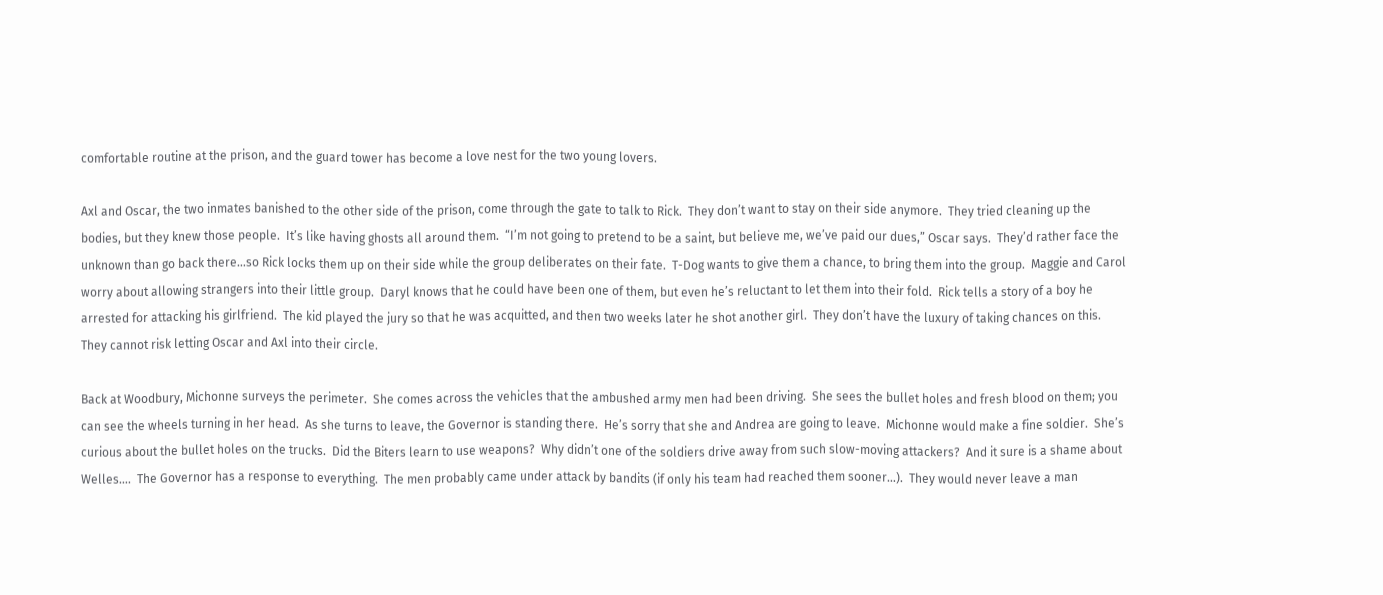comfortable routine at the prison, and the guard tower has become a love nest for the two young lovers.

Axl and Oscar, the two inmates banished to the other side of the prison, come through the gate to talk to Rick.  They don’t want to stay on their side anymore.  They tried cleaning up the bodies, but they knew those people.  It’s like having ghosts all around them.  “I’m not going to pretend to be a saint, but believe me, we’ve paid our dues,” Oscar says.  They’d rather face the unknown than go back there…so Rick locks them up on their side while the group deliberates on their fate.  T-Dog wants to give them a chance, to bring them into the group.  Maggie and Carol worry about allowing strangers into their little group.  Daryl knows that he could have been one of them, but even he’s reluctant to let them into their fold.  Rick tells a story of a boy he arrested for attacking his girlfriend.  The kid played the jury so that he was acquitted, and then two weeks later he shot another girl.  They don’t have the luxury of taking chances on this.  They cannot risk letting Oscar and Axl into their circle.

Back at Woodbury, Michonne surveys the perimeter.  She comes across the vehicles that the ambushed army men had been driving.  She sees the bullet holes and fresh blood on them; you can see the wheels turning in her head.  As she turns to leave, the Governor is standing there.  He’s sorry that she and Andrea are going to leave.  Michonne would make a fine soldier.  She’s curious about the bullet holes on the trucks.  Did the Biters learn to use weapons?  Why didn’t one of the soldiers drive away from such slow-moving attackers?  And it sure is a shame about Welles….  The Governor has a response to everything.  The men probably came under attack by bandits (if only his team had reached them sooner…).  They would never leave a man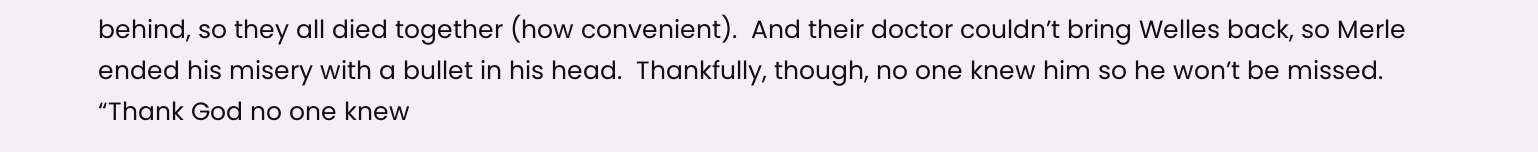behind, so they all died together (how convenient).  And their doctor couldn’t bring Welles back, so Merle ended his misery with a bullet in his head.  Thankfully, though, no one knew him so he won’t be missed.  “Thank God no one knew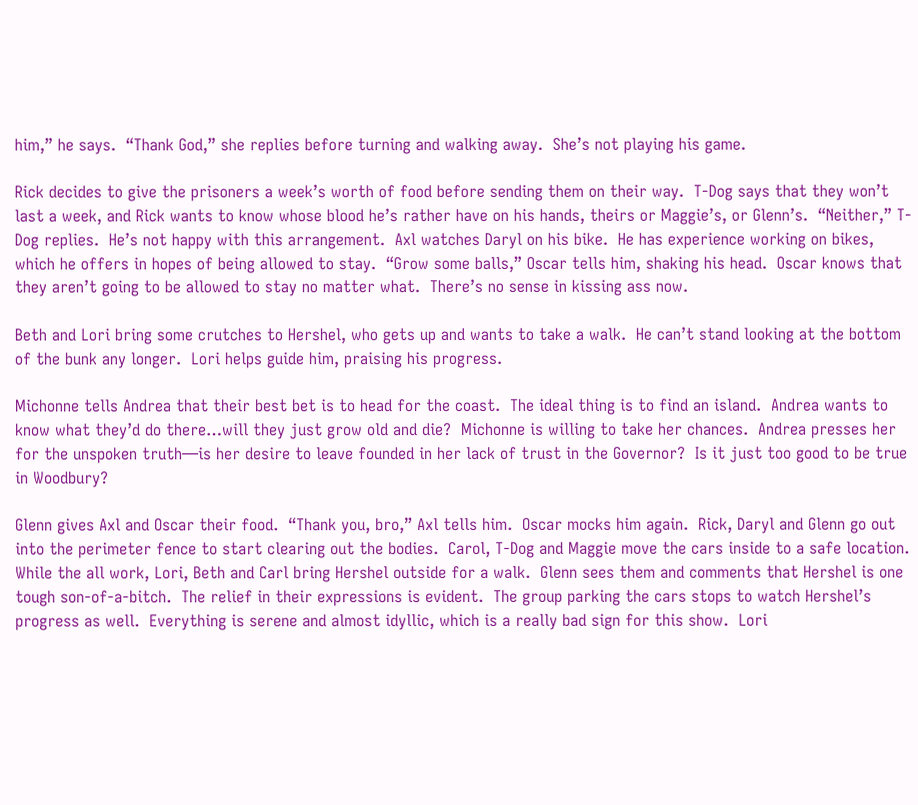him,” he says.  “Thank God,” she replies before turning and walking away.  She’s not playing his game.

Rick decides to give the prisoners a week’s worth of food before sending them on their way.  T-Dog says that they won’t last a week, and Rick wants to know whose blood he’s rather have on his hands, theirs or Maggie’s, or Glenn’s.  “Neither,” T-Dog replies.  He’s not happy with this arrangement.  Axl watches Daryl on his bike.  He has experience working on bikes, which he offers in hopes of being allowed to stay.  “Grow some balls,” Oscar tells him, shaking his head.  Oscar knows that they aren’t going to be allowed to stay no matter what.  There’s no sense in kissing ass now.

Beth and Lori bring some crutches to Hershel, who gets up and wants to take a walk.  He can’t stand looking at the bottom of the bunk any longer.  Lori helps guide him, praising his progress.

Michonne tells Andrea that their best bet is to head for the coast.  The ideal thing is to find an island.  Andrea wants to know what they’d do there…will they just grow old and die?  Michonne is willing to take her chances.  Andrea presses her for the unspoken truth—is her desire to leave founded in her lack of trust in the Governor?  Is it just too good to be true in Woodbury?

Glenn gives Axl and Oscar their food.  “Thank you, bro,” Axl tells him.  Oscar mocks him again.  Rick, Daryl and Glenn go out into the perimeter fence to start clearing out the bodies.  Carol, T-Dog and Maggie move the cars inside to a safe location.  While the all work, Lori, Beth and Carl bring Hershel outside for a walk.  Glenn sees them and comments that Hershel is one tough son-of-a-bitch.  The relief in their expressions is evident.  The group parking the cars stops to watch Hershel’s progress as well.  Everything is serene and almost idyllic, which is a really bad sign for this show.  Lori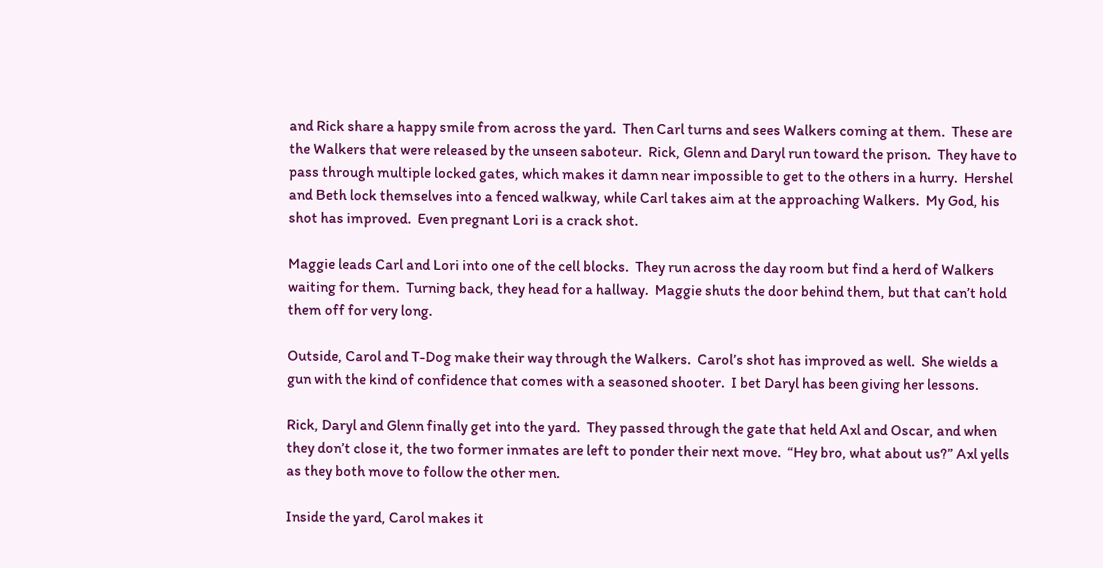and Rick share a happy smile from across the yard.  Then Carl turns and sees Walkers coming at them.  These are the Walkers that were released by the unseen saboteur.  Rick, Glenn and Daryl run toward the prison.  They have to pass through multiple locked gates, which makes it damn near impossible to get to the others in a hurry.  Hershel and Beth lock themselves into a fenced walkway, while Carl takes aim at the approaching Walkers.  My God, his shot has improved.  Even pregnant Lori is a crack shot.

Maggie leads Carl and Lori into one of the cell blocks.  They run across the day room but find a herd of Walkers waiting for them.  Turning back, they head for a hallway.  Maggie shuts the door behind them, but that can’t hold them off for very long.

Outside, Carol and T-Dog make their way through the Walkers.  Carol’s shot has improved as well.  She wields a gun with the kind of confidence that comes with a seasoned shooter.  I bet Daryl has been giving her lessons.

Rick, Daryl and Glenn finally get into the yard.  They passed through the gate that held Axl and Oscar, and when they don’t close it, the two former inmates are left to ponder their next move.  “Hey bro, what about us?” Axl yells as they both move to follow the other men.

Inside the yard, Carol makes it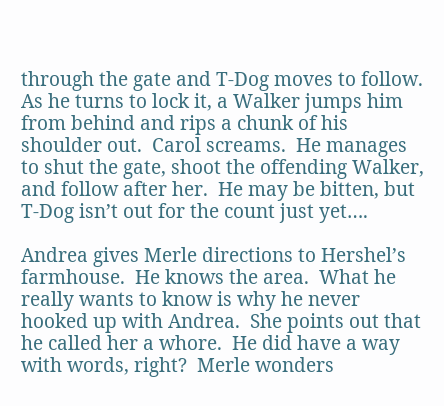through the gate and T-Dog moves to follow.  As he turns to lock it, a Walker jumps him from behind and rips a chunk of his shoulder out.  Carol screams.  He manages to shut the gate, shoot the offending Walker, and follow after her.  He may be bitten, but T-Dog isn’t out for the count just yet….

Andrea gives Merle directions to Hershel’s farmhouse.  He knows the area.  What he really wants to know is why he never hooked up with Andrea.  She points out that he called her a whore.  He did have a way with words, right?  Merle wonders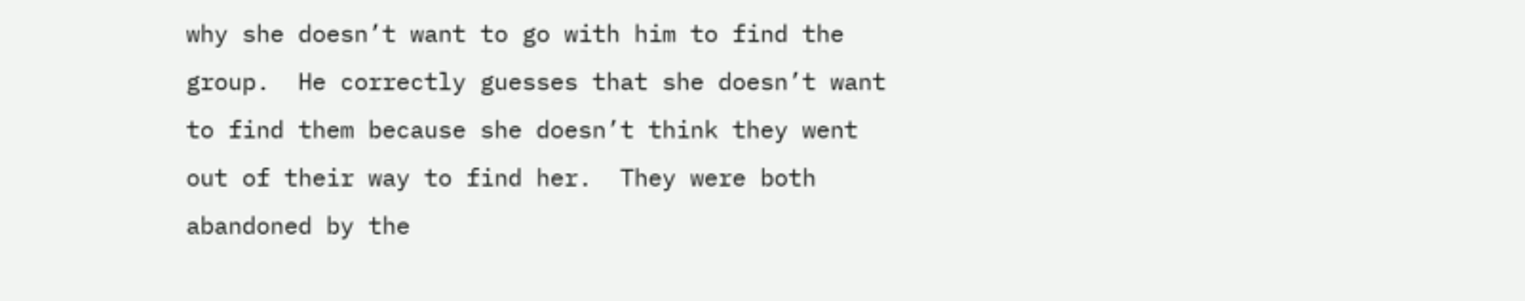why she doesn’t want to go with him to find the group.  He correctly guesses that she doesn’t want to find them because she doesn’t think they went out of their way to find her.  They were both abandoned by the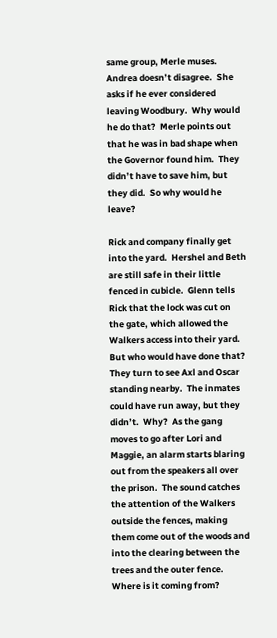same group, Merle muses.  Andrea doesn’t disagree.  She asks if he ever considered leaving Woodbury.  Why would he do that?  Merle points out that he was in bad shape when the Governor found him.  They didn’t have to save him, but they did.  So why would he leave?

Rick and company finally get into the yard.  Hershel and Beth are still safe in their little fenced in cubicle.  Glenn tells Rick that the lock was cut on the gate, which allowed the Walkers access into their yard.  But who would have done that?  They turn to see Axl and Oscar standing nearby.  The inmates could have run away, but they didn’t.  Why?  As the gang moves to go after Lori and Maggie, an alarm starts blaring out from the speakers all over the prison.  The sound catches the attention of the Walkers outside the fences, making them come out of the woods and into the clearing between the trees and the outer fence.  Where is it coming from?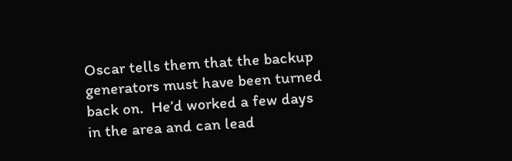Oscar tells them that the backup generators must have been turned back on.  He’d worked a few days in the area and can lead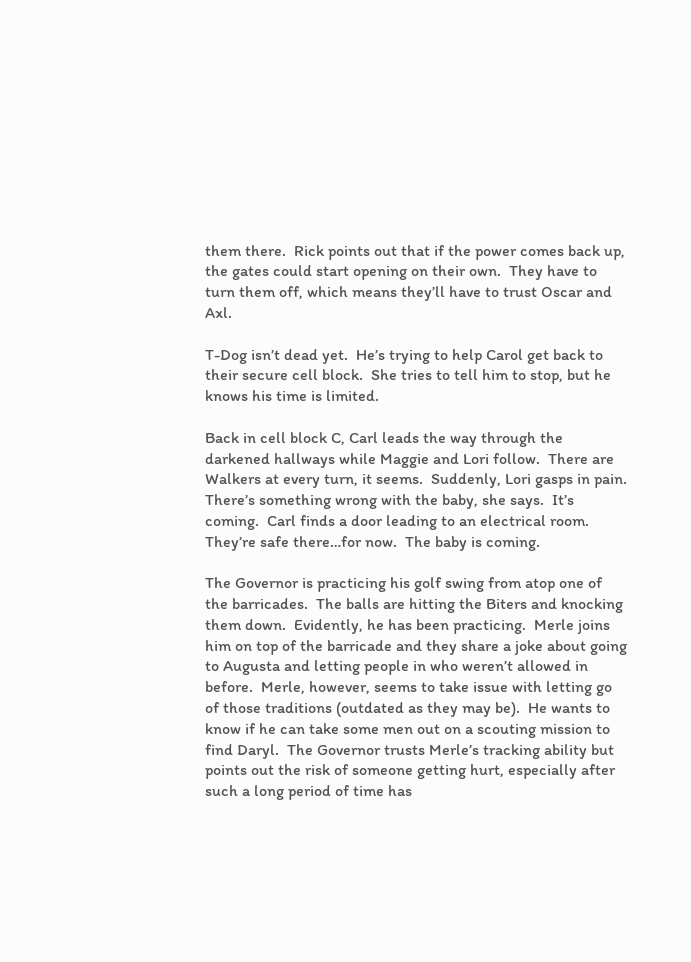them there.  Rick points out that if the power comes back up, the gates could start opening on their own.  They have to turn them off, which means they’ll have to trust Oscar and Axl.

T-Dog isn’t dead yet.  He’s trying to help Carol get back to their secure cell block.  She tries to tell him to stop, but he knows his time is limited.

Back in cell block C, Carl leads the way through the darkened hallways while Maggie and Lori follow.  There are Walkers at every turn, it seems.  Suddenly, Lori gasps in pain.  There’s something wrong with the baby, she says.  It’s coming.  Carl finds a door leading to an electrical room.  They’re safe there…for now.  The baby is coming.

The Governor is practicing his golf swing from atop one of the barricades.  The balls are hitting the Biters and knocking them down.  Evidently, he has been practicing.  Merle joins him on top of the barricade and they share a joke about going to Augusta and letting people in who weren’t allowed in before.  Merle, however, seems to take issue with letting go of those traditions (outdated as they may be).  He wants to know if he can take some men out on a scouting mission to find Daryl.  The Governor trusts Merle’s tracking ability but points out the risk of someone getting hurt, especially after such a long period of time has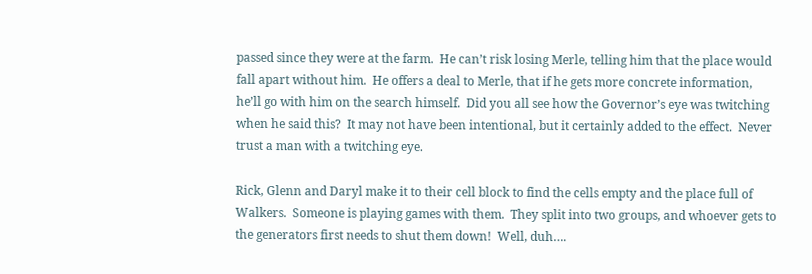passed since they were at the farm.  He can’t risk losing Merle, telling him that the place would fall apart without him.  He offers a deal to Merle, that if he gets more concrete information, he’ll go with him on the search himself.  Did you all see how the Governor’s eye was twitching when he said this?  It may not have been intentional, but it certainly added to the effect.  Never trust a man with a twitching eye.

Rick, Glenn and Daryl make it to their cell block to find the cells empty and the place full of Walkers.  Someone is playing games with them.  They split into two groups, and whoever gets to the generators first needs to shut them down!  Well, duh….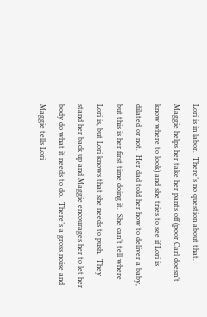Lori is in labor.  There’s no question about that.  Maggie helps her take her pants off (poor Carl doesn’t know where to look) and she tries to see if Lori is dilated or not.  Her dad told her how to deliver a baby, but this is her first time doing it.  She can’t tell where Lori is, but Lori knows that she needs to push.  They stand her back up and Maggie encourages her to let her body do what it needs to do.  There’s a gross noise and Maggie tells Lori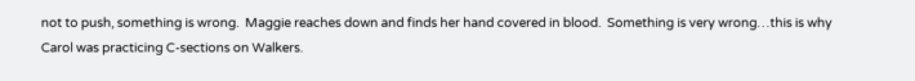not to push, something is wrong.  Maggie reaches down and finds her hand covered in blood.  Something is very wrong…this is why Carol was practicing C-sections on Walkers.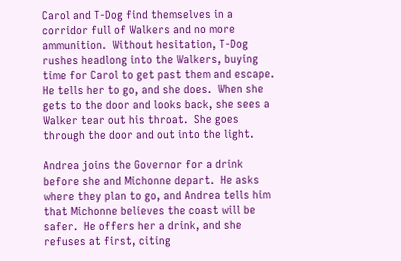Carol and T-Dog find themselves in a corridor full of Walkers and no more ammunition.  Without hesitation, T-Dog rushes headlong into the Walkers, buying time for Carol to get past them and escape.  He tells her to go, and she does.  When she gets to the door and looks back, she sees a Walker tear out his throat.  She goes through the door and out into the light.

Andrea joins the Governor for a drink before she and Michonne depart.  He asks where they plan to go, and Andrea tells him that Michonne believes the coast will be safer.  He offers her a drink, and she refuses at first, citing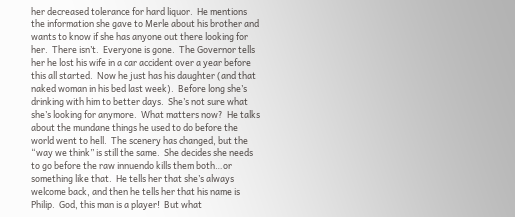her decreased tolerance for hard liquor.  He mentions the information she gave to Merle about his brother and wants to know if she has anyone out there looking for her.  There isn’t.  Everyone is gone.  The Governor tells her he lost his wife in a car accident over a year before this all started.  Now he just has his daughter (and that naked woman in his bed last week).  Before long she’s drinking with him to better days.  She’s not sure what she’s looking for anymore.  What matters now?  He talks about the mundane things he used to do before the world went to hell.  The scenery has changed, but the “way we think” is still the same.  She decides she needs to go before the raw innuendo kills them both…or something like that.  He tells her that she’s always welcome back, and then he tells her that his name is Philip.  God, this man is a player!  But what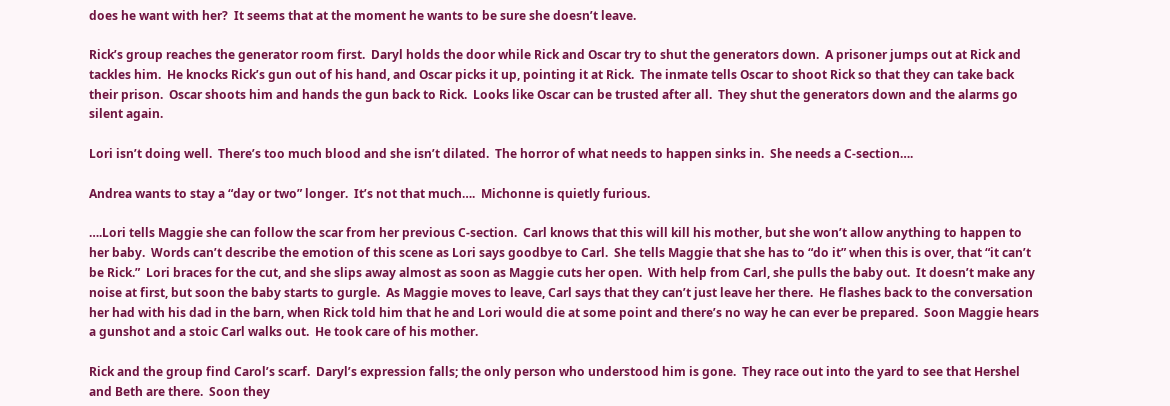does he want with her?  It seems that at the moment he wants to be sure she doesn’t leave.

Rick’s group reaches the generator room first.  Daryl holds the door while Rick and Oscar try to shut the generators down.  A prisoner jumps out at Rick and tackles him.  He knocks Rick’s gun out of his hand, and Oscar picks it up, pointing it at Rick.  The inmate tells Oscar to shoot Rick so that they can take back their prison.  Oscar shoots him and hands the gun back to Rick.  Looks like Oscar can be trusted after all.  They shut the generators down and the alarms go silent again.

Lori isn’t doing well.  There’s too much blood and she isn’t dilated.  The horror of what needs to happen sinks in.  She needs a C-section….

Andrea wants to stay a “day or two” longer.  It’s not that much….  Michonne is quietly furious.

….Lori tells Maggie she can follow the scar from her previous C-section.  Carl knows that this will kill his mother, but she won’t allow anything to happen to her baby.  Words can’t describe the emotion of this scene as Lori says goodbye to Carl.  She tells Maggie that she has to “do it” when this is over, that “it can’t be Rick.”  Lori braces for the cut, and she slips away almost as soon as Maggie cuts her open.  With help from Carl, she pulls the baby out.  It doesn’t make any noise at first, but soon the baby starts to gurgle.  As Maggie moves to leave, Carl says that they can’t just leave her there.  He flashes back to the conversation her had with his dad in the barn, when Rick told him that he and Lori would die at some point and there’s no way he can ever be prepared.  Soon Maggie hears a gunshot and a stoic Carl walks out.  He took care of his mother.

Rick and the group find Carol’s scarf.  Daryl’s expression falls; the only person who understood him is gone.  They race out into the yard to see that Hershel and Beth are there.  Soon they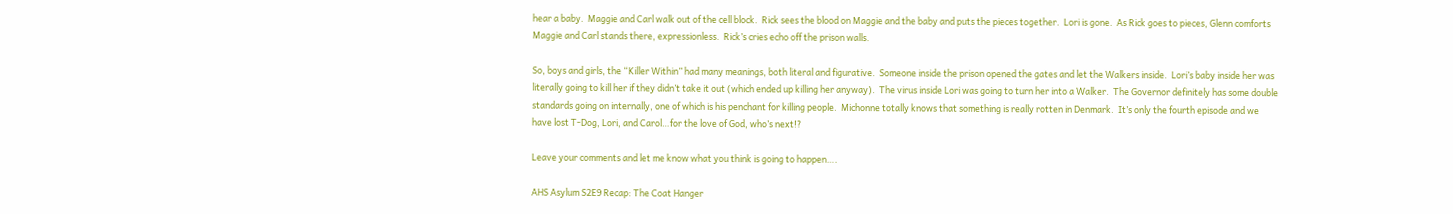hear a baby.  Maggie and Carl walk out of the cell block.  Rick sees the blood on Maggie and the baby and puts the pieces together.  Lori is gone.  As Rick goes to pieces, Glenn comforts Maggie and Carl stands there, expressionless.  Rick’s cries echo off the prison walls.

So, boys and girls, the “Killer Within” had many meanings, both literal and figurative.  Someone inside the prison opened the gates and let the Walkers inside.  Lori’s baby inside her was literally going to kill her if they didn’t take it out (which ended up killing her anyway).  The virus inside Lori was going to turn her into a Walker.  The Governor definitely has some double standards going on internally, one of which is his penchant for killing people.  Michonne totally knows that something is really rotten in Denmark.  It’s only the fourth episode and we have lost T-Dog, Lori, and Carol…for the love of God, who’s next!?

Leave your comments and let me know what you think is going to happen….

AHS Asylum S2E9 Recap: The Coat Hanger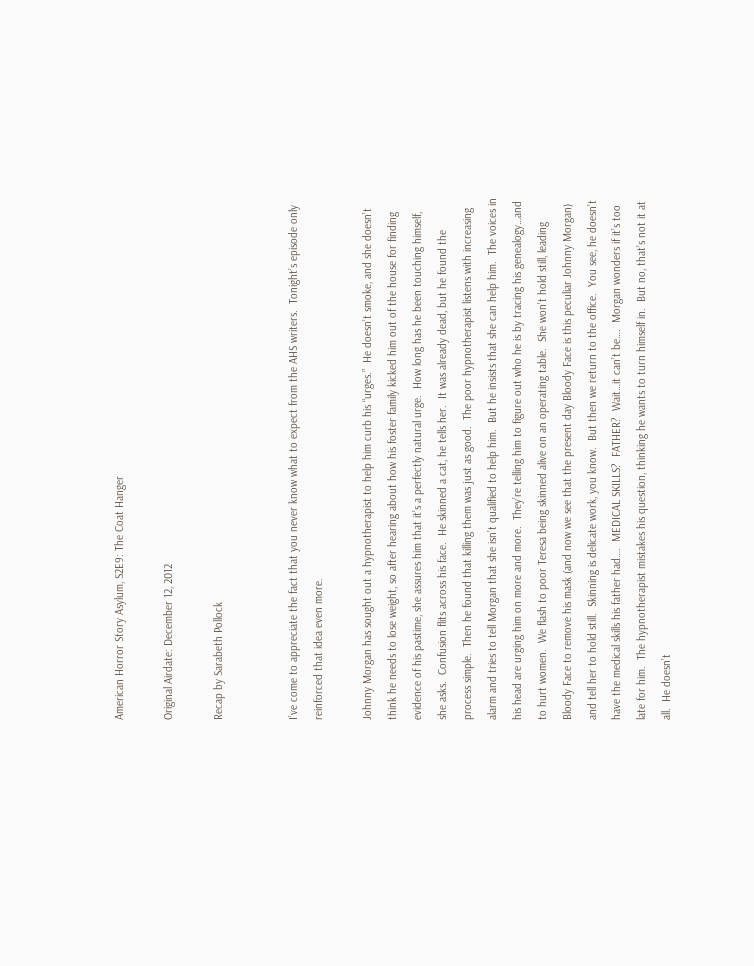American Horror Story Asylum, S2E9: The Coat Hanger

Original Airdate: December 12, 2012

Recap by Sarabeth Pollock


I’ve come to appreciate the fact that you never know what to expect from the AHS writers.  Tonight’s episode only reinforced that idea even more.

Johnny Morgan has sought out a hypnotherapist to help him curb his “urges.”  He doesn’t smoke, and she doesn’t think he needs to lose weight, so after hearing about how his foster family kicked him out of the house for finding evidence of his pastime, she assures him that it’s a perfectly natural urge.  How long has he been touching himself, she asks.  Confusion flits across his face.  He skinned a cat, he tells her.  It was already dead, but he found the process simple.  Then he found that killing them was just as good.  The poor hypnotherapist listens with increasing alarm and tries to tell Morgan that she isn’t qualified to help him.  But he insists that she can help him.  The voices in his head are urging him on more and more.  They’re telling him to figure out who he is by tracing his genealogy…and to hurt women.  We flash to poor Teresa being skinned alive on an operating table.  She won’t hold still, leading Bloody Face to remove his mask (and now we see that the present day Bloody Face is this peculiar Johnny Morgan) and tell her to hold still.  Skinning is delicate work, you know.  But then we return to the office.  You see, he doesn’t have the medical skills his father had….  MEDICAL SKILLS?  FATHER?  Wait…it can’t be….  Morgan wonders if it’s too late for him.  The hypnotherapist mistakes his question, thinking he wants to turn himself in.  But no, that’s not it at all.  He doesn’t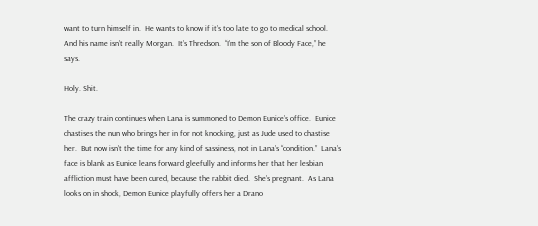want to turn himself in.  He wants to know if it’s too late to go to medical school.  And his name isn’t really Morgan.  It’s Thredson.  “I’m the son of Bloody Face,” he says.

Holy. Shit.

The crazy train continues when Lana is summoned to Demon Eunice’s office.  Eunice chastises the nun who brings her in for not knocking, just as Jude used to chastise her.  But now isn’t the time for any kind of sassiness, not in Lana’s “condition.”  Lana’s face is blank as Eunice leans forward gleefully and informs her that her lesbian affliction must have been cured, because the rabbit died.  She’s pregnant.  As Lana looks on in shock, Demon Eunice playfully offers her a Drano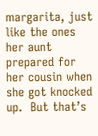margarita, just like the ones her aunt prepared for her cousin when she got knocked up.  But that’s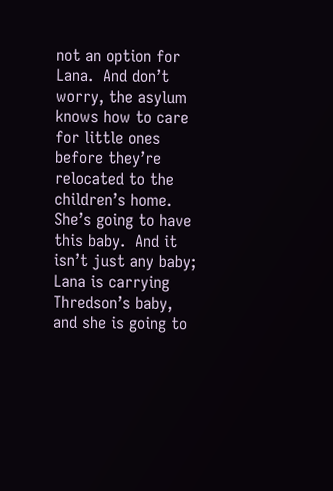not an option for Lana.  And don’t worry, the asylum knows how to care for little ones before they’re relocated to the children’s home.  She’s going to have this baby.  And it isn’t just any baby; Lana is carrying Thredson’s baby, and she is going to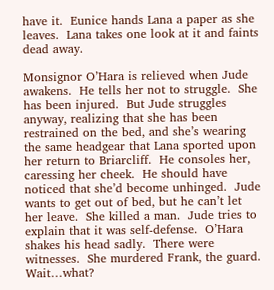have it.  Eunice hands Lana a paper as she leaves.  Lana takes one look at it and faints dead away.

Monsignor O’Hara is relieved when Jude awakens.  He tells her not to struggle.  She has been injured.  But Jude struggles anyway, realizing that she has been restrained on the bed, and she’s wearing the same headgear that Lana sported upon her return to Briarcliff.  He consoles her, caressing her cheek.  He should have noticed that she’d become unhinged.  Jude wants to get out of bed, but he can’t let her leave.  She killed a man.  Jude tries to explain that it was self-defense.  O’Hara shakes his head sadly.  There were witnesses.  She murdered Frank, the guard.  Wait…what?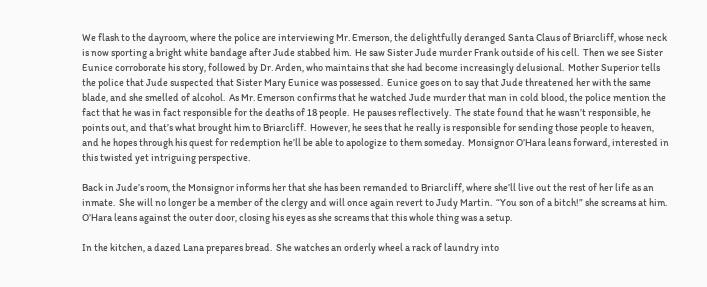We flash to the dayroom, where the police are interviewing Mr. Emerson, the delightfully deranged Santa Claus of Briarcliff, whose neck is now sporting a bright white bandage after Jude stabbed him.  He saw Sister Jude murder Frank outside of his cell.  Then we see Sister Eunice corroborate his story, followed by Dr. Arden, who maintains that she had become increasingly delusional.  Mother Superior tells the police that Jude suspected that Sister Mary Eunice was possessed.  Eunice goes on to say that Jude threatened her with the same blade, and she smelled of alcohol.  As Mr. Emerson confirms that he watched Jude murder that man in cold blood, the police mention the fact that he was in fact responsible for the deaths of 18 people.  He pauses reflectively.  The state found that he wasn’t responsible, he points out, and that’s what brought him to Briarcliff.  However, he sees that he really is responsible for sending those people to heaven, and he hopes through his quest for redemption he’ll be able to apologize to them someday.  Monsignor O’Hara leans forward, interested in this twisted yet intriguing perspective.

Back in Jude’s room, the Monsignor informs her that she has been remanded to Briarcliff, where she’ll live out the rest of her life as an inmate.  She will no longer be a member of the clergy and will once again revert to Judy Martin.  “You son of a bitch!” she screams at him.  O’Hara leans against the outer door, closing his eyes as she screams that this whole thing was a setup.

In the kitchen, a dazed Lana prepares bread.  She watches an orderly wheel a rack of laundry into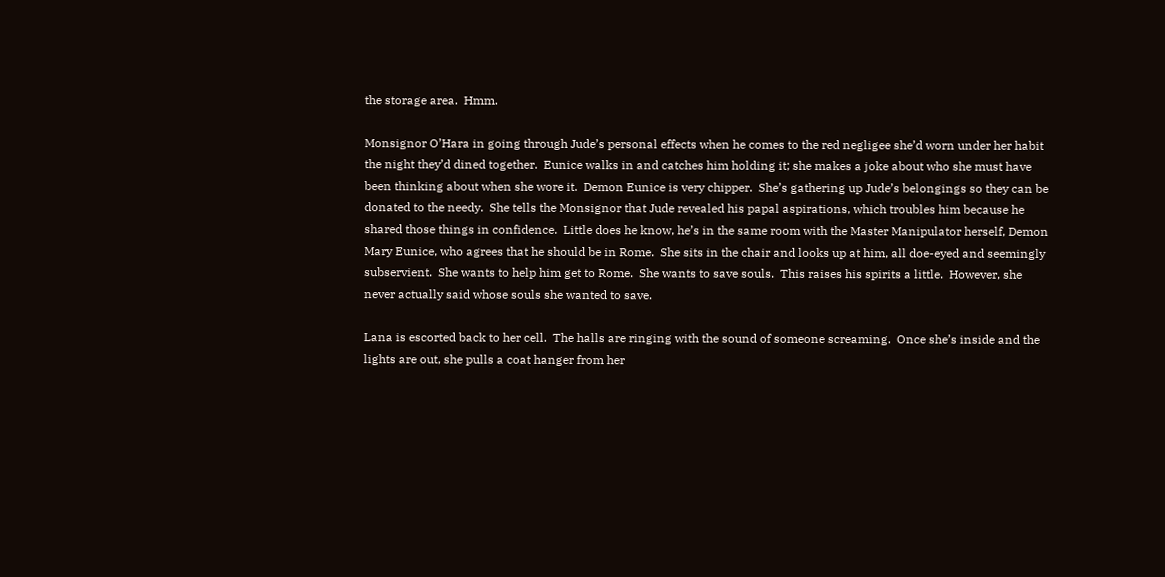the storage area.  Hmm.

Monsignor O’Hara in going through Jude’s personal effects when he comes to the red negligee she’d worn under her habit the night they’d dined together.  Eunice walks in and catches him holding it; she makes a joke about who she must have been thinking about when she wore it.  Demon Eunice is very chipper.  She’s gathering up Jude’s belongings so they can be donated to the needy.  She tells the Monsignor that Jude revealed his papal aspirations, which troubles him because he shared those things in confidence.  Little does he know, he’s in the same room with the Master Manipulator herself, Demon Mary Eunice, who agrees that he should be in Rome.  She sits in the chair and looks up at him, all doe-eyed and seemingly subservient.  She wants to help him get to Rome.  She wants to save souls.  This raises his spirits a little.  However, she never actually said whose souls she wanted to save.

Lana is escorted back to her cell.  The halls are ringing with the sound of someone screaming.  Once she’s inside and the lights are out, she pulls a coat hanger from her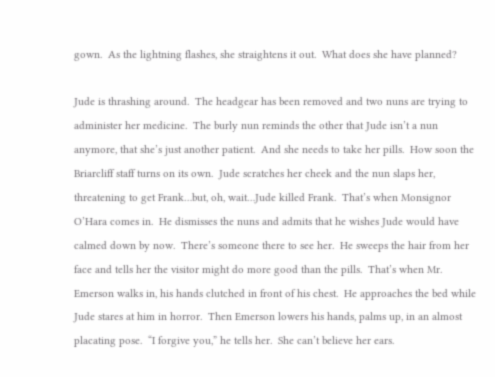gown.  As the lightning flashes, she straightens it out.  What does she have planned?

Jude is thrashing around.  The headgear has been removed and two nuns are trying to administer her medicine.  The burly nun reminds the other that Jude isn’t a nun anymore, that she’s just another patient.  And she needs to take her pills.  How soon the Briarcliff staff turns on its own.  Jude scratches her cheek and the nun slaps her, threatening to get Frank…but, oh, wait…Jude killed Frank.  That’s when Monsignor O’Hara comes in.  He dismisses the nuns and admits that he wishes Jude would have calmed down by now.  There’s someone there to see her.  He sweeps the hair from her face and tells her the visitor might do more good than the pills.  That’s when Mr. Emerson walks in, his hands clutched in front of his chest.  He approaches the bed while Jude stares at him in horror.  Then Emerson lowers his hands, palms up, in an almost placating pose.  “I forgive you,” he tells her.  She can’t believe her ears.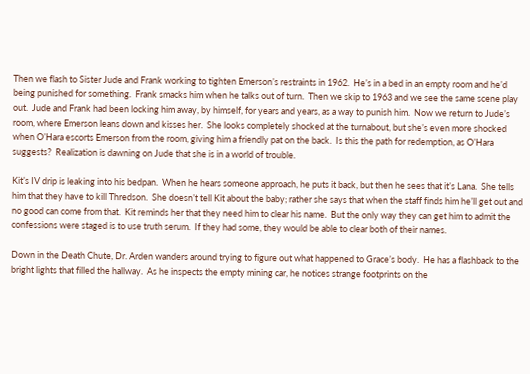Then we flash to Sister Jude and Frank working to tighten Emerson’s restraints in 1962.  He’s in a bed in an empty room and he’d being punished for something.  Frank smacks him when he talks out of turn.  Then we skip to 1963 and we see the same scene play out.  Jude and Frank had been locking him away, by himself, for years and years, as a way to punish him.  Now we return to Jude’s room, where Emerson leans down and kisses her.  She looks completely shocked at the turnabout, but she’s even more shocked when O’Hara escorts Emerson from the room, giving him a friendly pat on the back.  Is this the path for redemption, as O’Hara suggests?  Realization is dawning on Jude that she is in a world of trouble.

Kit’s IV drip is leaking into his bedpan.  When he hears someone approach, he puts it back, but then he sees that it’s Lana.  She tells him that they have to kill Thredson.  She doesn’t tell Kit about the baby; rather she says that when the staff finds him he’ll get out and no good can come from that.  Kit reminds her that they need him to clear his name.  But the only way they can get him to admit the confessions were staged is to use truth serum.  If they had some, they would be able to clear both of their names.

Down in the Death Chute, Dr. Arden wanders around trying to figure out what happened to Grace’s body.  He has a flashback to the bright lights that filled the hallway.  As he inspects the empty mining car, he notices strange footprints on the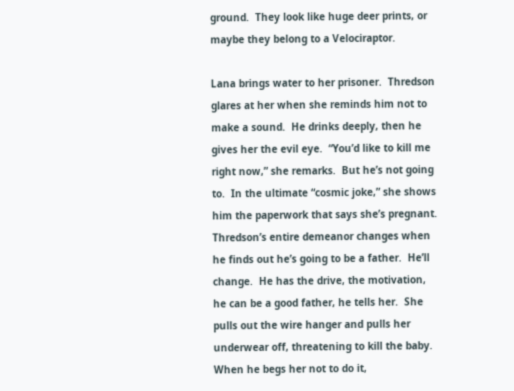ground.  They look like huge deer prints, or maybe they belong to a Velociraptor.

Lana brings water to her prisoner.  Thredson glares at her when she reminds him not to make a sound.  He drinks deeply, then he gives her the evil eye.  “You’d like to kill me right now,” she remarks.  But he’s not going to.  In the ultimate “cosmic joke,” she shows him the paperwork that says she’s pregnant.  Thredson’s entire demeanor changes when he finds out he’s going to be a father.  He’ll change.  He has the drive, the motivation, he can be a good father, he tells her.  She pulls out the wire hanger and pulls her underwear off, threatening to kill the baby.  When he begs her not to do it,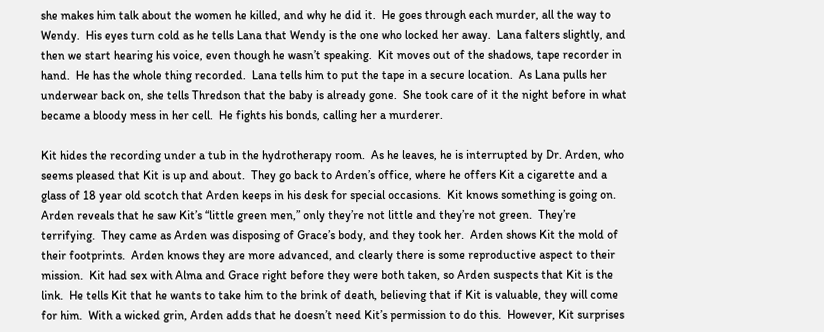she makes him talk about the women he killed, and why he did it.  He goes through each murder, all the way to Wendy.  His eyes turn cold as he tells Lana that Wendy is the one who locked her away.  Lana falters slightly, and then we start hearing his voice, even though he wasn’t speaking.  Kit moves out of the shadows, tape recorder in hand.  He has the whole thing recorded.  Lana tells him to put the tape in a secure location.  As Lana pulls her underwear back on, she tells Thredson that the baby is already gone.  She took care of it the night before in what became a bloody mess in her cell.  He fights his bonds, calling her a murderer.

Kit hides the recording under a tub in the hydrotherapy room.  As he leaves, he is interrupted by Dr. Arden, who seems pleased that Kit is up and about.  They go back to Arden’s office, where he offers Kit a cigarette and a glass of 18 year old scotch that Arden keeps in his desk for special occasions.  Kit knows something is going on.  Arden reveals that he saw Kit’s “little green men,” only they’re not little and they’re not green.  They’re terrifying.  They came as Arden was disposing of Grace’s body, and they took her.  Arden shows Kit the mold of their footprints.  Arden knows they are more advanced, and clearly there is some reproductive aspect to their mission.  Kit had sex with Alma and Grace right before they were both taken, so Arden suspects that Kit is the link.  He tells Kit that he wants to take him to the brink of death, believing that if Kit is valuable, they will come for him.  With a wicked grin, Arden adds that he doesn’t need Kit’s permission to do this.  However, Kit surprises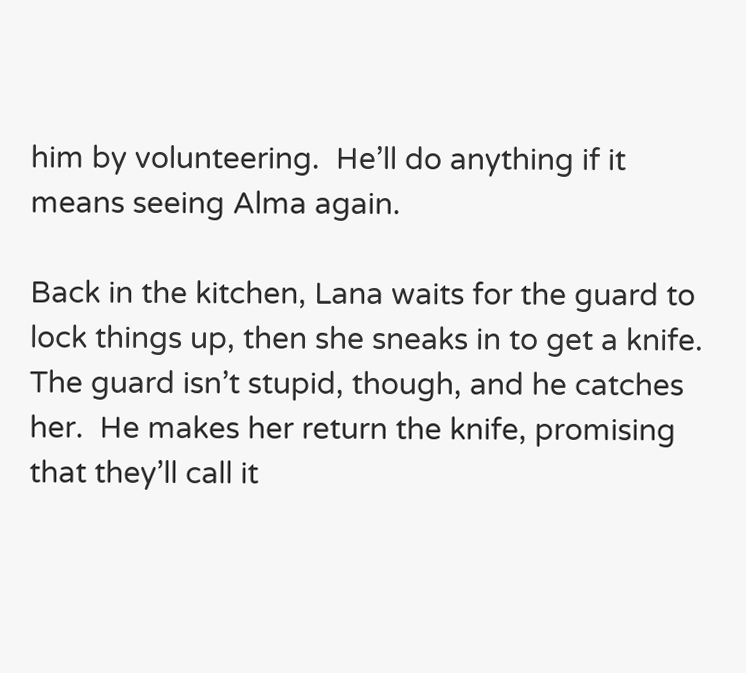him by volunteering.  He’ll do anything if it means seeing Alma again.

Back in the kitchen, Lana waits for the guard to lock things up, then she sneaks in to get a knife.  The guard isn’t stupid, though, and he catches her.  He makes her return the knife, promising that they’ll call it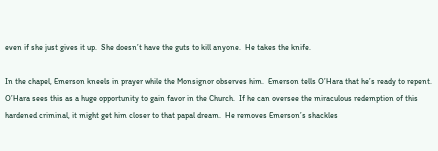even if she just gives it up.  She doesn’t have the guts to kill anyone.  He takes the knife.

In the chapel, Emerson kneels in prayer while the Monsignor observes him.  Emerson tells O’Hara that he’s ready to repent.  O’Hara sees this as a huge opportunity to gain favor in the Church.  If he can oversee the miraculous redemption of this hardened criminal, it might get him closer to that papal dream.  He removes Emerson’s shackles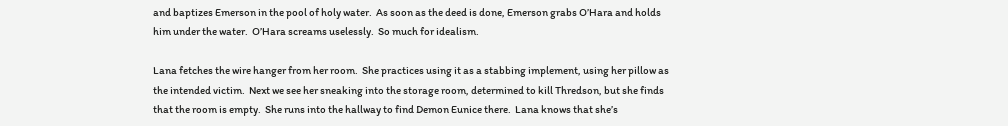and baptizes Emerson in the pool of holy water.  As soon as the deed is done, Emerson grabs O’Hara and holds him under the water.  O’Hara screams uselessly.  So much for idealism.

Lana fetches the wire hanger from her room.  She practices using it as a stabbing implement, using her pillow as the intended victim.  Next we see her sneaking into the storage room, determined to kill Thredson, but she finds that the room is empty.  She runs into the hallway to find Demon Eunice there.  Lana knows that she’s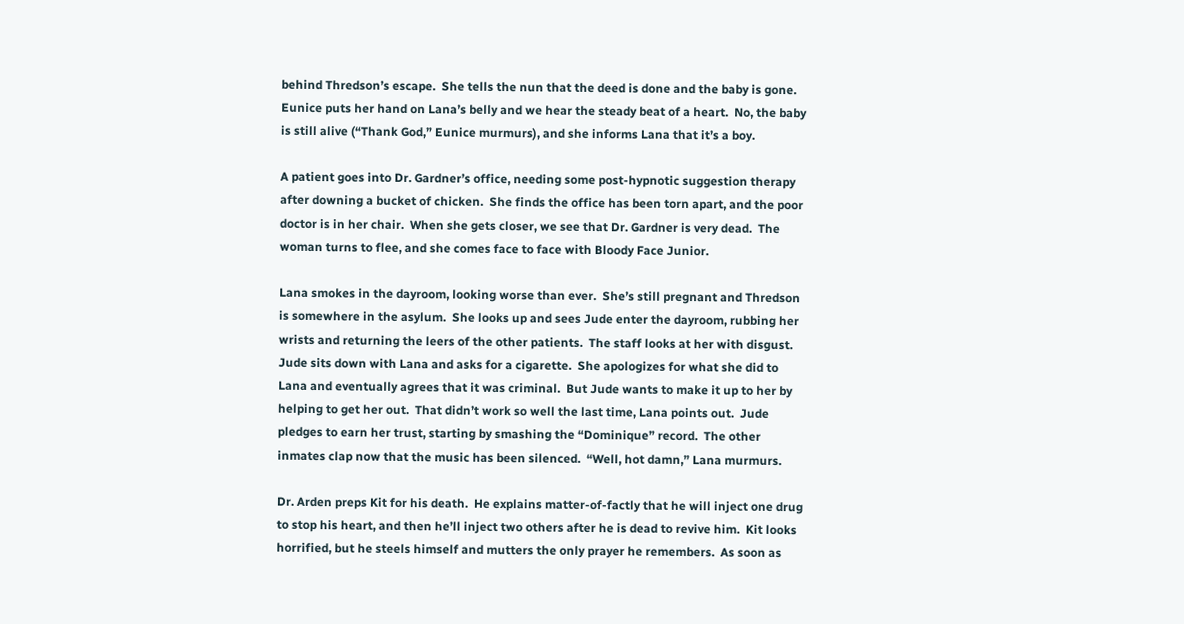behind Thredson’s escape.  She tells the nun that the deed is done and the baby is gone.  Eunice puts her hand on Lana’s belly and we hear the steady beat of a heart.  No, the baby is still alive (“Thank God,” Eunice murmurs), and she informs Lana that it’s a boy.

A patient goes into Dr. Gardner’s office, needing some post-hypnotic suggestion therapy after downing a bucket of chicken.  She finds the office has been torn apart, and the poor doctor is in her chair.  When she gets closer, we see that Dr. Gardner is very dead.  The woman turns to flee, and she comes face to face with Bloody Face Junior.

Lana smokes in the dayroom, looking worse than ever.  She’s still pregnant and Thredson is somewhere in the asylum.  She looks up and sees Jude enter the dayroom, rubbing her wrists and returning the leers of the other patients.  The staff looks at her with disgust.  Jude sits down with Lana and asks for a cigarette.  She apologizes for what she did to Lana and eventually agrees that it was criminal.  But Jude wants to make it up to her by helping to get her out.  That didn’t work so well the last time, Lana points out.  Jude pledges to earn her trust, starting by smashing the “Dominique” record.  The other inmates clap now that the music has been silenced.  “Well, hot damn,” Lana murmurs.

Dr. Arden preps Kit for his death.  He explains matter-of-factly that he will inject one drug to stop his heart, and then he’ll inject two others after he is dead to revive him.  Kit looks horrified, but he steels himself and mutters the only prayer he remembers.  As soon as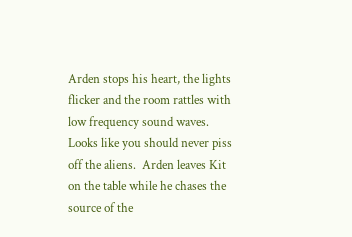Arden stops his heart, the lights flicker and the room rattles with low frequency sound waves.  Looks like you should never piss off the aliens.  Arden leaves Kit on the table while he chases the source of the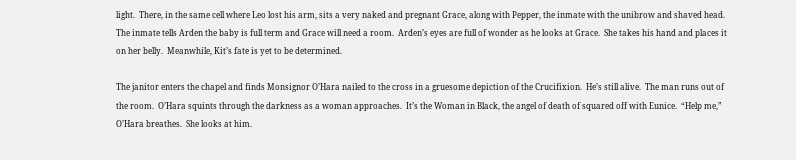light.  There, in the same cell where Leo lost his arm, sits a very naked and pregnant Grace, along with Pepper, the inmate with the unibrow and shaved head.  The inmate tells Arden the baby is full term and Grace will need a room.  Arden’s eyes are full of wonder as he looks at Grace.  She takes his hand and places it on her belly.  Meanwhile, Kit’s fate is yet to be determined.

The janitor enters the chapel and finds Monsignor O’Hara nailed to the cross in a gruesome depiction of the Crucifixion.  He’s still alive.  The man runs out of the room.  O’Hara squints through the darkness as a woman approaches.  It’s the Woman in Black, the angel of death of squared off with Eunice.  “Help me,” O’Hara breathes.  She looks at him.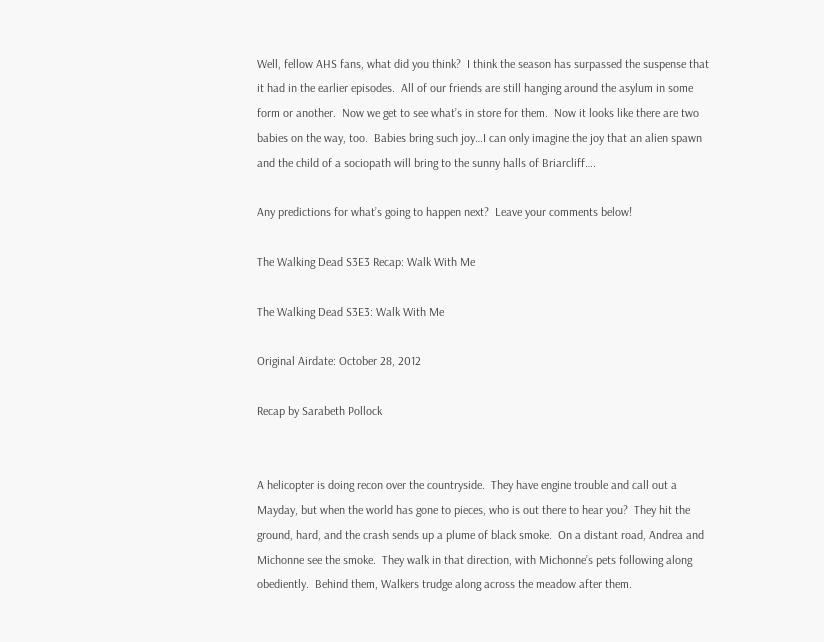Well, fellow AHS fans, what did you think?  I think the season has surpassed the suspense that it had in the earlier episodes.  All of our friends are still hanging around the asylum in some form or another.  Now we get to see what’s in store for them.  Now it looks like there are two babies on the way, too.  Babies bring such joy…I can only imagine the joy that an alien spawn and the child of a sociopath will bring to the sunny halls of Briarcliff….

Any predictions for what’s going to happen next?  Leave your comments below!

The Walking Dead S3E3 Recap: Walk With Me

The Walking Dead S3E3: Walk With Me

Original Airdate: October 28, 2012

Recap by Sarabeth Pollock


A helicopter is doing recon over the countryside.  They have engine trouble and call out a Mayday, but when the world has gone to pieces, who is out there to hear you?  They hit the ground, hard, and the crash sends up a plume of black smoke.  On a distant road, Andrea and Michonne see the smoke.  They walk in that direction, with Michonne’s pets following along obediently.  Behind them, Walkers trudge along across the meadow after them.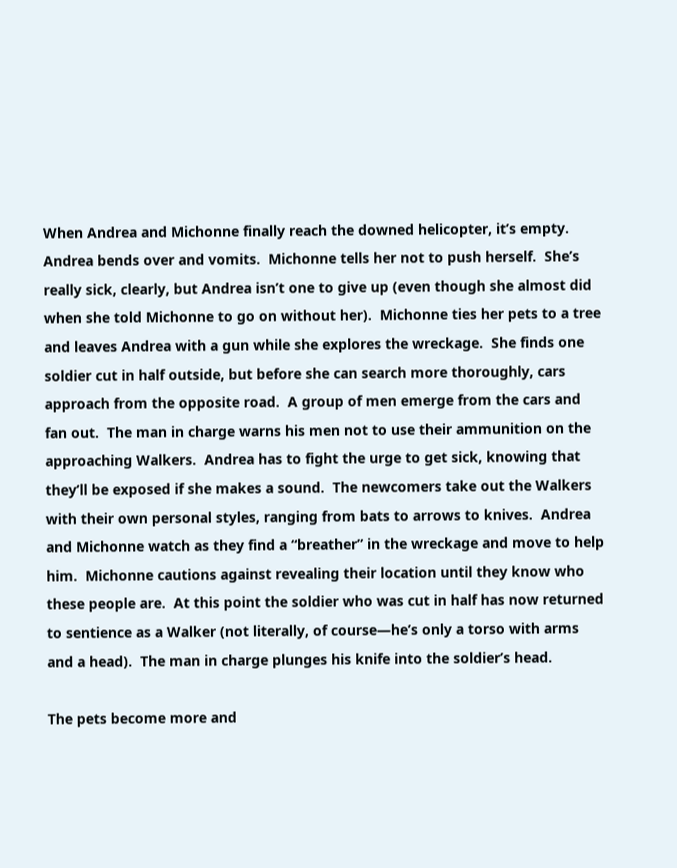When Andrea and Michonne finally reach the downed helicopter, it’s empty.  Andrea bends over and vomits.  Michonne tells her not to push herself.  She’s really sick, clearly, but Andrea isn’t one to give up (even though she almost did when she told Michonne to go on without her).  Michonne ties her pets to a tree and leaves Andrea with a gun while she explores the wreckage.  She finds one soldier cut in half outside, but before she can search more thoroughly, cars approach from the opposite road.  A group of men emerge from the cars and fan out.  The man in charge warns his men not to use their ammunition on the approaching Walkers.  Andrea has to fight the urge to get sick, knowing that they’ll be exposed if she makes a sound.  The newcomers take out the Walkers with their own personal styles, ranging from bats to arrows to knives.  Andrea and Michonne watch as they find a “breather” in the wreckage and move to help him.  Michonne cautions against revealing their location until they know who these people are.  At this point the soldier who was cut in half has now returned to sentience as a Walker (not literally, of course—he’s only a torso with arms and a head).  The man in charge plunges his knife into the soldier’s head.

The pets become more and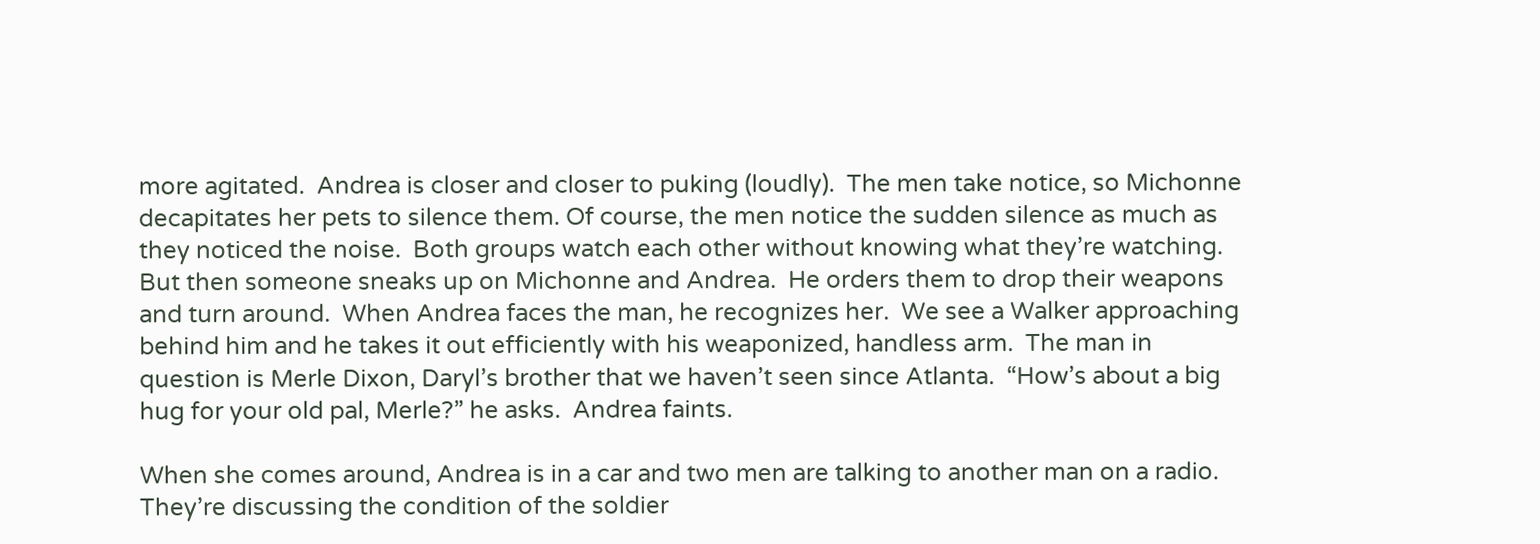more agitated.  Andrea is closer and closer to puking (loudly).  The men take notice, so Michonne decapitates her pets to silence them. Of course, the men notice the sudden silence as much as they noticed the noise.  Both groups watch each other without knowing what they’re watching.  But then someone sneaks up on Michonne and Andrea.  He orders them to drop their weapons and turn around.  When Andrea faces the man, he recognizes her.  We see a Walker approaching behind him and he takes it out efficiently with his weaponized, handless arm.  The man in question is Merle Dixon, Daryl’s brother that we haven’t seen since Atlanta.  “How’s about a big hug for your old pal, Merle?” he asks.  Andrea faints.

When she comes around, Andrea is in a car and two men are talking to another man on a radio.  They’re discussing the condition of the soldier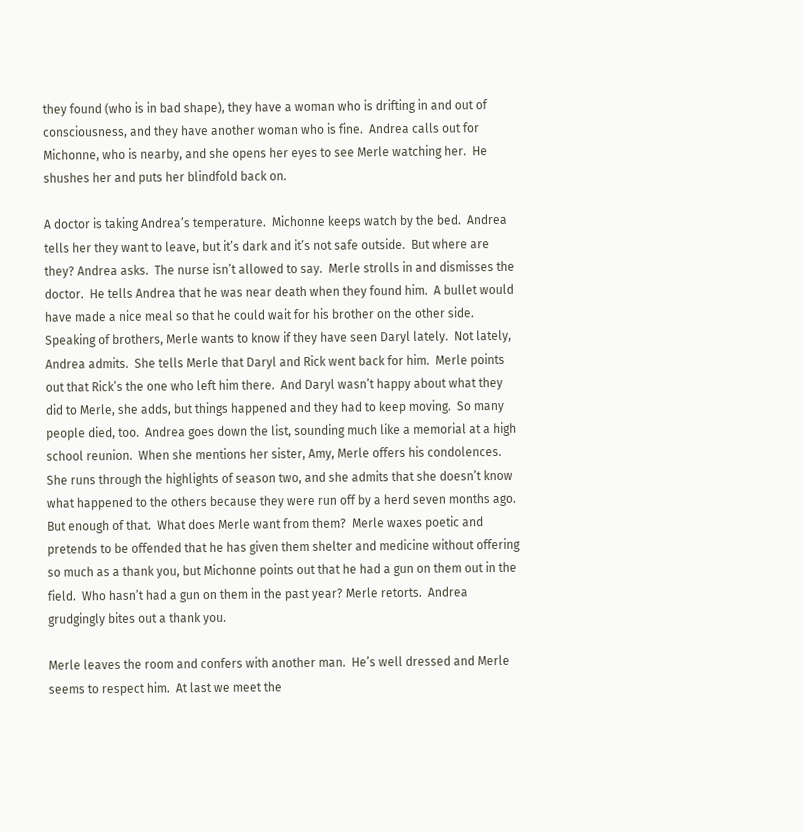they found (who is in bad shape), they have a woman who is drifting in and out of consciousness, and they have another woman who is fine.  Andrea calls out for Michonne, who is nearby, and she opens her eyes to see Merle watching her.  He shushes her and puts her blindfold back on.

A doctor is taking Andrea’s temperature.  Michonne keeps watch by the bed.  Andrea tells her they want to leave, but it’s dark and it’s not safe outside.  But where are they? Andrea asks.  The nurse isn’t allowed to say.  Merle strolls in and dismisses the doctor.  He tells Andrea that he was near death when they found him.  A bullet would have made a nice meal so that he could wait for his brother on the other side.  Speaking of brothers, Merle wants to know if they have seen Daryl lately.  Not lately, Andrea admits.  She tells Merle that Daryl and Rick went back for him.  Merle points out that Rick’s the one who left him there.  And Daryl wasn’t happy about what they did to Merle, she adds, but things happened and they had to keep moving.  So many people died, too.  Andrea goes down the list, sounding much like a memorial at a high school reunion.  When she mentions her sister, Amy, Merle offers his condolences.  She runs through the highlights of season two, and she admits that she doesn’t know what happened to the others because they were run off by a herd seven months ago.  But enough of that.  What does Merle want from them?  Merle waxes poetic and pretends to be offended that he has given them shelter and medicine without offering so much as a thank you, but Michonne points out that he had a gun on them out in the field.  Who hasn’t had a gun on them in the past year? Merle retorts.  Andrea grudgingly bites out a thank you.

Merle leaves the room and confers with another man.  He’s well dressed and Merle seems to respect him.  At last we meet the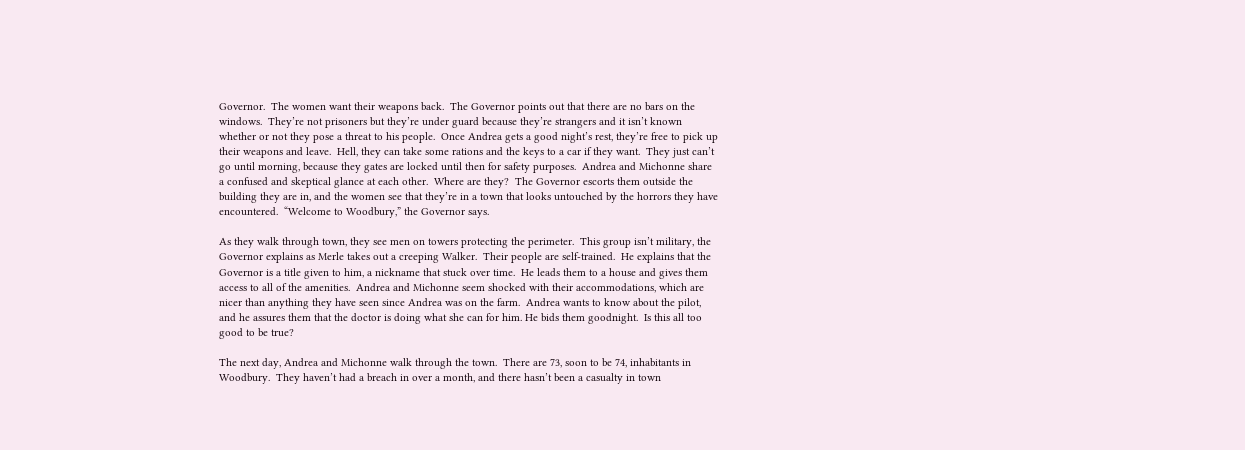Governor.  The women want their weapons back.  The Governor points out that there are no bars on the windows.  They’re not prisoners but they’re under guard because they’re strangers and it isn’t known whether or not they pose a threat to his people.  Once Andrea gets a good night’s rest, they’re free to pick up their weapons and leave.  Hell, they can take some rations and the keys to a car if they want.  They just can’t go until morning, because they gates are locked until then for safety purposes.  Andrea and Michonne share a confused and skeptical glance at each other.  Where are they?  The Governor escorts them outside the building they are in, and the women see that they’re in a town that looks untouched by the horrors they have encountered.  “Welcome to Woodbury,” the Governor says.

As they walk through town, they see men on towers protecting the perimeter.  This group isn’t military, the Governor explains as Merle takes out a creeping Walker.  Their people are self-trained.  He explains that the Governor is a title given to him, a nickname that stuck over time.  He leads them to a house and gives them access to all of the amenities.  Andrea and Michonne seem shocked with their accommodations, which are nicer than anything they have seen since Andrea was on the farm.  Andrea wants to know about the pilot, and he assures them that the doctor is doing what she can for him. He bids them goodnight.  Is this all too good to be true?

The next day, Andrea and Michonne walk through the town.  There are 73, soon to be 74, inhabitants in Woodbury.  They haven’t had a breach in over a month, and there hasn’t been a casualty in town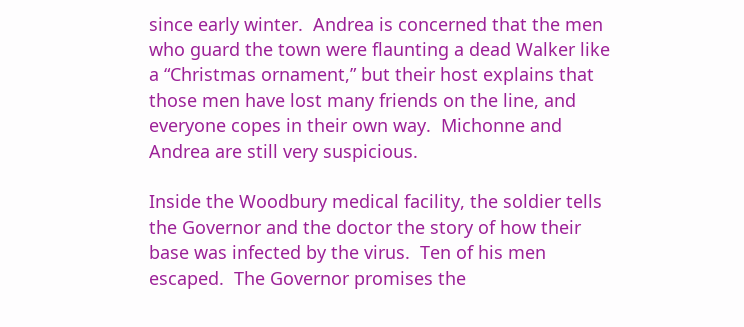since early winter.  Andrea is concerned that the men who guard the town were flaunting a dead Walker like a “Christmas ornament,” but their host explains that those men have lost many friends on the line, and everyone copes in their own way.  Michonne and Andrea are still very suspicious.

Inside the Woodbury medical facility, the soldier tells the Governor and the doctor the story of how their base was infected by the virus.  Ten of his men escaped.  The Governor promises the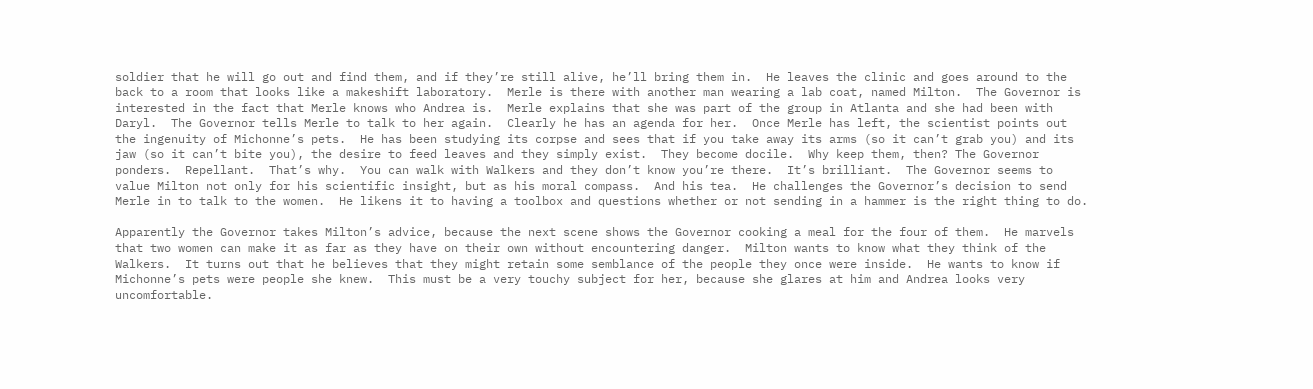soldier that he will go out and find them, and if they’re still alive, he’ll bring them in.  He leaves the clinic and goes around to the back to a room that looks like a makeshift laboratory.  Merle is there with another man wearing a lab coat, named Milton.  The Governor is interested in the fact that Merle knows who Andrea is.  Merle explains that she was part of the group in Atlanta and she had been with Daryl.  The Governor tells Merle to talk to her again.  Clearly he has an agenda for her.  Once Merle has left, the scientist points out the ingenuity of Michonne’s pets.  He has been studying its corpse and sees that if you take away its arms (so it can’t grab you) and its jaw (so it can’t bite you), the desire to feed leaves and they simply exist.  They become docile.  Why keep them, then? The Governor ponders.  Repellant.  That’s why.  You can walk with Walkers and they don’t know you’re there.  It’s brilliant.  The Governor seems to value Milton not only for his scientific insight, but as his moral compass.  And his tea.  He challenges the Governor’s decision to send Merle in to talk to the women.  He likens it to having a toolbox and questions whether or not sending in a hammer is the right thing to do.

Apparently the Governor takes Milton’s advice, because the next scene shows the Governor cooking a meal for the four of them.  He marvels that two women can make it as far as they have on their own without encountering danger.  Milton wants to know what they think of the Walkers.  It turns out that he believes that they might retain some semblance of the people they once were inside.  He wants to know if Michonne’s pets were people she knew.  This must be a very touchy subject for her, because she glares at him and Andrea looks very uncomfortable.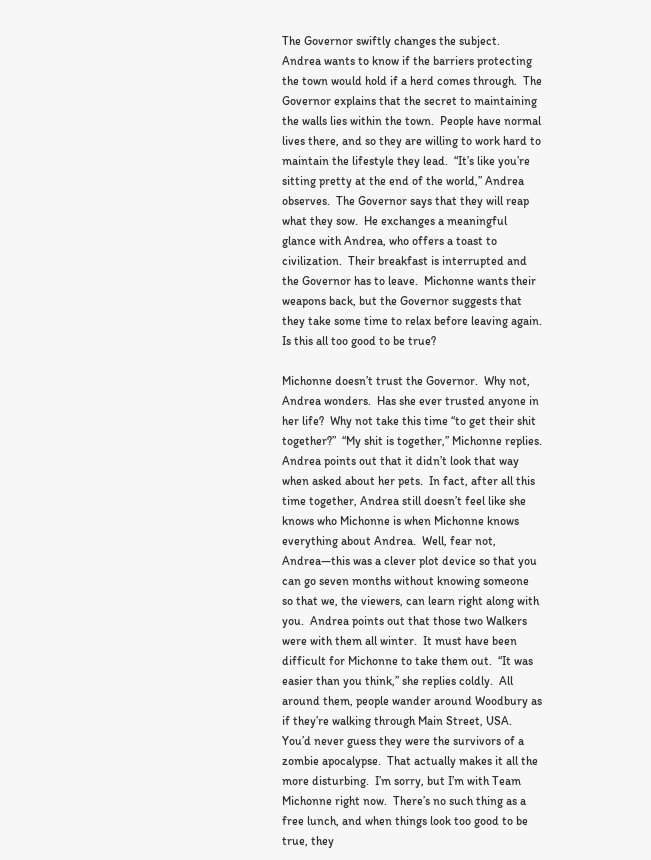The Governor swiftly changes the subject.  Andrea wants to know if the barriers protecting the town would hold if a herd comes through.  The Governor explains that the secret to maintaining the walls lies within the town.  People have normal lives there, and so they are willing to work hard to maintain the lifestyle they lead.  “It’s like you’re sitting pretty at the end of the world,” Andrea observes.  The Governor says that they will reap what they sow.  He exchanges a meaningful glance with Andrea, who offers a toast to civilization.  Their breakfast is interrupted and the Governor has to leave.  Michonne wants their weapons back, but the Governor suggests that they take some time to relax before leaving again.  Is this all too good to be true?

Michonne doesn’t trust the Governor.  Why not, Andrea wonders.  Has she ever trusted anyone in her life?  Why not take this time “to get their shit together?”  “My shit is together,” Michonne replies.  Andrea points out that it didn’t look that way when asked about her pets.  In fact, after all this time together, Andrea still doesn’t feel like she knows who Michonne is when Michonne knows everything about Andrea.  Well, fear not, Andrea—this was a clever plot device so that you can go seven months without knowing someone so that we, the viewers, can learn right along with you.  Andrea points out that those two Walkers were with them all winter.  It must have been difficult for Michonne to take them out.  “It was easier than you think,” she replies coldly.  All around them, people wander around Woodbury as if they’re walking through Main Street, USA.  You’d never guess they were the survivors of a zombie apocalypse.  That actually makes it all the more disturbing.  I’m sorry, but I’m with Team Michonne right now.  There’s no such thing as a free lunch, and when things look too good to be true, they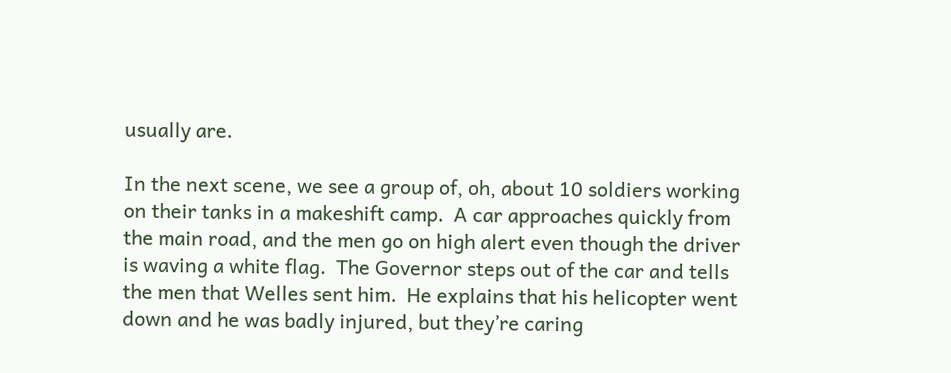usually are.

In the next scene, we see a group of, oh, about 10 soldiers working on their tanks in a makeshift camp.  A car approaches quickly from the main road, and the men go on high alert even though the driver is waving a white flag.  The Governor steps out of the car and tells the men that Welles sent him.  He explains that his helicopter went down and he was badly injured, but they’re caring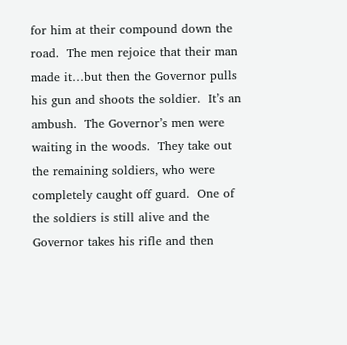for him at their compound down the road.  The men rejoice that their man made it…but then the Governor pulls his gun and shoots the soldier.  It’s an ambush.  The Governor’s men were waiting in the woods.  They take out the remaining soldiers, who were completely caught off guard.  One of the soldiers is still alive and the Governor takes his rifle and then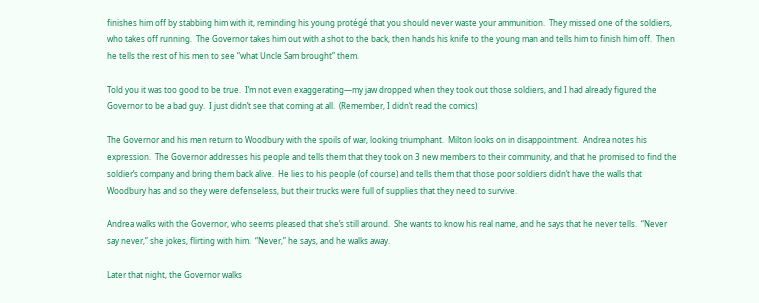finishes him off by stabbing him with it, reminding his young protégé that you should never waste your ammunition.  They missed one of the soldiers, who takes off running.  The Governor takes him out with a shot to the back, then hands his knife to the young man and tells him to finish him off.  Then he tells the rest of his men to see “what Uncle Sam brought” them.

Told you it was too good to be true.  I’m not even exaggerating—my jaw dropped when they took out those soldiers, and I had already figured the Governor to be a bad guy.  I just didn’t see that coming at all.  (Remember, I didn’t read the comics)

The Governor and his men return to Woodbury with the spoils of war, looking triumphant.  Milton looks on in disappointment.  Andrea notes his expression.  The Governor addresses his people and tells them that they took on 3 new members to their community, and that he promised to find the soldier’s company and bring them back alive.  He lies to his people (of course) and tells them that those poor soldiers didn’t have the walls that Woodbury has and so they were defenseless, but their trucks were full of supplies that they need to survive.

Andrea walks with the Governor, who seems pleased that she’s still around.  She wants to know his real name, and he says that he never tells.  “Never say never,” she jokes, flirting with him.  “Never,” he says, and he walks away.

Later that night, the Governor walks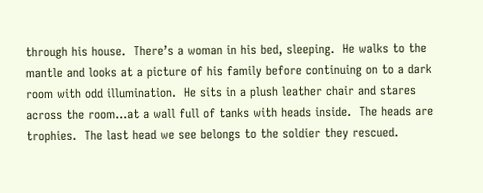through his house.  There’s a woman in his bed, sleeping.  He walks to the mantle and looks at a picture of his family before continuing on to a dark room with odd illumination.  He sits in a plush leather chair and stares across the room…at a wall full of tanks with heads inside.  The heads are trophies.  The last head we see belongs to the soldier they rescued.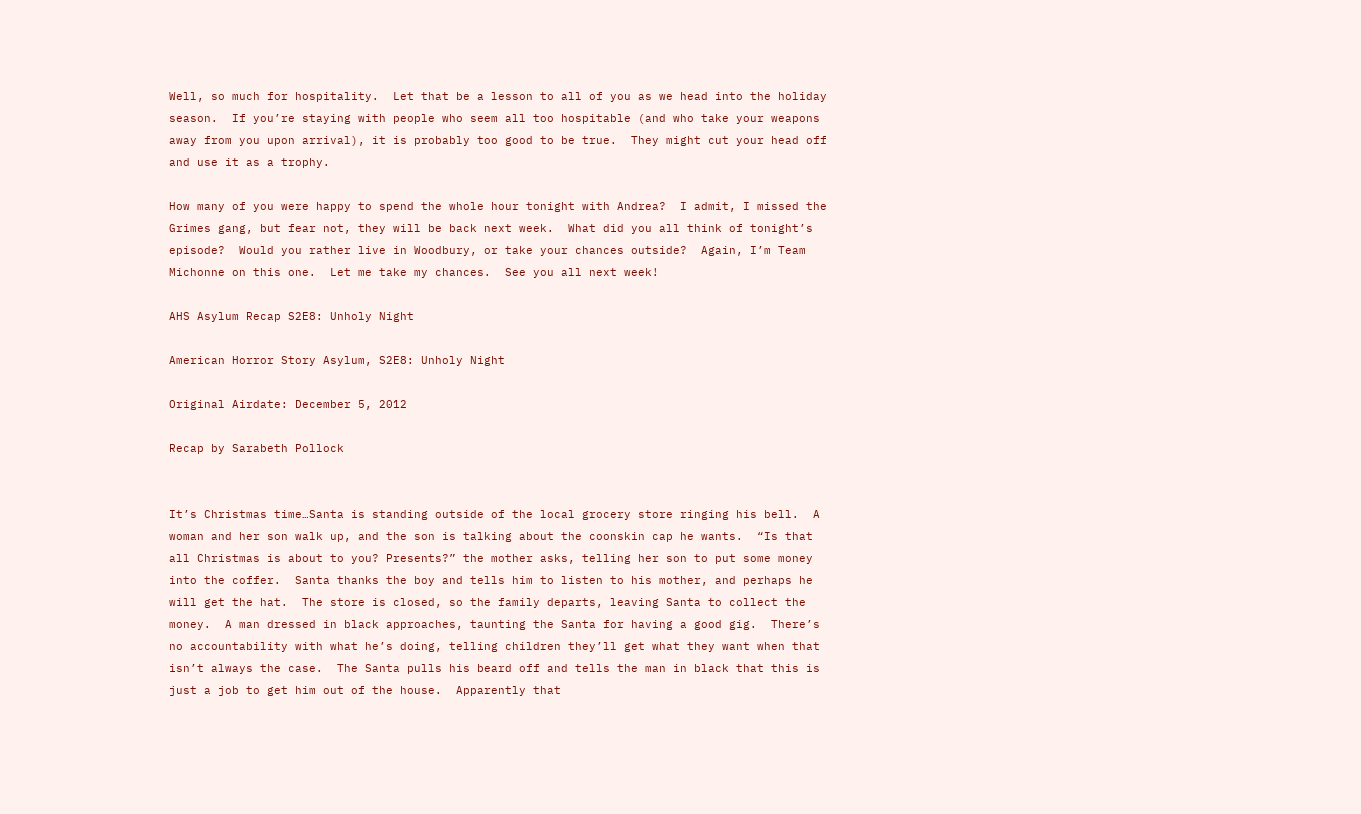Well, so much for hospitality.  Let that be a lesson to all of you as we head into the holiday season.  If you’re staying with people who seem all too hospitable (and who take your weapons away from you upon arrival), it is probably too good to be true.  They might cut your head off and use it as a trophy.

How many of you were happy to spend the whole hour tonight with Andrea?  I admit, I missed the Grimes gang, but fear not, they will be back next week.  What did you all think of tonight’s episode?  Would you rather live in Woodbury, or take your chances outside?  Again, I’m Team Michonne on this one.  Let me take my chances.  See you all next week!

AHS Asylum Recap S2E8: Unholy Night

American Horror Story Asylum, S2E8: Unholy Night

Original Airdate: December 5, 2012

Recap by Sarabeth Pollock


It’s Christmas time…Santa is standing outside of the local grocery store ringing his bell.  A woman and her son walk up, and the son is talking about the coonskin cap he wants.  “Is that all Christmas is about to you? Presents?” the mother asks, telling her son to put some money into the coffer.  Santa thanks the boy and tells him to listen to his mother, and perhaps he will get the hat.  The store is closed, so the family departs, leaving Santa to collect the money.  A man dressed in black approaches, taunting the Santa for having a good gig.  There’s no accountability with what he’s doing, telling children they’ll get what they want when that isn’t always the case.  The Santa pulls his beard off and tells the man in black that this is just a job to get him out of the house.  Apparently that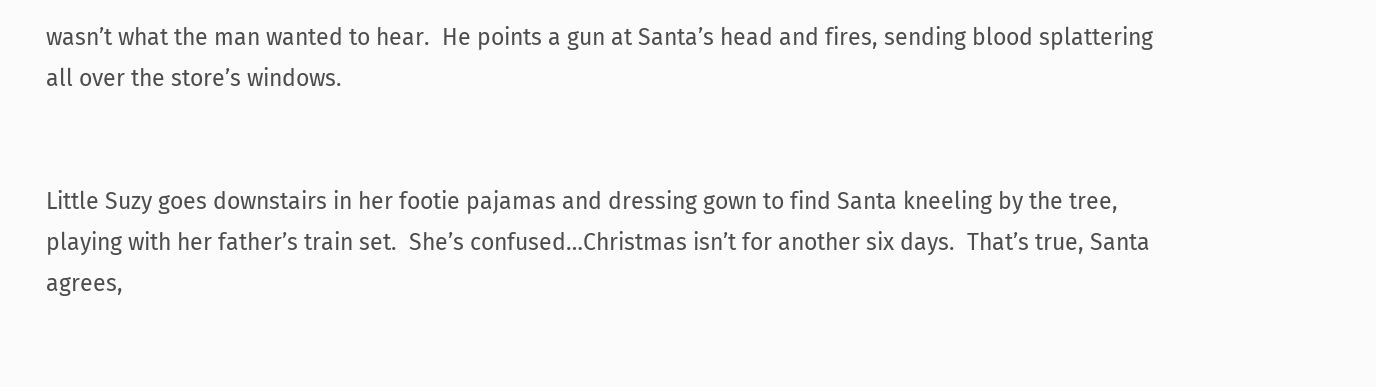wasn’t what the man wanted to hear.  He points a gun at Santa’s head and fires, sending blood splattering all over the store’s windows.


Little Suzy goes downstairs in her footie pajamas and dressing gown to find Santa kneeling by the tree, playing with her father’s train set.  She’s confused…Christmas isn’t for another six days.  That’s true, Santa agrees,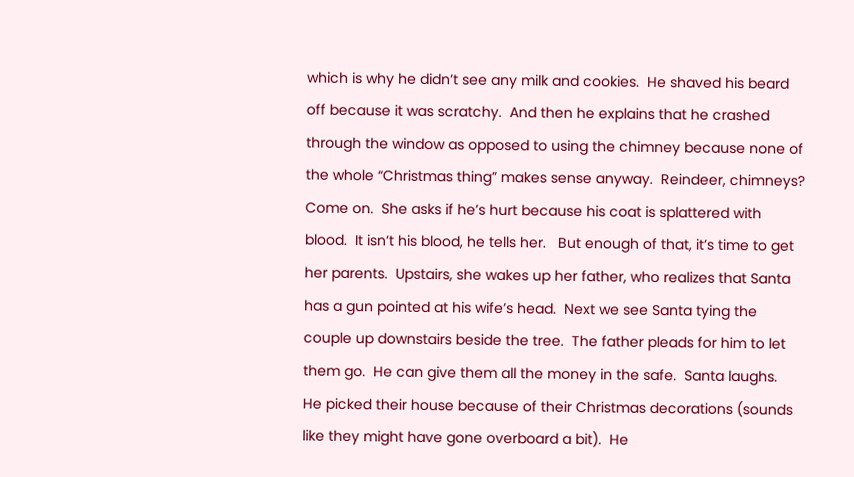which is why he didn’t see any milk and cookies.  He shaved his beard off because it was scratchy.  And then he explains that he crashed through the window as opposed to using the chimney because none of the whole “Christmas thing” makes sense anyway.  Reindeer, chimneys?  Come on.  She asks if he’s hurt because his coat is splattered with blood.  It isn’t his blood, he tells her.   But enough of that, it’s time to get her parents.  Upstairs, she wakes up her father, who realizes that Santa has a gun pointed at his wife’s head.  Next we see Santa tying the couple up downstairs beside the tree.  The father pleads for him to let them go.  He can give them all the money in the safe.  Santa laughs.  He picked their house because of their Christmas decorations (sounds like they might have gone overboard a bit).  He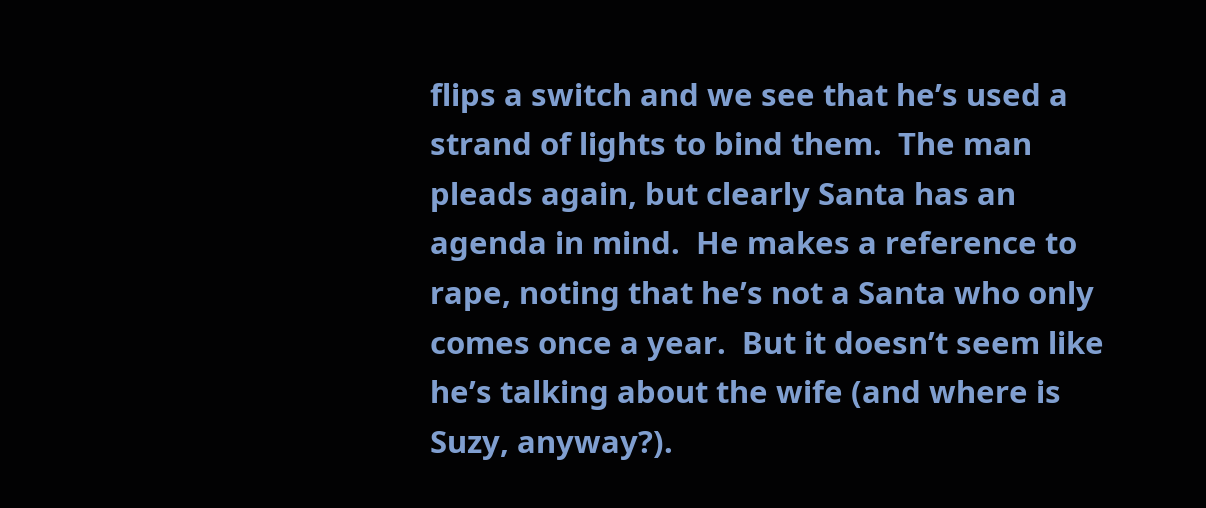flips a switch and we see that he’s used a strand of lights to bind them.  The man pleads again, but clearly Santa has an agenda in mind.  He makes a reference to rape, noting that he’s not a Santa who only comes once a year.  But it doesn’t seem like he’s talking about the wife (and where is Suzy, anyway?).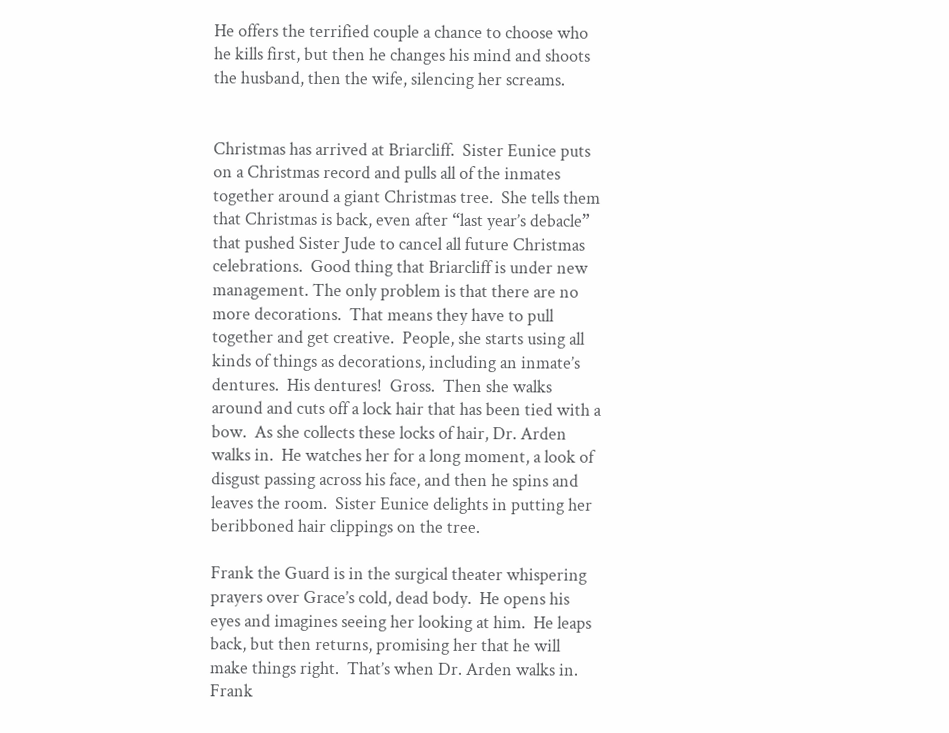He offers the terrified couple a chance to choose who he kills first, but then he changes his mind and shoots the husband, then the wife, silencing her screams.


Christmas has arrived at Briarcliff.  Sister Eunice puts on a Christmas record and pulls all of the inmates together around a giant Christmas tree.  She tells them that Christmas is back, even after “last year’s debacle” that pushed Sister Jude to cancel all future Christmas celebrations.  Good thing that Briarcliff is under new management. The only problem is that there are no more decorations.  That means they have to pull together and get creative.  People, she starts using all kinds of things as decorations, including an inmate’s dentures.  His dentures!  Gross.  Then she walks around and cuts off a lock hair that has been tied with a bow.  As she collects these locks of hair, Dr. Arden walks in.  He watches her for a long moment, a look of disgust passing across his face, and then he spins and leaves the room.  Sister Eunice delights in putting her beribboned hair clippings on the tree.

Frank the Guard is in the surgical theater whispering prayers over Grace’s cold, dead body.  He opens his eyes and imagines seeing her looking at him.  He leaps back, but then returns, promising her that he will make things right.  That’s when Dr. Arden walks in.  Frank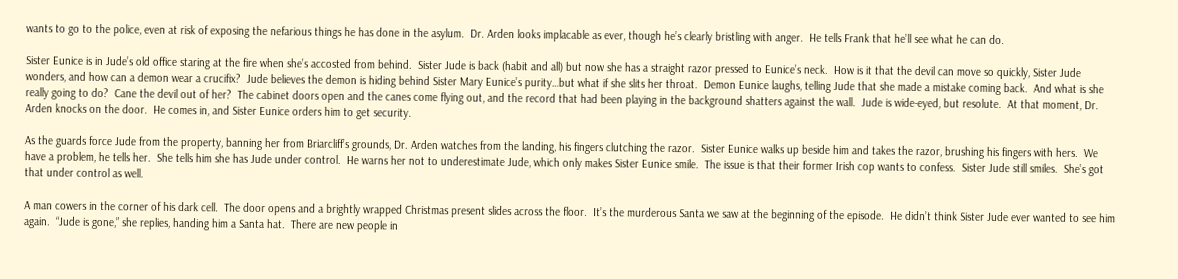wants to go to the police, even at risk of exposing the nefarious things he has done in the asylum.  Dr. Arden looks implacable as ever, though he’s clearly bristling with anger.  He tells Frank that he’ll see what he can do.

Sister Eunice is in Jude’s old office staring at the fire when she’s accosted from behind.  Sister Jude is back (habit and all) but now she has a straight razor pressed to Eunice’s neck.  How is it that the devil can move so quickly, Sister Jude wonders, and how can a demon wear a crucifix?  Jude believes the demon is hiding behind Sister Mary Eunice’s purity…but what if she slits her throat.  Demon Eunice laughs, telling Jude that she made a mistake coming back.  And what is she really going to do?  Cane the devil out of her?  The cabinet doors open and the canes come flying out, and the record that had been playing in the background shatters against the wall.  Jude is wide-eyed, but resolute.  At that moment, Dr. Arden knocks on the door.  He comes in, and Sister Eunice orders him to get security.

As the guards force Jude from the property, banning her from Briarcliff’s grounds, Dr. Arden watches from the landing, his fingers clutching the razor.  Sister Eunice walks up beside him and takes the razor, brushing his fingers with hers.  We have a problem, he tells her.  She tells him she has Jude under control.  He warns her not to underestimate Jude, which only makes Sister Eunice smile.  The issue is that their former Irish cop wants to confess.  Sister Jude still smiles.  She’s got that under control as well.

A man cowers in the corner of his dark cell.  The door opens and a brightly wrapped Christmas present slides across the floor.  It’s the murderous Santa we saw at the beginning of the episode.  He didn’t think Sister Jude ever wanted to see him again.  “Jude is gone,” she replies, handing him a Santa hat.  There are new people in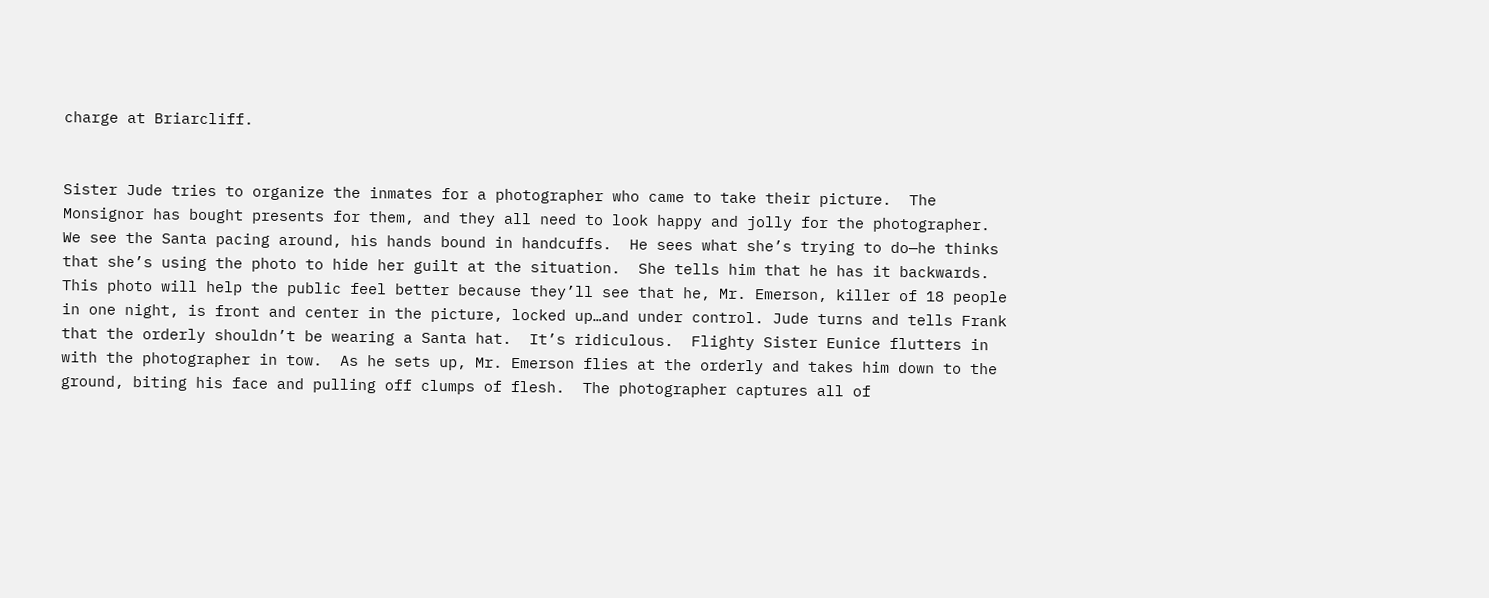charge at Briarcliff.


Sister Jude tries to organize the inmates for a photographer who came to take their picture.  The Monsignor has bought presents for them, and they all need to look happy and jolly for the photographer.  We see the Santa pacing around, his hands bound in handcuffs.  He sees what she’s trying to do—he thinks that she’s using the photo to hide her guilt at the situation.  She tells him that he has it backwards.  This photo will help the public feel better because they’ll see that he, Mr. Emerson, killer of 18 people in one night, is front and center in the picture, locked up…and under control. Jude turns and tells Frank that the orderly shouldn’t be wearing a Santa hat.  It’s ridiculous.  Flighty Sister Eunice flutters in with the photographer in tow.  As he sets up, Mr. Emerson flies at the orderly and takes him down to the ground, biting his face and pulling off clumps of flesh.  The photographer captures all of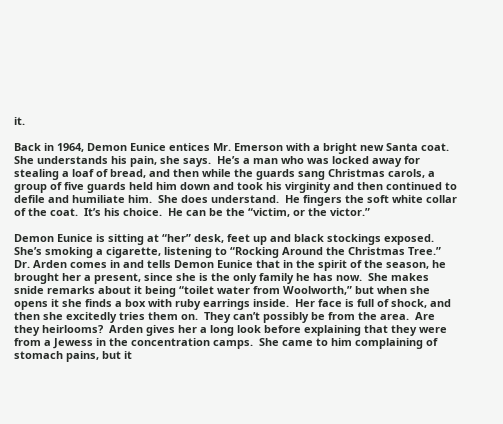it.

Back in 1964, Demon Eunice entices Mr. Emerson with a bright new Santa coat.  She understands his pain, she says.  He’s a man who was locked away for stealing a loaf of bread, and then while the guards sang Christmas carols, a group of five guards held him down and took his virginity and then continued to defile and humiliate him.  She does understand.  He fingers the soft white collar of the coat.  It’s his choice.  He can be the “victim, or the victor.”

Demon Eunice is sitting at “her” desk, feet up and black stockings exposed.  She’s smoking a cigarette, listening to “Rocking Around the Christmas Tree.”  Dr. Arden comes in and tells Demon Eunice that in the spirit of the season, he brought her a present, since she is the only family he has now.  She makes snide remarks about it being “toilet water from Woolworth,” but when she opens it she finds a box with ruby earrings inside.  Her face is full of shock, and then she excitedly tries them on.  They can’t possibly be from the area.  Are they heirlooms?  Arden gives her a long look before explaining that they were from a Jewess in the concentration camps.  She came to him complaining of stomach pains, but it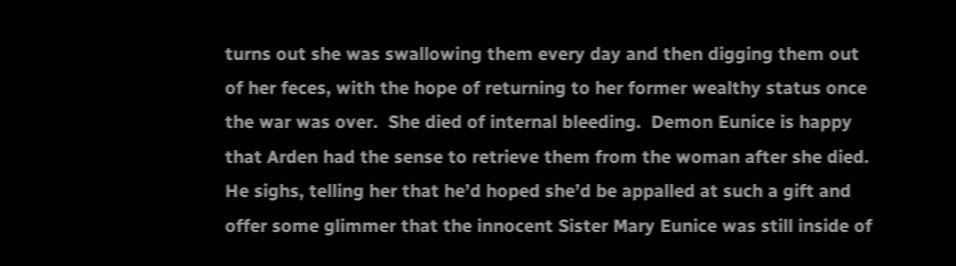turns out she was swallowing them every day and then digging them out of her feces, with the hope of returning to her former wealthy status once the war was over.  She died of internal bleeding.  Demon Eunice is happy that Arden had the sense to retrieve them from the woman after she died.  He sighs, telling her that he’d hoped she’d be appalled at such a gift and offer some glimmer that the innocent Sister Mary Eunice was still inside of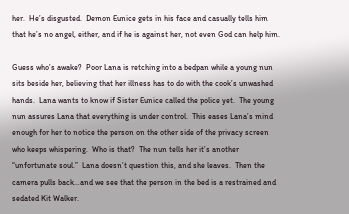her.  He’s disgusted.  Demon Eunice gets in his face and casually tells him that he’s no angel, either, and if he is against her, not even God can help him.

Guess who’s awake?  Poor Lana is retching into a bedpan while a young nun sits beside her, believing that her illness has to do with the cook’s unwashed hands.  Lana wants to know if Sister Eunice called the police yet.  The young nun assures Lana that everything is under control.  This eases Lana’s mind enough for her to notice the person on the other side of the privacy screen who keeps whispering.  Who is that?  The nun tells her it’s another “unfortunate soul.”  Lana doesn’t question this, and she leaves.  Then the camera pulls back…and we see that the person in the bed is a restrained and sedated Kit Walker.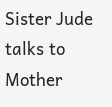Sister Jude talks to Mother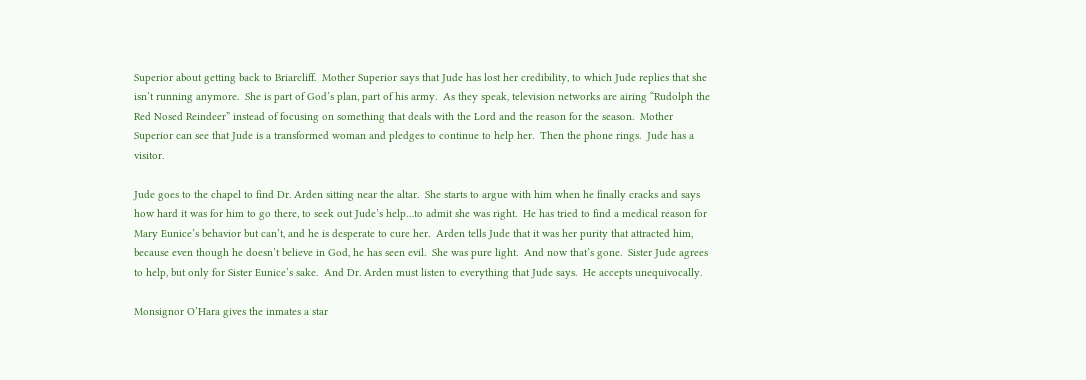Superior about getting back to Briarcliff.  Mother Superior says that Jude has lost her credibility, to which Jude replies that she isn’t running anymore.  She is part of God’s plan, part of his army.  As they speak, television networks are airing “Rudolph the Red Nosed Reindeer” instead of focusing on something that deals with the Lord and the reason for the season.  Mother Superior can see that Jude is a transformed woman and pledges to continue to help her.  Then the phone rings.  Jude has a visitor.

Jude goes to the chapel to find Dr. Arden sitting near the altar.  She starts to argue with him when he finally cracks and says how hard it was for him to go there, to seek out Jude’s help…to admit she was right.  He has tried to find a medical reason for Mary Eunice’s behavior but can’t, and he is desperate to cure her.  Arden tells Jude that it was her purity that attracted him, because even though he doesn’t believe in God, he has seen evil.  She was pure light.  And now that’s gone.  Sister Jude agrees to help, but only for Sister Eunice’s sake.  And Dr. Arden must listen to everything that Jude says.  He accepts unequivocally.

Monsignor O’Hara gives the inmates a star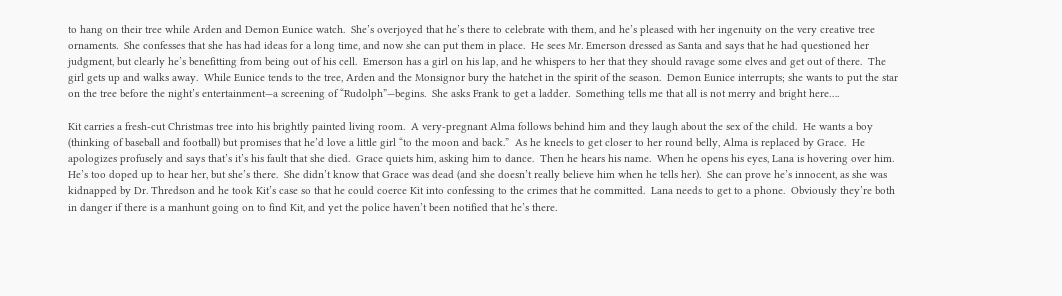to hang on their tree while Arden and Demon Eunice watch.  She’s overjoyed that he’s there to celebrate with them, and he’s pleased with her ingenuity on the very creative tree ornaments.  She confesses that she has had ideas for a long time, and now she can put them in place.  He sees Mr. Emerson dressed as Santa and says that he had questioned her judgment, but clearly he’s benefitting from being out of his cell.  Emerson has a girl on his lap, and he whispers to her that they should ravage some elves and get out of there.  The girl gets up and walks away.  While Eunice tends to the tree, Arden and the Monsignor bury the hatchet in the spirit of the season.  Demon Eunice interrupts; she wants to put the star on the tree before the night’s entertainment—a screening of “Rudolph”—begins.  She asks Frank to get a ladder.  Something tells me that all is not merry and bright here….

Kit carries a fresh-cut Christmas tree into his brightly painted living room.  A very-pregnant Alma follows behind him and they laugh about the sex of the child.  He wants a boy (thinking of baseball and football) but promises that he’d love a little girl “to the moon and back.”  As he kneels to get closer to her round belly, Alma is replaced by Grace.  He apologizes profusely and says that’s it’s his fault that she died.  Grace quiets him, asking him to dance.  Then he hears his name.  When he opens his eyes, Lana is hovering over him.  He’s too doped up to hear her, but she’s there.  She didn’t know that Grace was dead (and she doesn’t really believe him when he tells her).  She can prove he’s innocent, as she was kidnapped by Dr. Thredson and he took Kit’s case so that he could coerce Kit into confessing to the crimes that he committed.  Lana needs to get to a phone.  Obviously they’re both in danger if there is a manhunt going on to find Kit, and yet the police haven’t been notified that he’s there.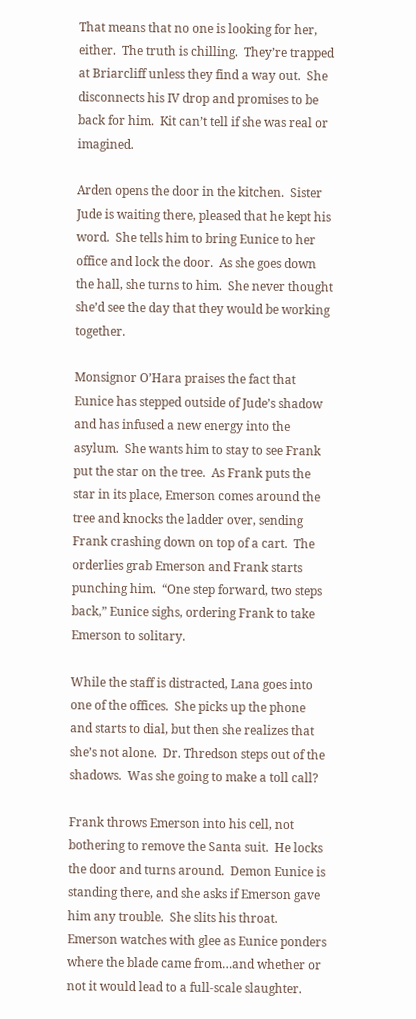That means that no one is looking for her, either.  The truth is chilling.  They’re trapped at Briarcliff unless they find a way out.  She disconnects his IV drop and promises to be back for him.  Kit can’t tell if she was real or imagined.

Arden opens the door in the kitchen.  Sister Jude is waiting there, pleased that he kept his word.  She tells him to bring Eunice to her office and lock the door.  As she goes down the hall, she turns to him.  She never thought she’d see the day that they would be working together.

Monsignor O’Hara praises the fact that Eunice has stepped outside of Jude’s shadow and has infused a new energy into the asylum.  She wants him to stay to see Frank put the star on the tree.  As Frank puts the star in its place, Emerson comes around the tree and knocks the ladder over, sending Frank crashing down on top of a cart.  The orderlies grab Emerson and Frank starts punching him.  “One step forward, two steps back,” Eunice sighs, ordering Frank to take Emerson to solitary.

While the staff is distracted, Lana goes into one of the offices.  She picks up the phone and starts to dial, but then she realizes that she’s not alone.  Dr. Thredson steps out of the shadows.  Was she going to make a toll call?

Frank throws Emerson into his cell, not bothering to remove the Santa suit.  He locks the door and turns around.  Demon Eunice is standing there, and she asks if Emerson gave him any trouble.  She slits his throat.  Emerson watches with glee as Eunice ponders where the blade came from…and whether or not it would lead to a full-scale slaughter.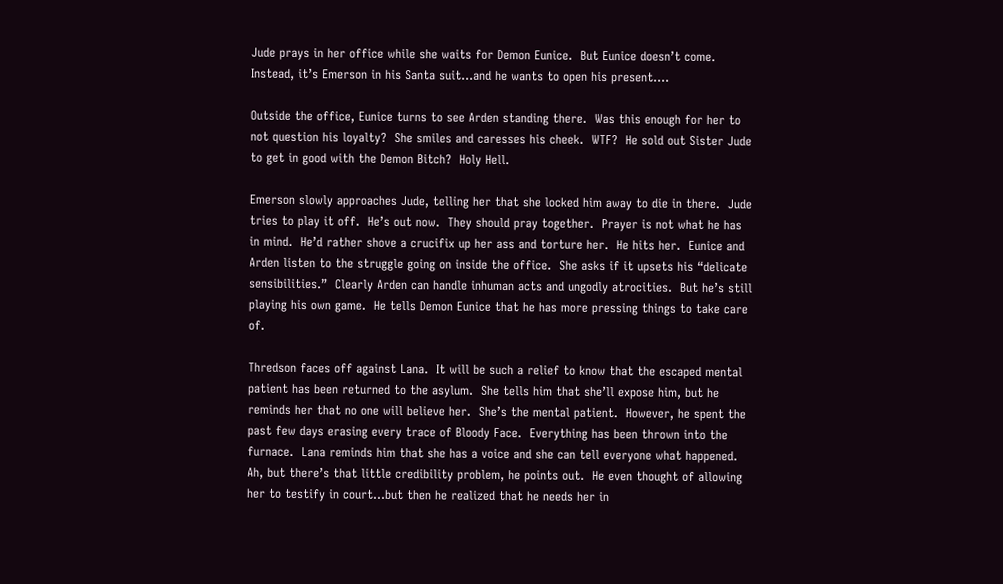Jude prays in her office while she waits for Demon Eunice.  But Eunice doesn’t come.  Instead, it’s Emerson in his Santa suit…and he wants to open his present….

Outside the office, Eunice turns to see Arden standing there.  Was this enough for her to not question his loyalty?  She smiles and caresses his cheek.  WTF?  He sold out Sister Jude to get in good with the Demon Bitch?  Holy Hell.

Emerson slowly approaches Jude, telling her that she locked him away to die in there.  Jude tries to play it off.  He’s out now.  They should pray together.  Prayer is not what he has in mind.  He’d rather shove a crucifix up her ass and torture her.  He hits her.  Eunice and Arden listen to the struggle going on inside the office.  She asks if it upsets his “delicate sensibilities.”  Clearly Arden can handle inhuman acts and ungodly atrocities.  But he’s still playing his own game.  He tells Demon Eunice that he has more pressing things to take care of.

Thredson faces off against Lana.  It will be such a relief to know that the escaped mental patient has been returned to the asylum.  She tells him that she’ll expose him, but he reminds her that no one will believe her.  She’s the mental patient.  However, he spent the past few days erasing every trace of Bloody Face.  Everything has been thrown into the furnace.  Lana reminds him that she has a voice and she can tell everyone what happened.  Ah, but there’s that little credibility problem, he points out.  He even thought of allowing her to testify in court…but then he realized that he needs her in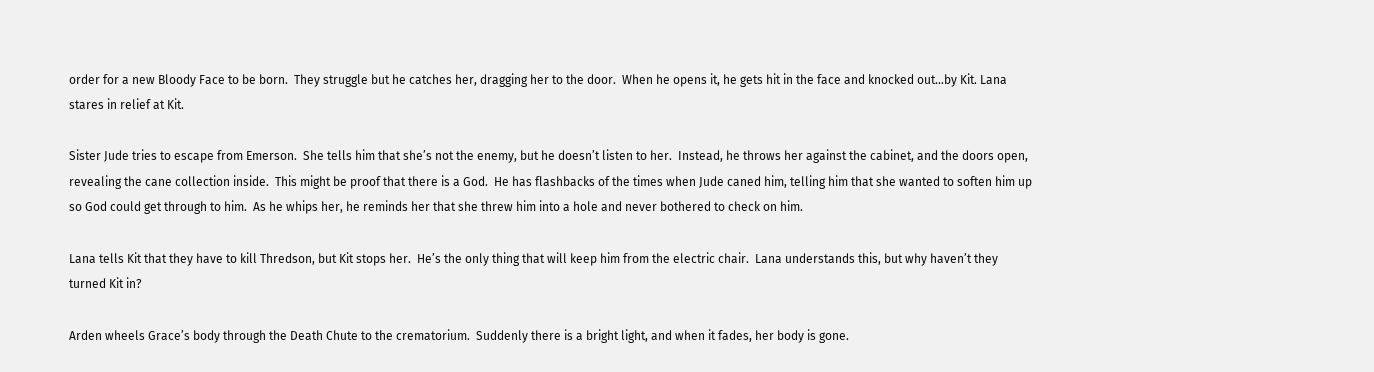order for a new Bloody Face to be born.  They struggle but he catches her, dragging her to the door.  When he opens it, he gets hit in the face and knocked out…by Kit. Lana stares in relief at Kit.

Sister Jude tries to escape from Emerson.  She tells him that she’s not the enemy, but he doesn’t listen to her.  Instead, he throws her against the cabinet, and the doors open, revealing the cane collection inside.  This might be proof that there is a God.  He has flashbacks of the times when Jude caned him, telling him that she wanted to soften him up so God could get through to him.  As he whips her, he reminds her that she threw him into a hole and never bothered to check on him.

Lana tells Kit that they have to kill Thredson, but Kit stops her.  He’s the only thing that will keep him from the electric chair.  Lana understands this, but why haven’t they turned Kit in?

Arden wheels Grace’s body through the Death Chute to the crematorium.  Suddenly there is a bright light, and when it fades, her body is gone.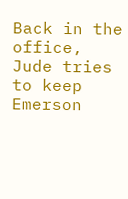Back in the office, Jude tries to keep Emerson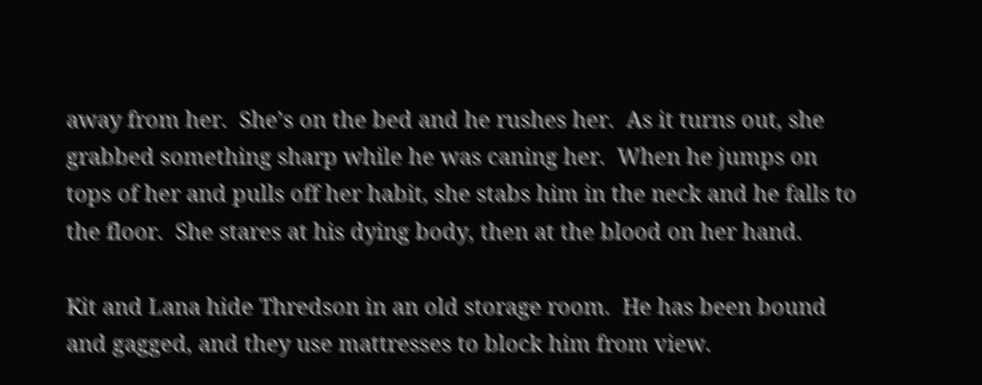away from her.  She’s on the bed and he rushes her.  As it turns out, she grabbed something sharp while he was caning her.  When he jumps on tops of her and pulls off her habit, she stabs him in the neck and he falls to the floor.  She stares at his dying body, then at the blood on her hand.

Kit and Lana hide Thredson in an old storage room.  He has been bound and gagged, and they use mattresses to block him from view.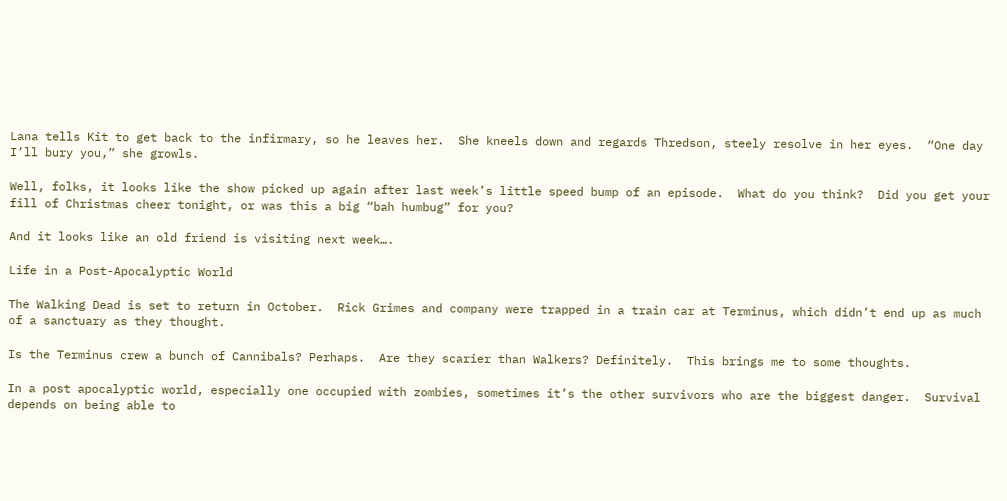Lana tells Kit to get back to the infirmary, so he leaves her.  She kneels down and regards Thredson, steely resolve in her eyes.  “One day I’ll bury you,” she growls.

Well, folks, it looks like the show picked up again after last week’s little speed bump of an episode.  What do you think?  Did you get your fill of Christmas cheer tonight, or was this a big “bah humbug” for you?

And it looks like an old friend is visiting next week….

Life in a Post-Apocalyptic World

The Walking Dead is set to return in October.  Rick Grimes and company were trapped in a train car at Terminus, which didn’t end up as much of a sanctuary as they thought.

Is the Terminus crew a bunch of Cannibals? Perhaps.  Are they scarier than Walkers? Definitely.  This brings me to some thoughts.

In a post apocalyptic world, especially one occupied with zombies, sometimes it’s the other survivors who are the biggest danger.  Survival depends on being able to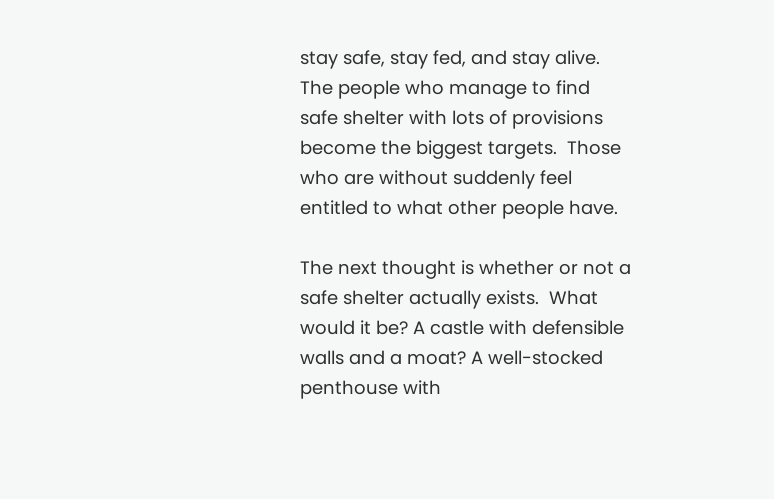stay safe, stay fed, and stay alive.  The people who manage to find safe shelter with lots of provisions become the biggest targets.  Those who are without suddenly feel entitled to what other people have.

The next thought is whether or not a safe shelter actually exists.  What would it be? A castle with defensible walls and a moat? A well-stocked penthouse with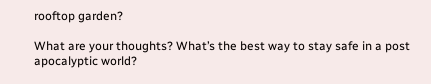rooftop garden?

What are your thoughts? What’s the best way to stay safe in a post apocalyptic world?